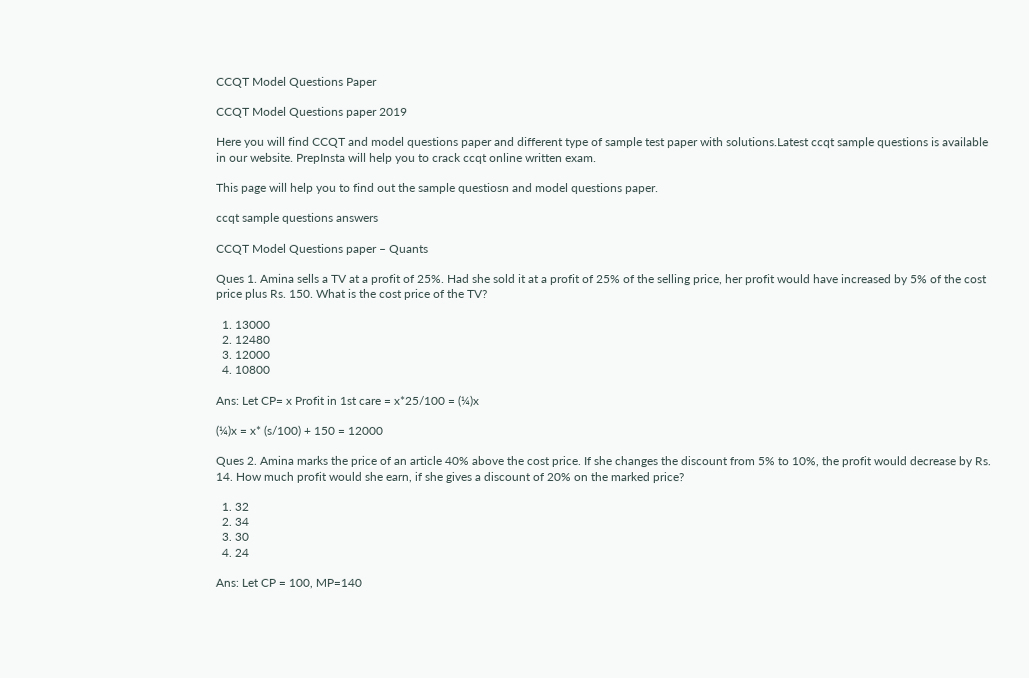CCQT Model Questions Paper

CCQT Model Questions paper 2019

Here you will find CCQT and model questions paper and different type of sample test paper with solutions.Latest ccqt sample questions is available in our website. PrepInsta will help you to crack ccqt online written exam.

This page will help you to find out the sample questiosn and model questions paper.

ccqt sample questions answers

CCQT Model Questions paper – Quants

Ques 1. Amina sells a TV at a profit of 25%. Had she sold it at a profit of 25% of the selling price, her profit would have increased by 5% of the cost price plus Rs. 150. What is the cost price of the TV?

  1. 13000
  2. 12480
  3. 12000
  4. 10800

Ans: Let CP= x Profit in 1st care = x*25/100 = (¼)x

(¼)x = x* (s/100) + 150 = 12000

Ques 2. Amina marks the price of an article 40% above the cost price. If she changes the discount from 5% to 10%, the profit would decrease by Rs. 14. How much profit would she earn, if she gives a discount of 20% on the marked price?

  1. 32
  2. 34
  3. 30
  4. 24

Ans: Let CP = 100, MP=140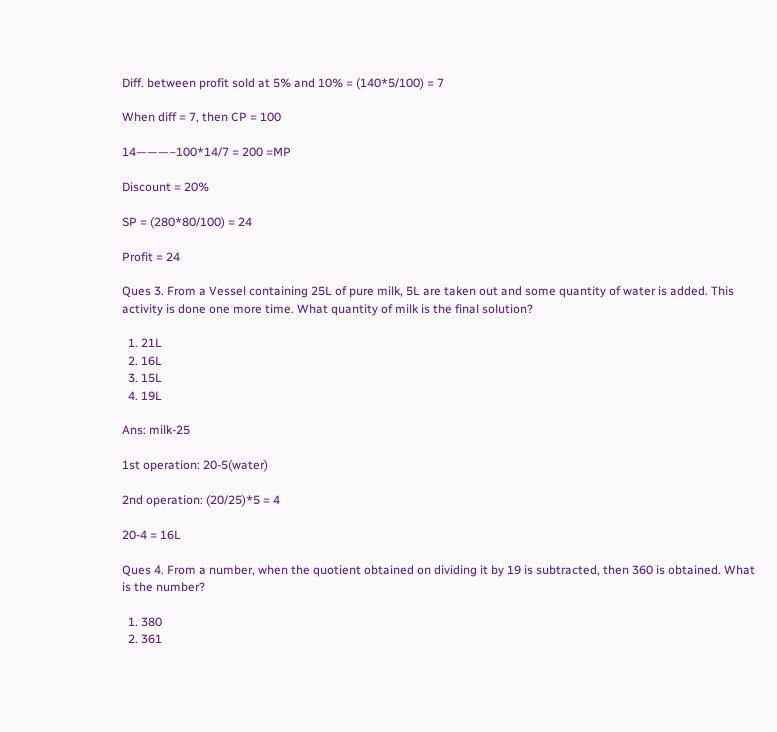Diff. between profit sold at 5% and 10% = (140*5/100) = 7

When diff = 7, then CP = 100

14———–100*14/7 = 200 =MP

Discount = 20%

SP = (280*80/100) = 24

Profit = 24

Ques 3. From a Vessel containing 25L of pure milk, 5L are taken out and some quantity of water is added. This activity is done one more time. What quantity of milk is the final solution?

  1. 21L
  2. 16L
  3. 15L
  4. 19L

Ans: milk-25

1st operation: 20-5(water)

2nd operation: (20/25)*5 = 4

20-4 = 16L

Ques 4. From a number, when the quotient obtained on dividing it by 19 is subtracted, then 360 is obtained. What is the number?

  1. 380
  2. 361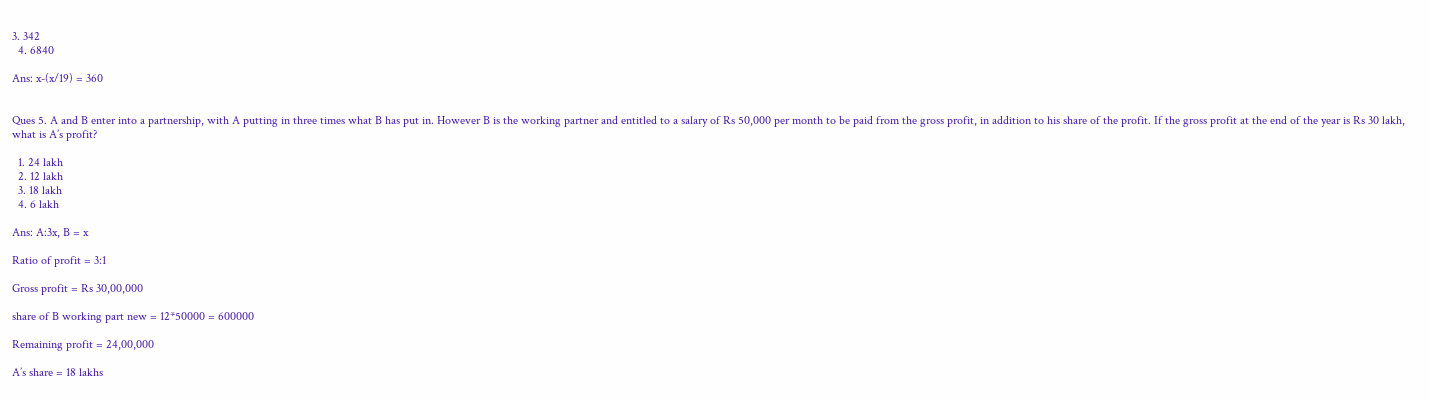3. 342
  4. 6840

Ans: x-(x/19) = 360


Ques 5. A and B enter into a partnership, with A putting in three times what B has put in. However B is the working partner and entitled to a salary of Rs 50,000 per month to be paid from the gross profit, in addition to his share of the profit. If the gross profit at the end of the year is Rs 30 lakh, what is A’s profit?

  1. 24 lakh
  2. 12 lakh
  3. 18 lakh
  4. 6 lakh

Ans: A:3x, B = x

Ratio of profit = 3:1

Gross profit = Rs 30,00,000

share of B working part new = 12*50000 = 600000

Remaining profit = 24,00,000

A’s share = 18 lakhs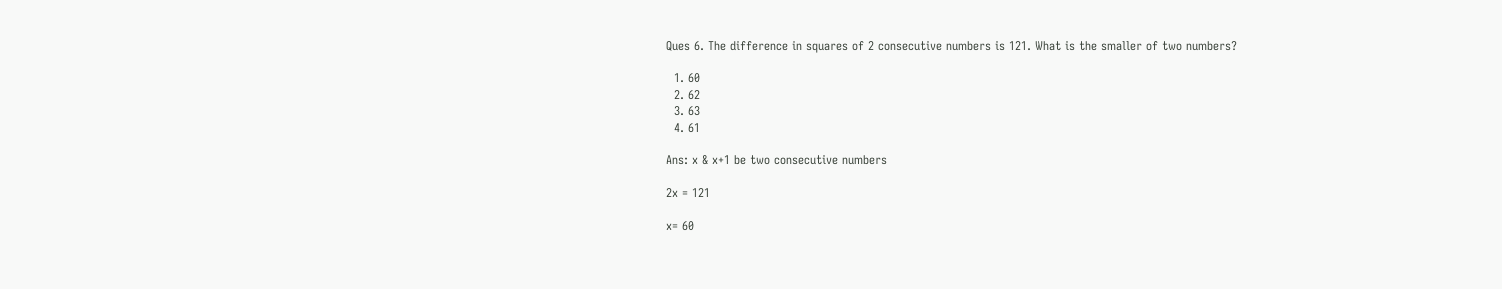Ques 6. The difference in squares of 2 consecutive numbers is 121. What is the smaller of two numbers?

  1. 60
  2. 62
  3. 63
  4. 61

Ans: x & x+1 be two consecutive numbers

2x = 121

x= 60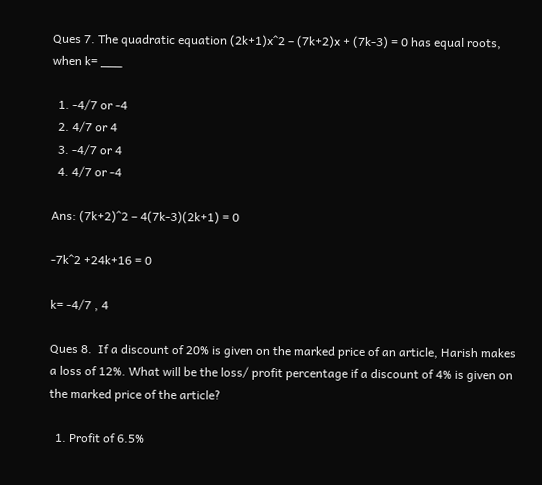Ques 7. The quadratic equation (2k+1)x^2 – (7k+2)x + (7k-3) = 0 has equal roots, when k= ___

  1. -4/7 or -4
  2. 4/7 or 4
  3. -4/7 or 4
  4. 4/7 or -4

Ans: (7k+2)^2 – 4(7k-3)(2k+1) = 0

-7k^2 +24k+16 = 0

k= -4/7 , 4

Ques 8.  If a discount of 20% is given on the marked price of an article, Harish makes a loss of 12%. What will be the loss/ profit percentage if a discount of 4% is given on the marked price of the article?

  1. Profit of 6.5%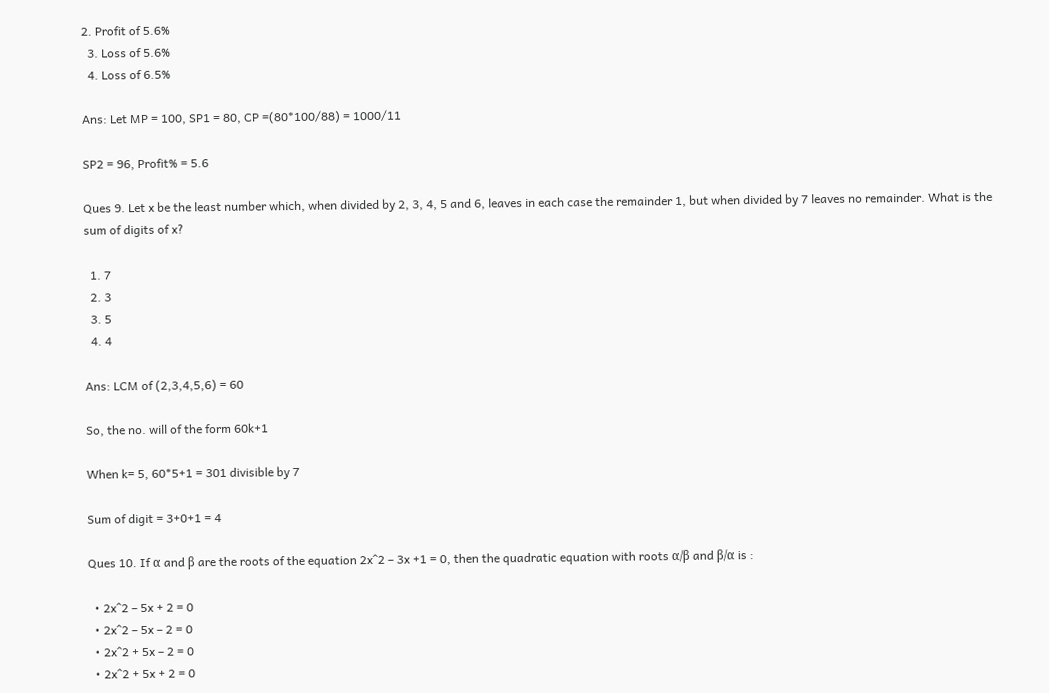2. Profit of 5.6%
  3. Loss of 5.6%
  4. Loss of 6.5%

Ans: Let MP = 100, SP1 = 80, CP =(80*100/88) = 1000/11

SP2 = 96, Profit% = 5.6

Ques 9. Let x be the least number which, when divided by 2, 3, 4, 5 and 6, leaves in each case the remainder 1, but when divided by 7 leaves no remainder. What is the sum of digits of x?

  1. 7
  2. 3
  3. 5
  4. 4

Ans: LCM of (2,3,4,5,6) = 60

So, the no. will of the form 60k+1

When k= 5, 60*5+1 = 301 divisible by 7

Sum of digit = 3+0+1 = 4

Ques 10. If α and β are the roots of the equation 2x^2 – 3x +1 = 0, then the quadratic equation with roots α/β and β/α is :

  • 2x^2 – 5x + 2 = 0
  • 2x^2 – 5x – 2 = 0
  • 2x^2 + 5x – 2 = 0
  • 2x^2 + 5x + 2 = 0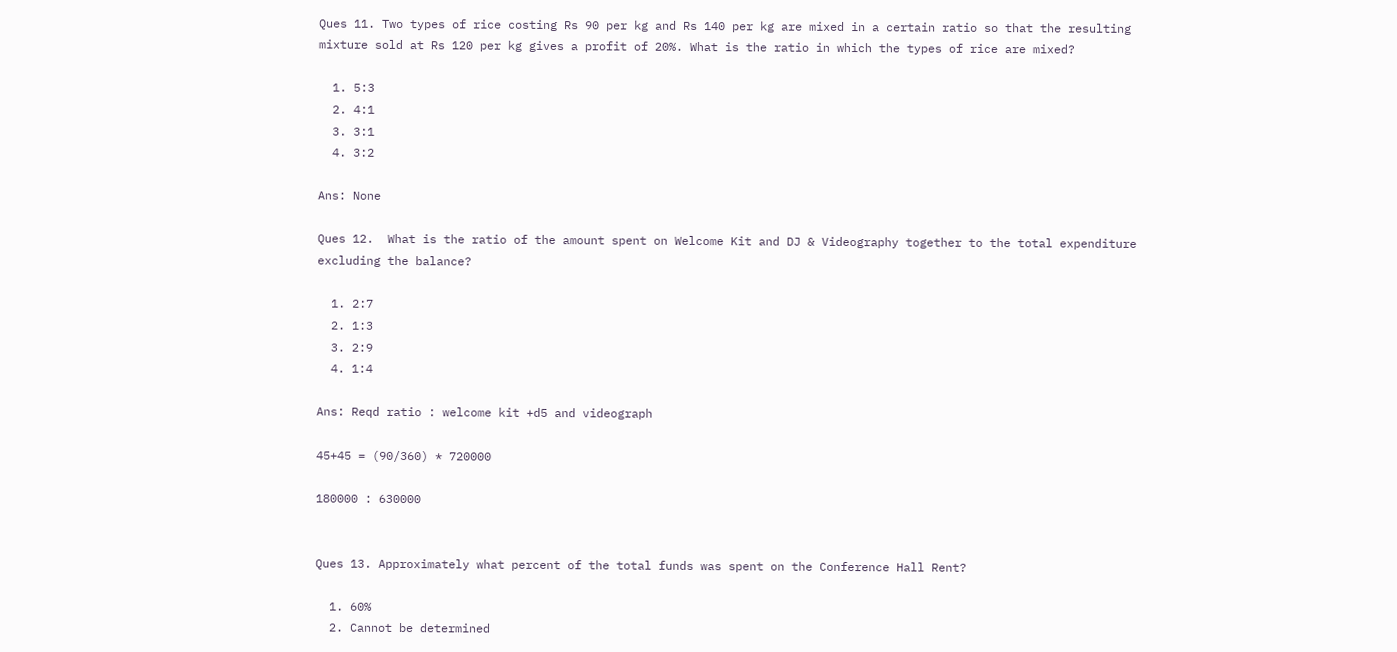Ques 11. Two types of rice costing Rs 90 per kg and Rs 140 per kg are mixed in a certain ratio so that the resulting mixture sold at Rs 120 per kg gives a profit of 20%. What is the ratio in which the types of rice are mixed?

  1. 5:3
  2. 4:1
  3. 3:1
  4. 3:2

Ans: None

Ques 12.  What is the ratio of the amount spent on Welcome Kit and DJ & Videography together to the total expenditure excluding the balance?

  1. 2:7
  2. 1:3
  3. 2:9
  4. 1:4

Ans: Reqd ratio : welcome kit +d5 and videograph

45+45 = (90/360) * 720000

180000 : 630000


Ques 13. Approximately what percent of the total funds was spent on the Conference Hall Rent?

  1. 60%
  2. Cannot be determined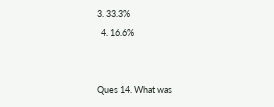3. 33.3%
  4. 16.6%


Ques 14. What was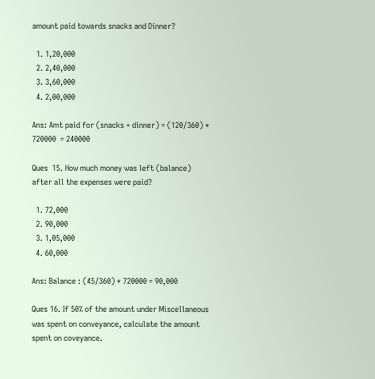amount paid towards snacks and Dinner?

  1. 1,20,000
  2. 2,40,000
  3. 3,60,000
  4. 2,00,000

Ans: Amt paid for (snacks + dinner) = (120/360) * 720000  = 240000

Ques  15. How much money was left (balance) after all the expenses were paid?

  1. 72,000
  2. 90,000
  3. 1,05,000
  4. 60,000

Ans: Balance : (45/360) * 720000 = 90,000

Ques 16. If 50% of the amount under Miscellaneous was spent on conveyance, calculate the amount spent on coveyance.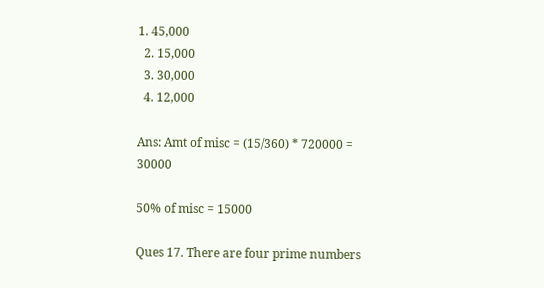1. 45,000
  2. 15,000
  3. 30,000
  4. 12,000

Ans: Amt of misc = (15/360) * 720000 = 30000

50% of misc = 15000

Ques 17. There are four prime numbers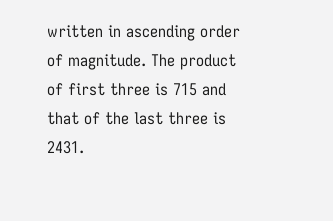written in ascending order of magnitude. The product of first three is 715 and that of the last three is 2431.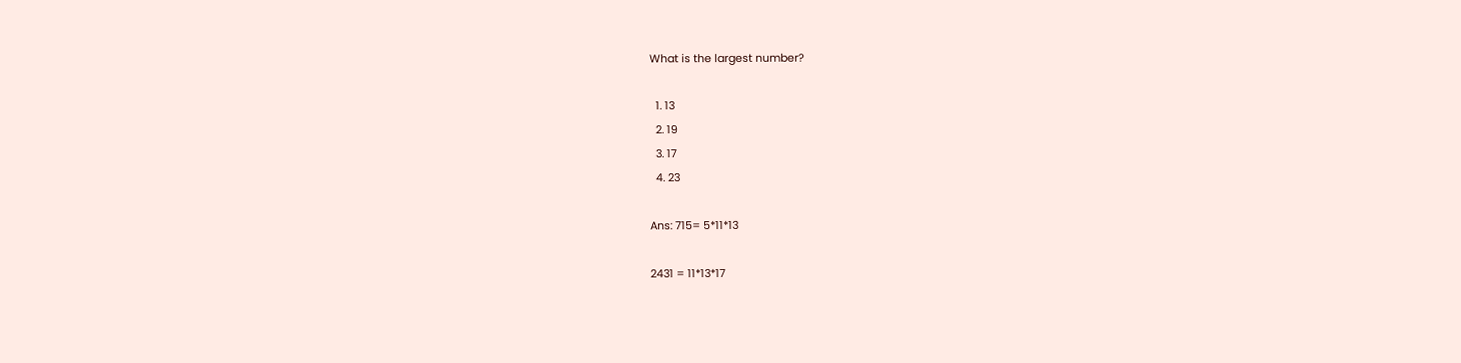What is the largest number?

  1. 13
  2. 19
  3. 17
  4. 23

Ans: 715= 5*11*13

2431 = 11*13*17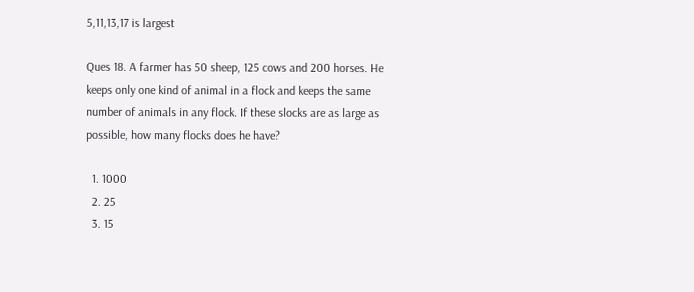5,11,13,17 is largest

Ques 18. A farmer has 50 sheep, 125 cows and 200 horses. He keeps only one kind of animal in a flock and keeps the same number of animals in any flock. If these slocks are as large as possible, how many flocks does he have?

  1. 1000
  2. 25
  3. 15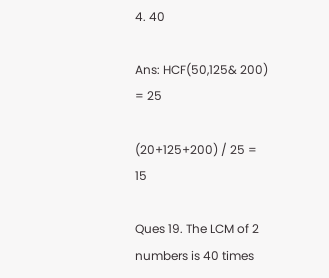4. 40

Ans: HCF(50,125& 200) = 25

(20+125+200) / 25 = 15

Ques 19. The LCM of 2 numbers is 40 times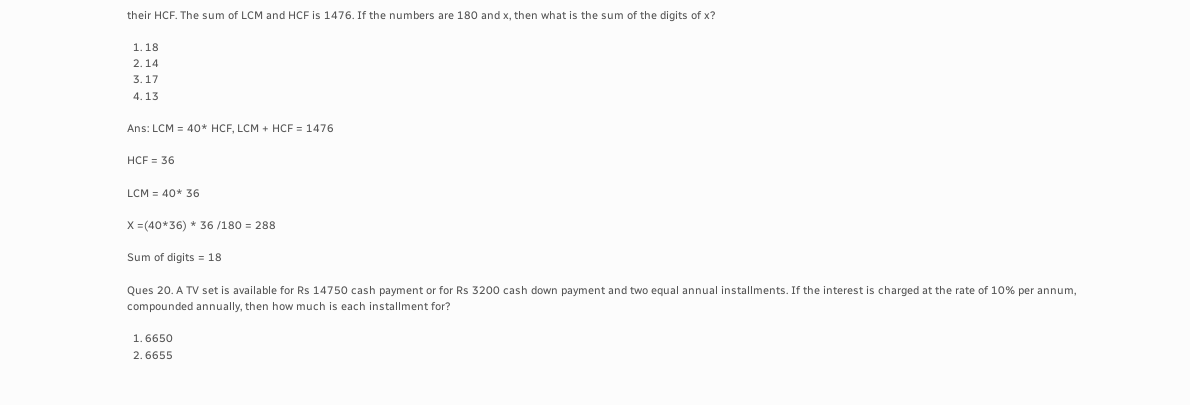their HCF. The sum of LCM and HCF is 1476. If the numbers are 180 and x, then what is the sum of the digits of x?

  1. 18
  2. 14
  3. 17
  4. 13

Ans: LCM = 40* HCF, LCM + HCF = 1476

HCF = 36

LCM = 40* 36

X =(40*36) * 36 /180 = 288

Sum of digits = 18

Ques 20. A TV set is available for Rs 14750 cash payment or for Rs 3200 cash down payment and two equal annual installments. If the interest is charged at the rate of 10% per annum, compounded annually, then how much is each installment for?

  1. 6650
  2. 6655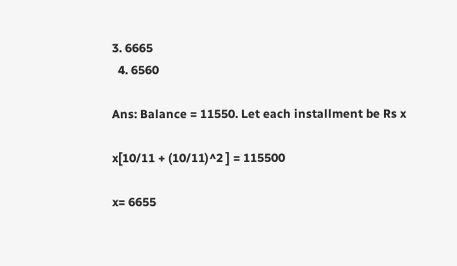3. 6665
  4. 6560

Ans: Balance = 11550. Let each installment be Rs x

x[10/11 + (10/11)^2 ] = 115500

x= 6655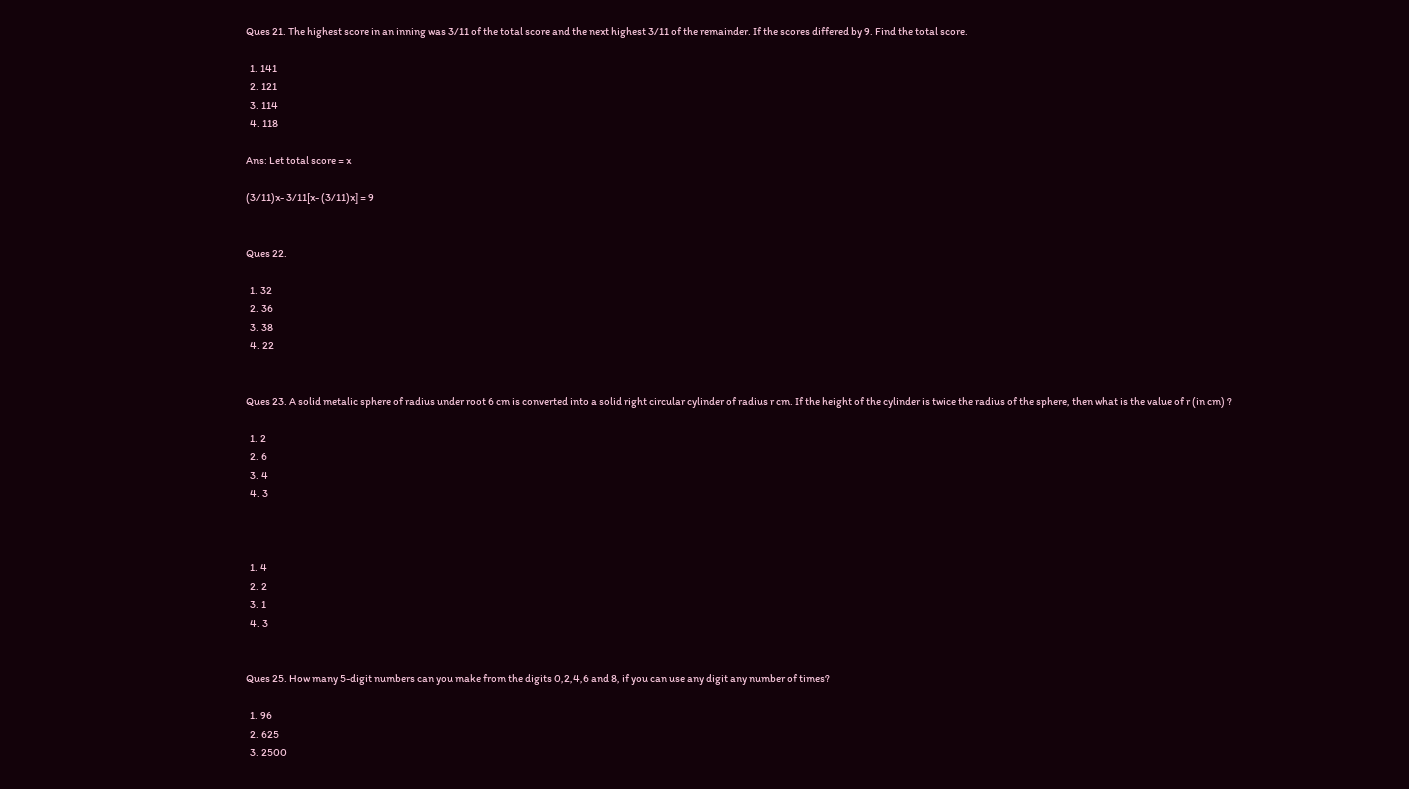Ques 21. The highest score in an inning was 3/11 of the total score and the next highest 3/11 of the remainder. If the scores differed by 9. Find the total score.

  1. 141
  2. 121
  3. 114
  4. 118

Ans: Let total score = x

(3/11)x- 3/11[x- (3/11)x] = 9


Ques 22.

  1. 32
  2. 36
  3. 38
  4. 22


Ques 23. A solid metalic sphere of radius under root 6 cm is converted into a solid right circular cylinder of radius r cm. If the height of the cylinder is twice the radius of the sphere, then what is the value of r (in cm) ?

  1. 2
  2. 6
  3. 4
  4. 3



  1. 4
  2. 2
  3. 1
  4. 3


Ques 25. How many 5-digit numbers can you make from the digits 0,2,4,6 and 8, if you can use any digit any number of times?

  1. 96
  2. 625
  3. 2500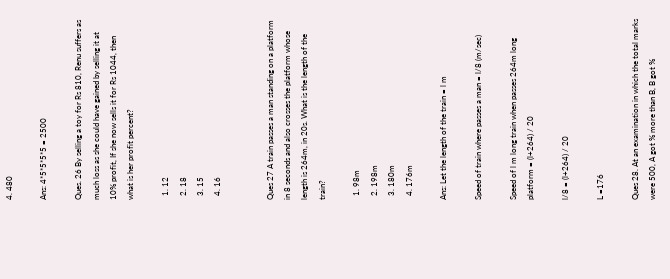4. 480

Ans: 4*5*5*5*5 = 2500

Ques. 26 By selling a toy for Rs 810, Renu suffers as much loss as she could have gained by selling it at 10% profit, If she now sells it for Rs 1044, then what is her profit percent?

  1. 12
  2. 18
  3. 15
  4. 16


Ques 27 A train passes a man standing on a platform in 8 seconds and also crosses the platform whose length is 264m, in 20s. What is the length of the train?

  1. 98m
  2. 198m
  3. 180m
  4. 176m

Ans: Let the length of the train = l m

Speed of train where passes a man = l/8 (m/sec)

Speed of l m long train when passes 264m long platform = (l+264) / 20

l/8 = (l+264) / 20

L =176

Ques 28. At an examination in which the total marks were 500, A got % more than B, B got %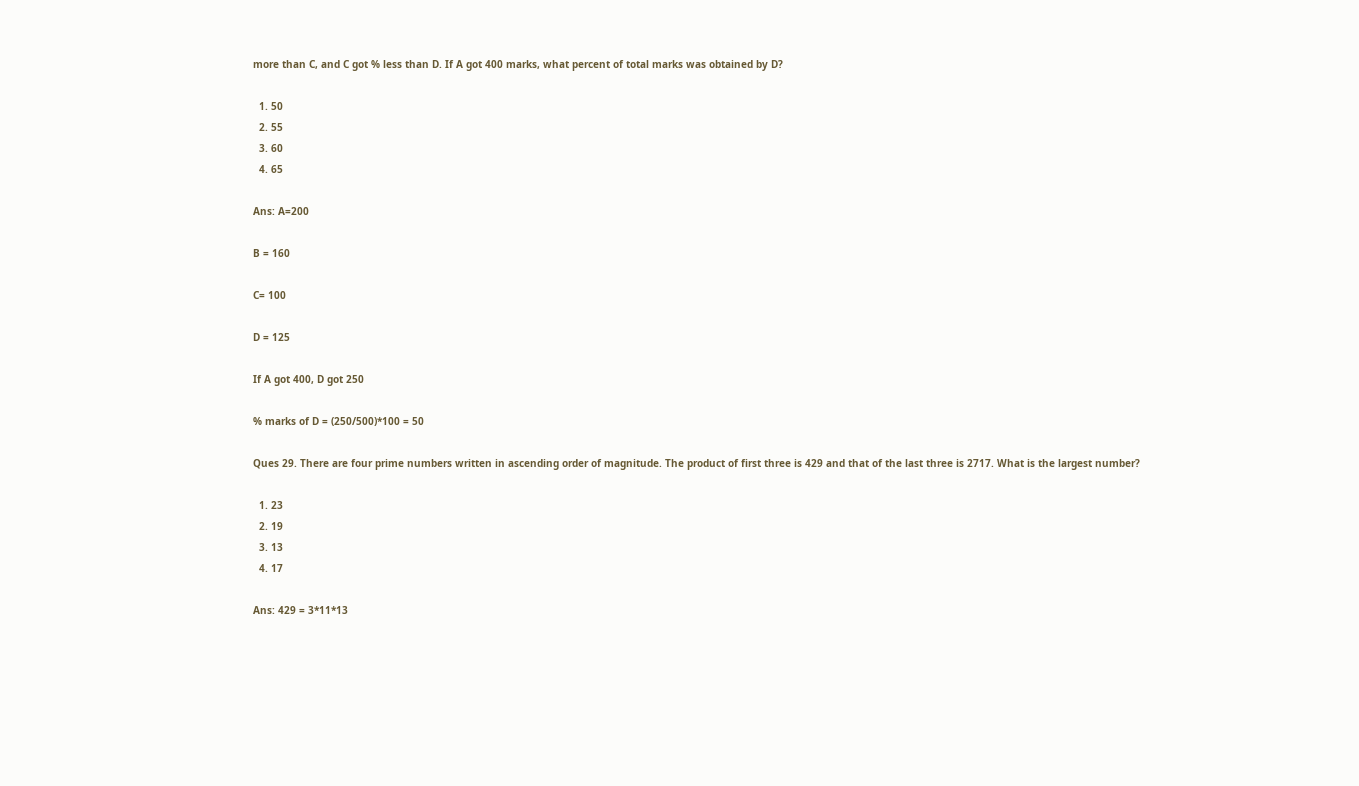more than C, and C got % less than D. If A got 400 marks, what percent of total marks was obtained by D?

  1. 50
  2. 55
  3. 60
  4. 65

Ans: A=200

B = 160

C= 100

D = 125

If A got 400, D got 250

% marks of D = (250/500)*100 = 50

Ques 29. There are four prime numbers written in ascending order of magnitude. The product of first three is 429 and that of the last three is 2717. What is the largest number?

  1. 23
  2. 19
  3. 13
  4. 17

Ans: 429 = 3*11*13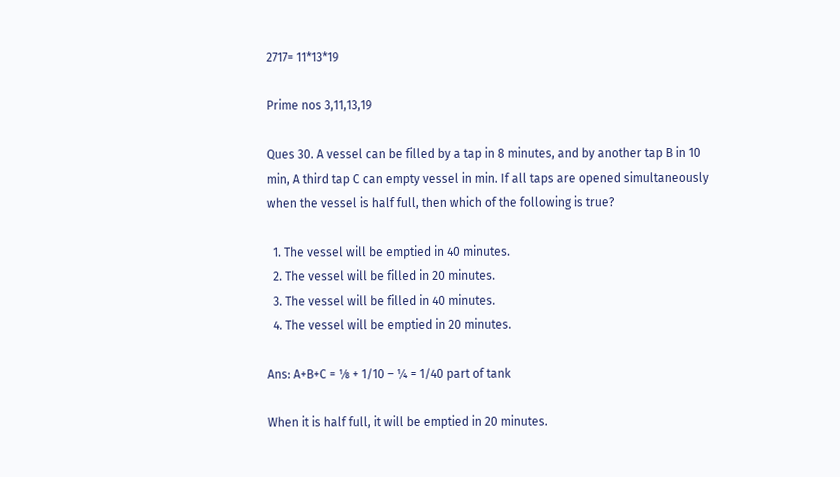2717= 11*13*19

Prime nos 3,11,13,19

Ques 30. A vessel can be filled by a tap in 8 minutes, and by another tap B in 10 min, A third tap C can empty vessel in min. If all taps are opened simultaneously when the vessel is half full, then which of the following is true?

  1. The vessel will be emptied in 40 minutes.
  2. The vessel will be filled in 20 minutes.
  3. The vessel will be filled in 40 minutes.
  4. The vessel will be emptied in 20 minutes.

Ans: A+B+C = ⅛ + 1/10 – ¼ = 1/40 part of tank

When it is half full, it will be emptied in 20 minutes.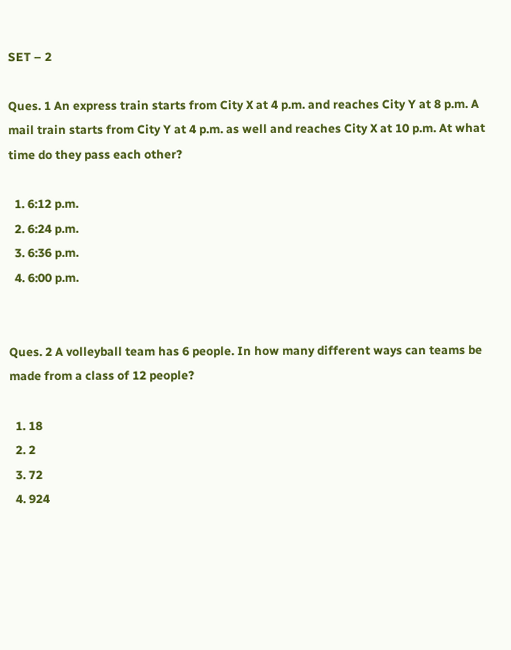SET – 2

Ques. 1 An express train starts from City X at 4 p.m. and reaches City Y at 8 p.m. A mail train starts from City Y at 4 p.m. as well and reaches City X at 10 p.m. At what time do they pass each other?

  1. 6:12 p.m.
  2. 6:24 p.m.
  3. 6:36 p.m.
  4. 6:00 p.m.


Ques. 2 A volleyball team has 6 people. In how many different ways can teams be made from a class of 12 people?

  1. 18
  2. 2
  3. 72
  4. 924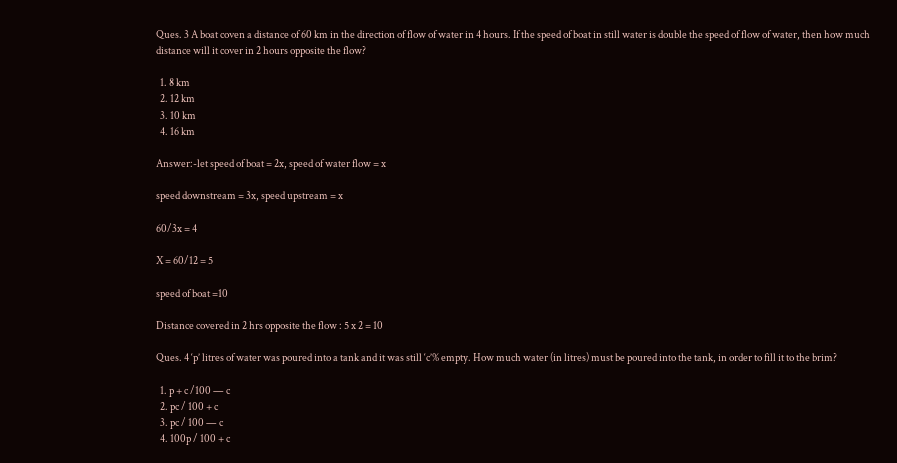Ques. 3 A boat coven a distance of 60 km in the direction of flow of water in 4 hours. If the speed of boat in still water is double the speed of flow of water, then how much distance will it cover in 2 hours opposite the flow?

  1. 8 km
  2. 12 km
  3. 10 km
  4. 16 km

Answer:-let speed of boat = 2x, speed of water flow = x

speed downstream = 3x, speed upstream = x

60/3x = 4

X = 60/12 = 5

speed of boat =10

Distance covered in 2 hrs opposite the flow : 5 x 2 = 10

Ques. 4 ‘p’ litres of water was poured into a tank and it was still ‘c’% empty. How much water (in litres) must be poured into the tank, in order to fill it to the brim?

  1. p + c /100 — c
  2. pc / 100 + c
  3. pc / 100 — c
  4. 100p / 100 + c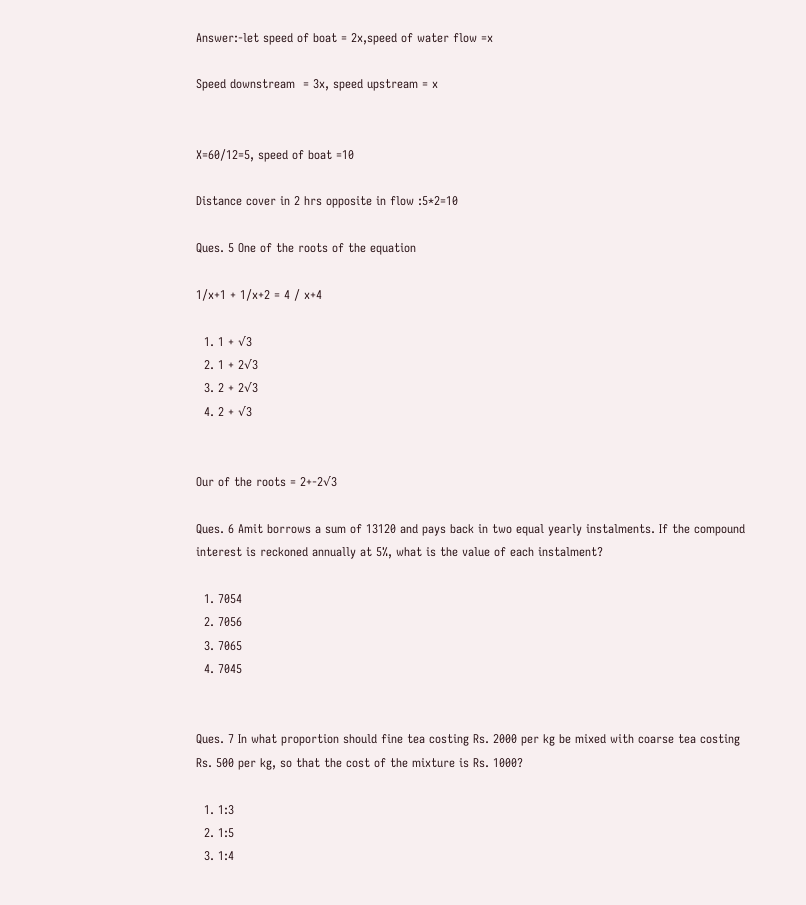Answer:-let speed of boat = 2x,speed of water flow =x

Speed downstream  = 3x, speed upstream = x


X=60/12=5, speed of boat =10

Distance cover in 2 hrs opposite in flow :5*2=10

Ques. 5 One of the roots of the equation

1/x+1 + 1/x+2 = 4 / x+4

  1. 1 + √3
  2. 1 + 2√3
  3. 2 + 2√3
  4. 2 + √3


Our of the roots = 2+-2√3

Ques. 6 Amit borrows a sum of 13120 and pays back in two equal yearly instalments. If the compound interest is reckoned annually at 5%, what is the value of each instalment?

  1. 7054
  2. 7056
  3. 7065
  4. 7045


Ques. 7 In what proportion should fine tea costing Rs. 2000 per kg be mixed with coarse tea costing Rs. 500 per kg, so that the cost of the mixture is Rs. 1000?

  1. 1:3
  2. 1:5
  3. 1:4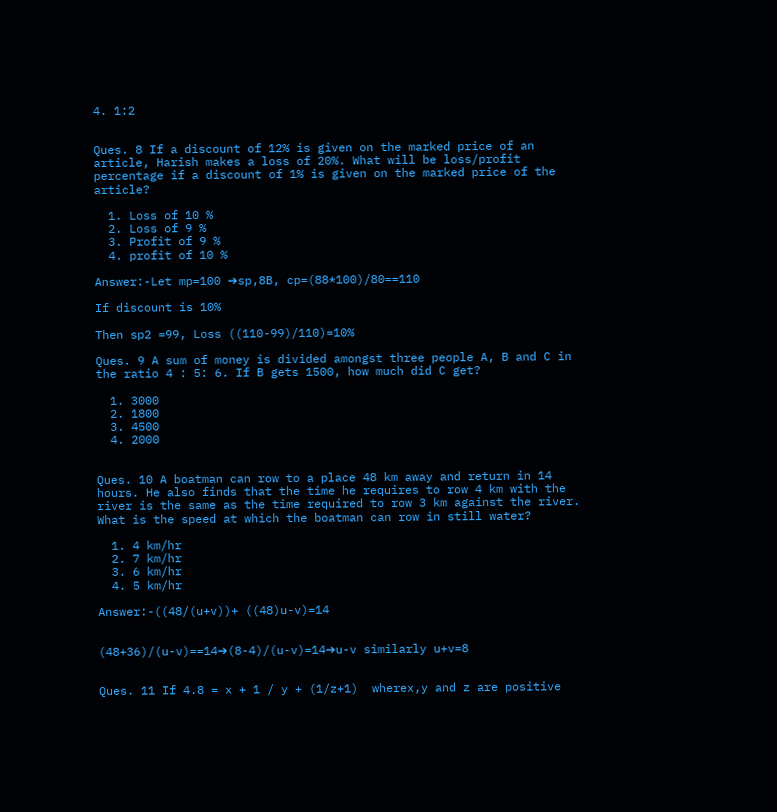4. 1:2


Ques. 8 If a discount of 12% is given on the marked price of an article, Harish makes a loss of 20%. What will be loss/profit percentage if a discount of 1% is given on the marked price of the article?

  1. Loss of 10 %
  2. Loss of 9 %
  3. Profit of 9 %
  4. profit of 10 %

Answer:-Let mp=100 ➔sp,8B, cp=(88*100)/80==110

If discount is 10%

Then sp2 =99, Loss ((110-99)/110)=10%

Ques. 9 A sum of money is divided amongst three people A, B and C in the ratio 4 : 5: 6. If B gets 1500, how much did C get?

  1. 3000
  2. 1800
  3. 4500
  4. 2000


Ques. 10 A boatman can row to a place 48 km away and return in 14 hours. He also finds that the time he requires to row 4 km with the river is the same as the time required to row 3 km against the river. What is the speed at which the boatman can row in still water?

  1. 4 km/hr
  2. 7 km/hr
  3. 6 km/hr
  4. 5 km/hr

Answer:-((48/(u+v))+ ((48)u-v)=14


(48+36)/(u-v)==14➔(8-4)/(u-v)=14➔u-v similarly u+v=8


Ques. 11 If 4.8 = x + 1 / y + (1/z+1)  wherex,y and z are positive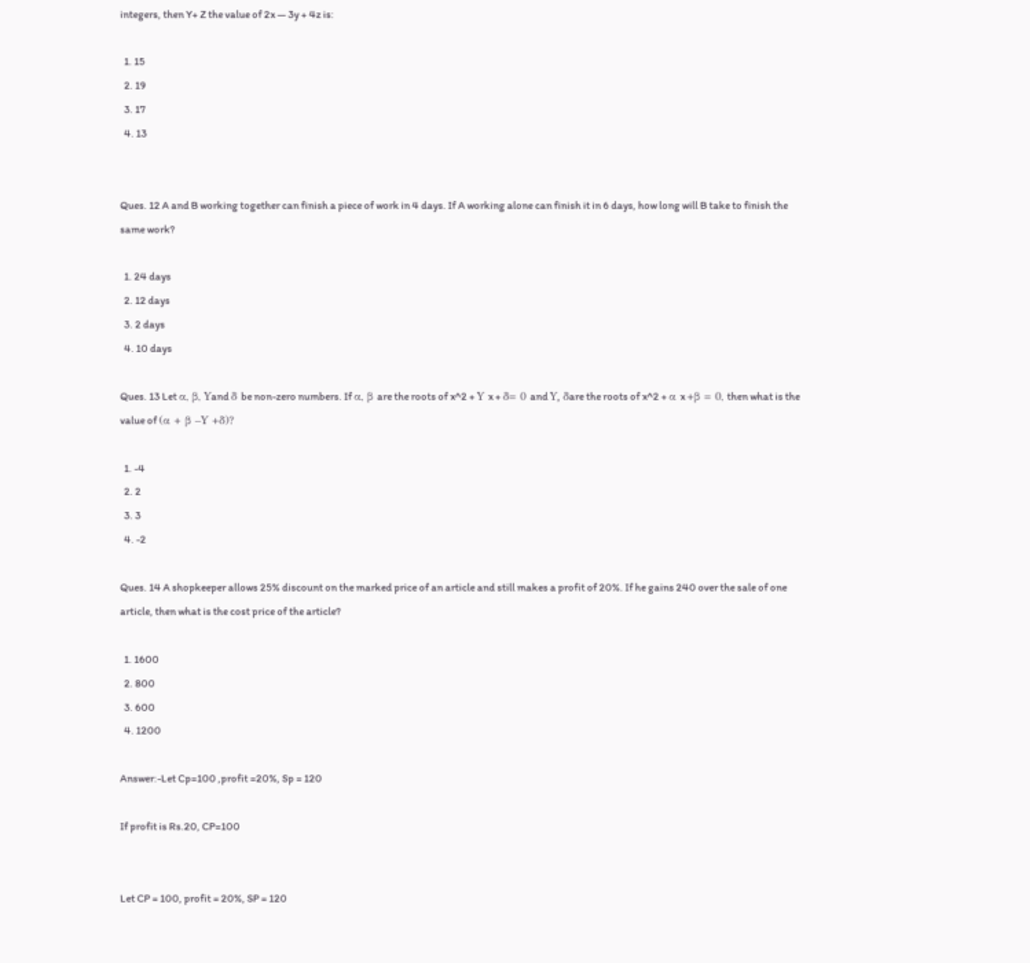integers, then Y+ Z the value of 2x — 3y + 4z is:

  1. 15
  2. 19
  3. 17
  4. 13


Ques. 12 A and B working together can finish a piece of work in 4 days. If A working alone can finish it in 6 days, how long will B take to finish the same work?

  1. 24 days
  2. 12 days
  3. 2 days
  4. 10 days

Ques. 13 Let α, β, ϒand δ be non-zero numbers. If α, β are the roots of x^2 + ϒ x + δ= 0 and ϒ, δare the roots of x^2 + α x +β = 0, then what is the value of (α + β –ϒ +δ)?

  1. -4
  2. 2
  3. 3
  4. -2

Ques. 14 A shopkeeper allows 25% discount on the marked price of an article and still makes a profit of 20%. If he gains 240 over the sale of one article, then what is the cost price of the article?

  1. 1600
  2. 800
  3. 600
  4. 1200

Answer:-Let Cp=100 ,profit =20%, Sp = 120

If profit is Rs.20, CP=100


Let CP = 100, profit = 20%, SP = 120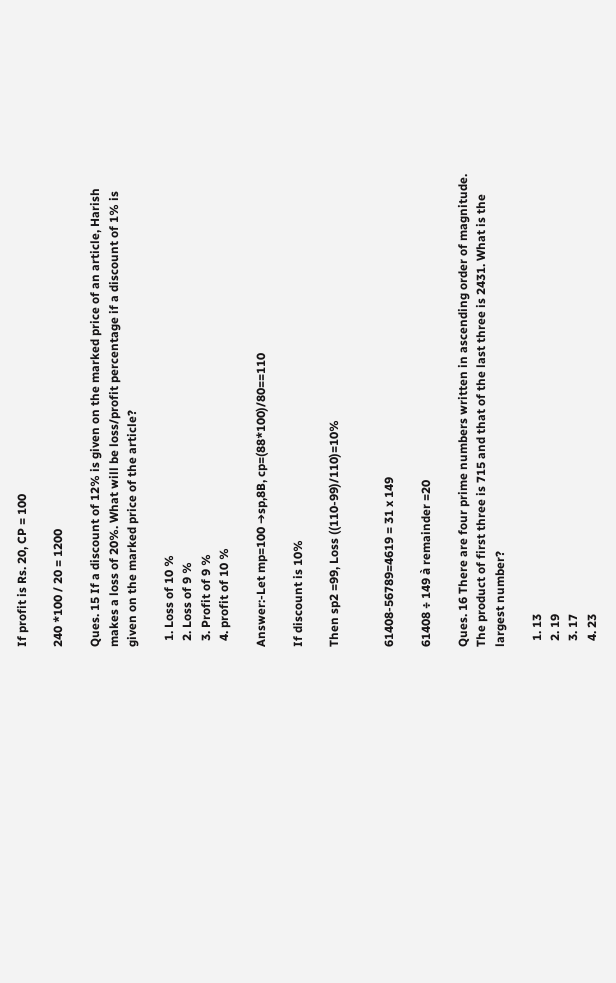If profit is Rs. 20, CP = 100

240 *100 / 20 = 1200

Ques. 15 If a discount of 12% is given on the marked price of an article, Harish makes a loss of 20%. What will be loss/profit percentage if a discount of 1% is given on the marked price of the article?

  1. Loss of 10 %
  2. Loss of 9 %
  3. Profit of 9 %
  4. profit of 10 %

Answer:-Let mp=100 ➔sp,8B, cp=(88*100)/80==110

If discount is 10%

Then sp2 =99, Loss ((110-99)/110)=10%


61408-56789=4619 = 31 x 149

61408 ÷ 149 à remainder =20

Ques. 16 There are four prime numbers written in ascending order of magnitude. The product of first three is 715 and that of the last three is 2431. What is the largest number?

  1. 13
  2. 19
  3. 17
  4. 23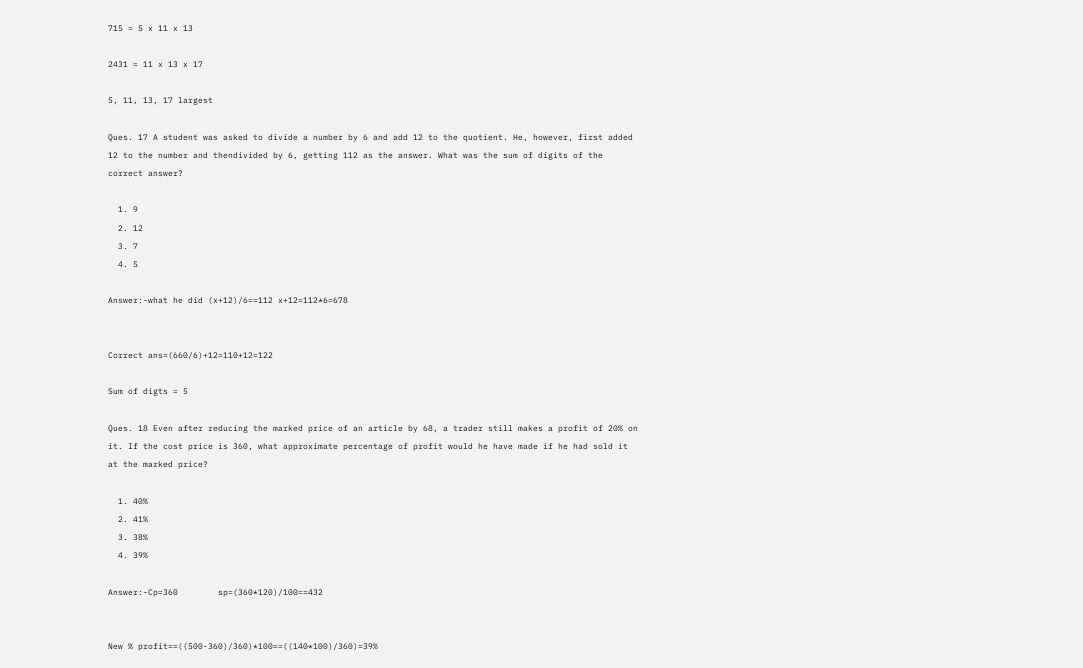715 = 5 x 11 x 13

2431 = 11 x 13 x 17

5, 11, 13, 17 largest

Ques. 17 A student was asked to divide a number by 6 and add 12 to the quotient. He, however, first added 12 to the number and thendivided by 6, getting 112 as the answer. What was the sum of digits of the correct answer?

  1. 9
  2. 12
  3. 7
  4. 5

Answer:-what he did (x+12)/6==112 x+12=112*6=678


Correct ans=(660/6)+12=110+12=122

Sum of digts = 5

Ques. 18 Even after reducing the marked price of an article by 68, a trader still makes a profit of 20% on it. If the cost price is 360, what approximate percentage of profit would he have made if he had sold it at the marked price?

  1. 40%
  2. 41%
  3. 38%
  4. 39%

Answer:-Cp=360        sp=(360*120)/100==432


New % profit==((500-360)/360)*100==((140*100)/360)=39%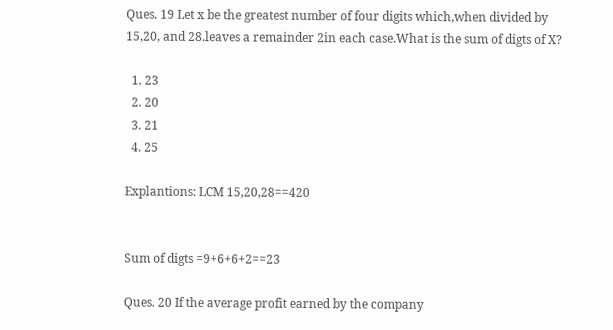Ques. 19 Let x be the greatest number of four digits which,when divided by 15,20, and 28.leaves a remainder 2in each case.What is the sum of digts of X?

  1. 23
  2. 20
  3. 21
  4. 25

Explantions: LCM 15,20,28==420


Sum of digts =9+6+6+2==23

Ques. 20 If the average profit earned by the company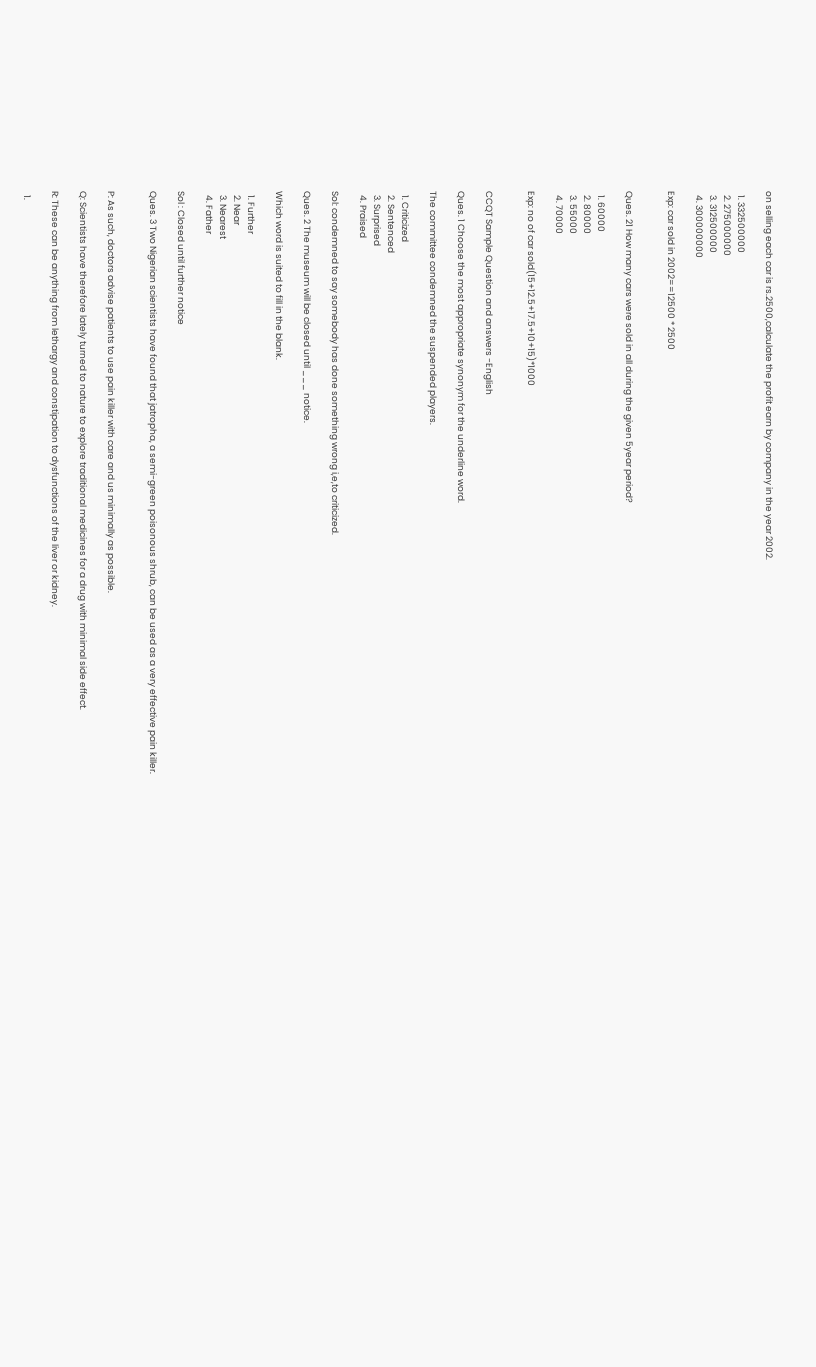on selling each car is rs.2500,calculate the profit earn by company in the year 2002.

  1. 332500000
  2. 275000000
  3. 312500000
  4. 300000000

Exp: car sold in 2002==12500 * 2500


Ques. 21 How many cars were sold in all during the given 5year period?

  1. 60000
  2. 80000
  3. 55000
  4. 70000

Exp: no of car sold(15+12.5+17.5+10+15)*1000


CCQT Sample Question and answers -English

Ques. 1 Choose the most appropriate synonym for the underline word.

The committee condemned the suspended players.

  1. Criticized
  2. Sentenced
  3. Surprised
  4. Praised

Sol: condemned to say somebody has done something wrong i,e,to criticized.

Ques. 2 The museum will be closed until ___ notice.

Which word is suited to fill in the blank.

  1. Further
  2. Near
  3. Nearest
  4. Father

Sol : Closed until further notice

Ques. 3 Two Nigerian scientists have found that jatropha, a semi-green poisonous shrub, can be used as a very effective pain killer.


P: As such, doctors advise patients to use pain killer with care and us minimally as possible.

Q: Scientists have therefore lately turned to nature to explore traditional medicines for a drug with minimal side effect.

R: These can be anything from lethargy and constipation to dysfunctions of the liver or kidney.

  1.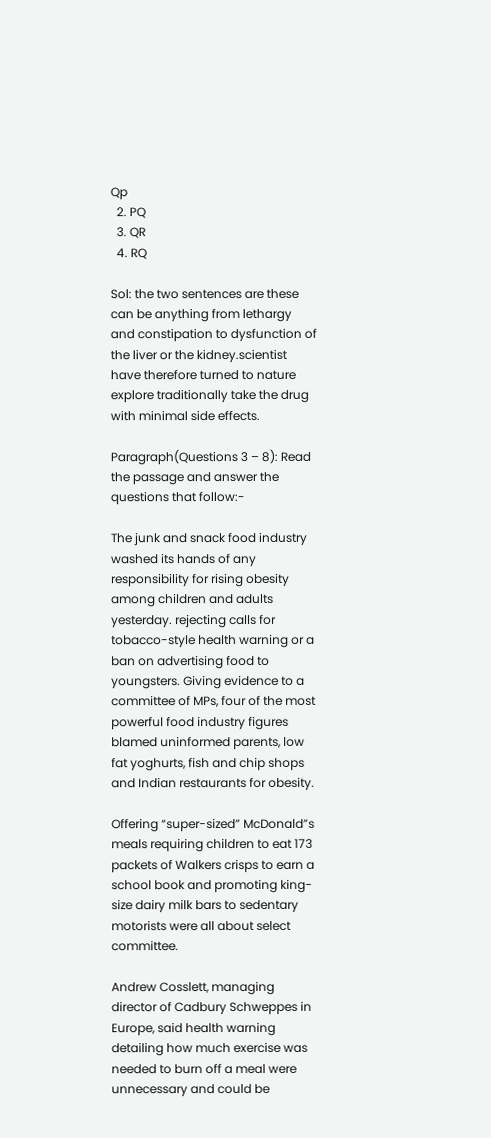Qp
  2. PQ
  3. QR
  4. RQ

Sol: the two sentences are these can be anything from lethargy and constipation to dysfunction of the liver or the kidney.scientist have therefore turned to nature explore traditionally take the drug with minimal side effects.

Paragraph(Questions 3 – 8): Read the passage and answer the questions that follow:-

The junk and snack food industry washed its hands of any responsibility for rising obesity among children and adults yesterday. rejecting calls for tobacco-style health warning or a ban on advertising food to youngsters. Giving evidence to a committee of MPs, four of the most powerful food industry figures blamed uninformed parents, low fat yoghurts, fish and chip shops and Indian restaurants for obesity.

Offering “super-sized” McDonald”s meals requiring children to eat 173 packets of Walkers crisps to earn a school book and promoting king-size dairy milk bars to sedentary motorists were all about select committee.

Andrew Cosslett, managing director of Cadbury Schweppes in Europe, said health warning detailing how much exercise was needed to burn off a meal were unnecessary and could be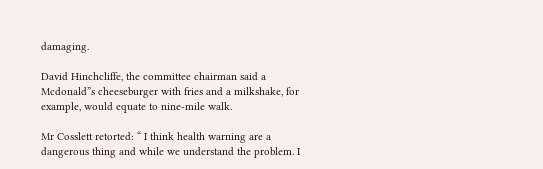damaging.

David Hinchcliffe, the committee chairman said a Mcdonald”s cheeseburger with fries and a milkshake, for example, would equate to nine-mile walk.

Mr Cosslett retorted: “ I think health warning are a dangerous thing and while we understand the problem. I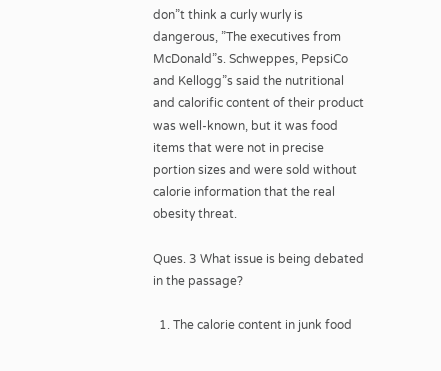don”t think a curly wurly is dangerous, ”The executives from McDonald”s. Schweppes, PepsiCo and Kellogg”s said the nutritional and calorific content of their product was well-known, but it was food items that were not in precise portion sizes and were sold without calorie information that the real obesity threat.

Ques. 3 What issue is being debated in the passage?

  1. The calorie content in junk food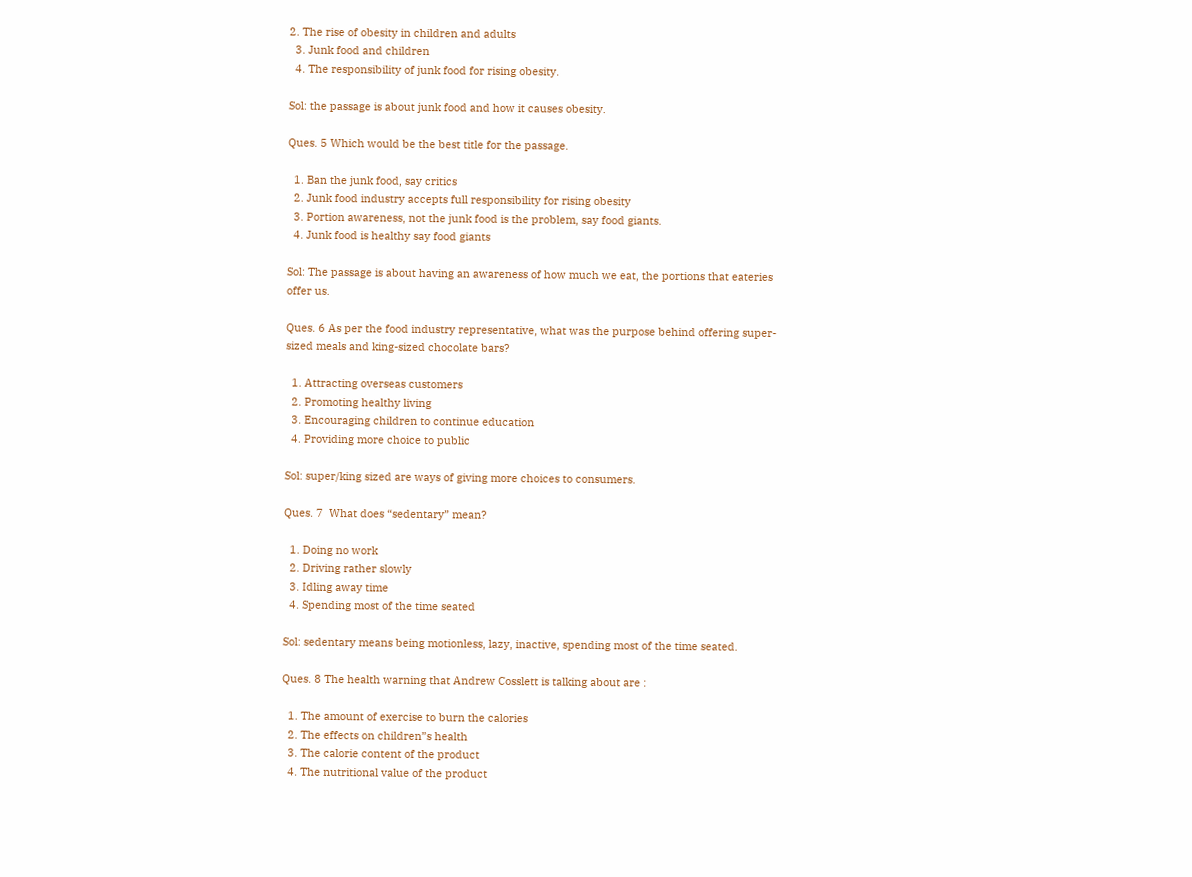2. The rise of obesity in children and adults
  3. Junk food and children
  4. The responsibility of junk food for rising obesity.

Sol: the passage is about junk food and how it causes obesity.

Ques. 5 Which would be the best title for the passage.

  1. Ban the junk food, say critics
  2. Junk food industry accepts full responsibility for rising obesity
  3. Portion awareness, not the junk food is the problem, say food giants.
  4. Junk food is healthy say food giants

Sol: The passage is about having an awareness of how much we eat, the portions that eateries offer us.

Ques. 6 As per the food industry representative, what was the purpose behind offering super-sized meals and king-sized chocolate bars?

  1. Attracting overseas customers
  2. Promoting healthy living
  3. Encouraging children to continue education
  4. Providing more choice to public

Sol: super/king sized are ways of giving more choices to consumers.

Ques. 7  What does “sedentary” mean?

  1. Doing no work
  2. Driving rather slowly
  3. Idling away time
  4. Spending most of the time seated

Sol: sedentary means being motionless, lazy, inactive, spending most of the time seated.

Ques. 8 The health warning that Andrew Cosslett is talking about are :

  1. The amount of exercise to burn the calories
  2. The effects on children”s health
  3. The calorie content of the product
  4. The nutritional value of the product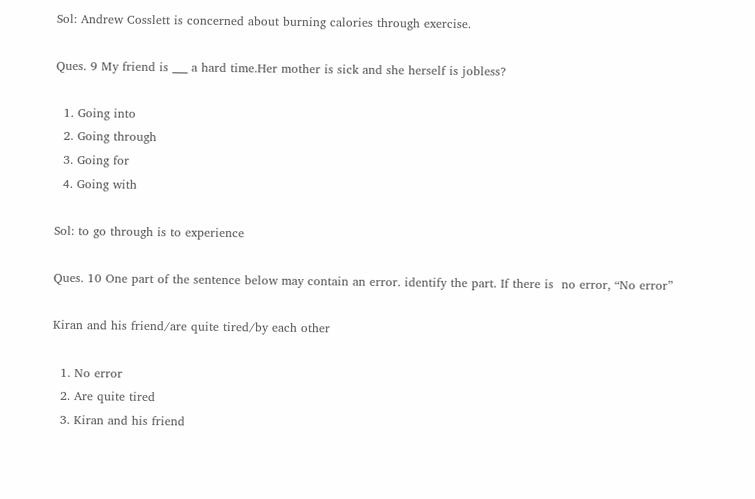Sol: Andrew Cosslett is concerned about burning calories through exercise.

Ques. 9 My friend is ___ a hard time.Her mother is sick and she herself is jobless?

  1. Going into
  2. Going through
  3. Going for
  4. Going with

Sol: to go through is to experience

Ques. 10 One part of the sentence below may contain an error. identify the part. If there is  no error, “No error”

Kiran and his friend/are quite tired/by each other

  1. No error
  2. Are quite tired
  3. Kiran and his friend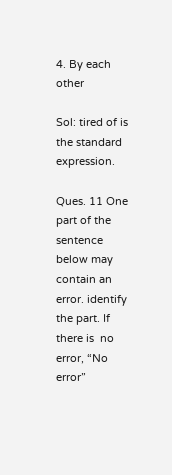4. By each other

Sol: tired of is the standard expression.

Ques. 11 One part of the sentence below may contain an error. identify the part. If there is  no error, “No error”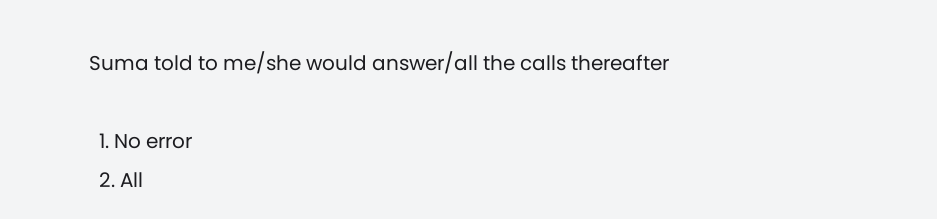Suma told to me/she would answer/all the calls thereafter

  1. No error
  2. All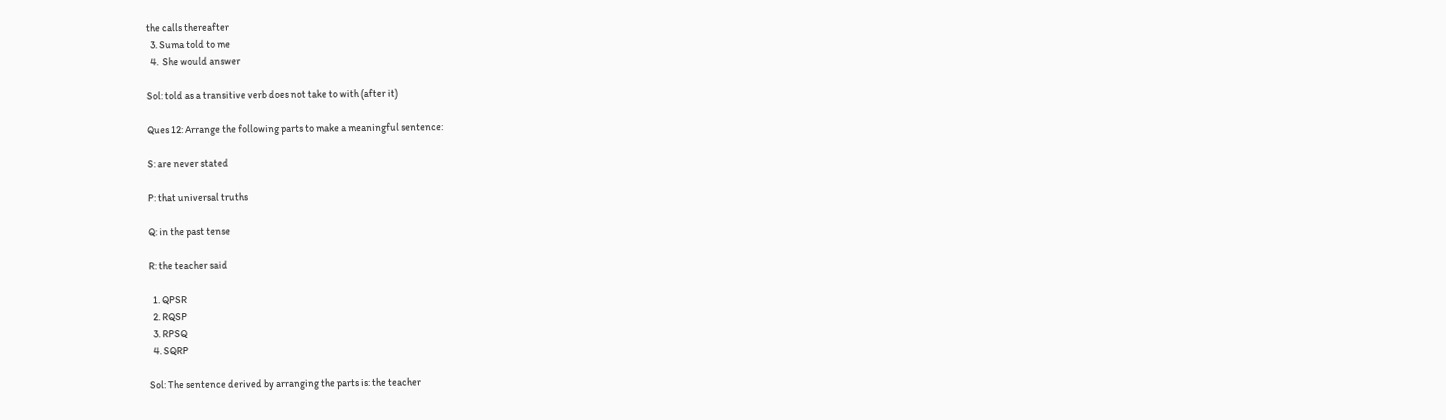the calls thereafter
  3. Suma told to me
  4.  She would answer

Sol: told as a transitive verb does not take to with (after it)

Ques 12: Arrange the following parts to make a meaningful sentence:

S: are never stated

P: that universal truths

Q: in the past tense

R: the teacher said

  1. QPSR
  2. RQSP
  3. RPSQ
  4. SQRP

Sol: The sentence derived by arranging the parts is: the teacher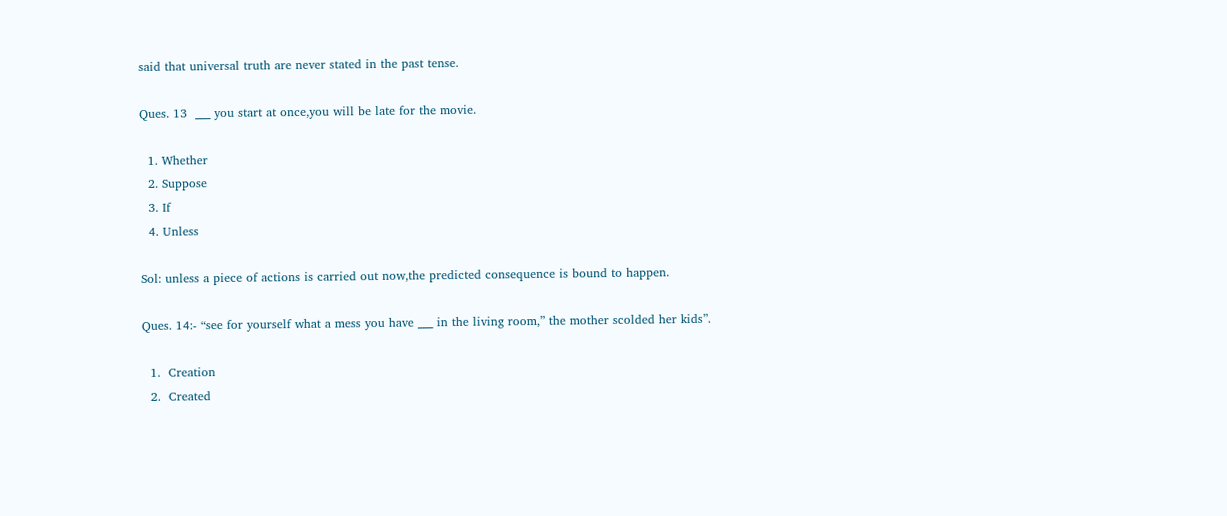said that universal truth are never stated in the past tense.

Ques. 13  ___ you start at once,you will be late for the movie.

  1. Whether
  2. Suppose
  3. If
  4. Unless

Sol: unless a piece of actions is carried out now,the predicted consequence is bound to happen.

Ques. 14:- “see for yourself what a mess you have ___ in the living room,” the mother scolded her kids”.

  1.  Creation
  2.  Created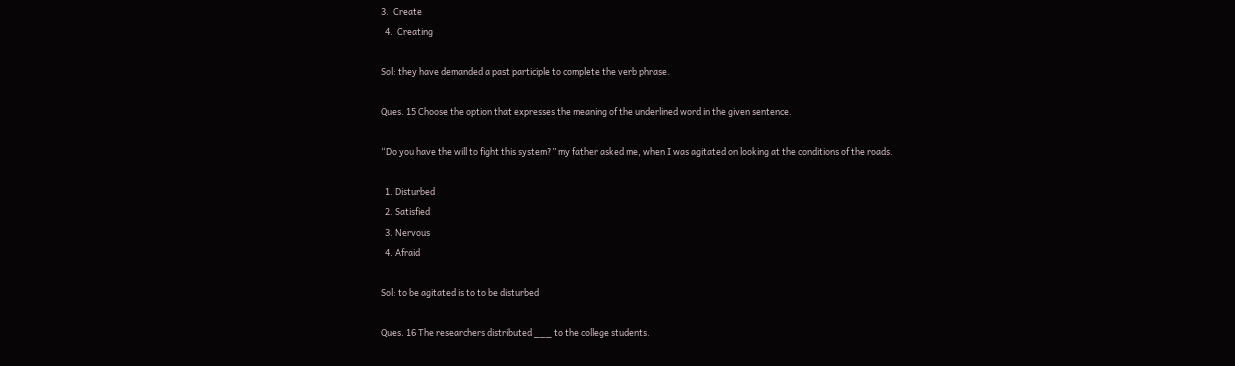3.  Create
  4.  Creating

Sol: they have demanded a past participle to complete the verb phrase.

Ques. 15 Choose the option that expresses the meaning of the underlined word in the given sentence.

“Do you have the will to fight this system?” my father asked me, when I was agitated on looking at the conditions of the roads.

  1. Disturbed
  2. Satisfied
  3. Nervous
  4. Afraid

Sol: to be agitated is to to be disturbed

Ques. 16 The researchers distributed ___ to the college students.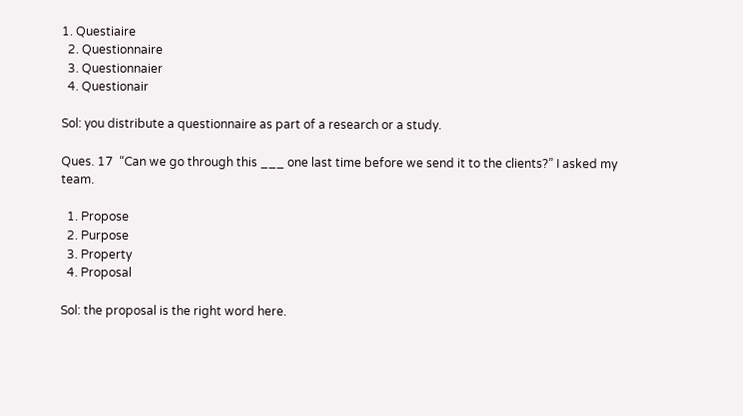1. Questiaire
  2. Questionnaire
  3. Questionnaier
  4. Questionair

Sol: you distribute a questionnaire as part of a research or a study.

Ques. 17  “Can we go through this ___ one last time before we send it to the clients?” I asked my team.

  1. Propose
  2. Purpose
  3. Property
  4. Proposal

Sol: the proposal is the right word here.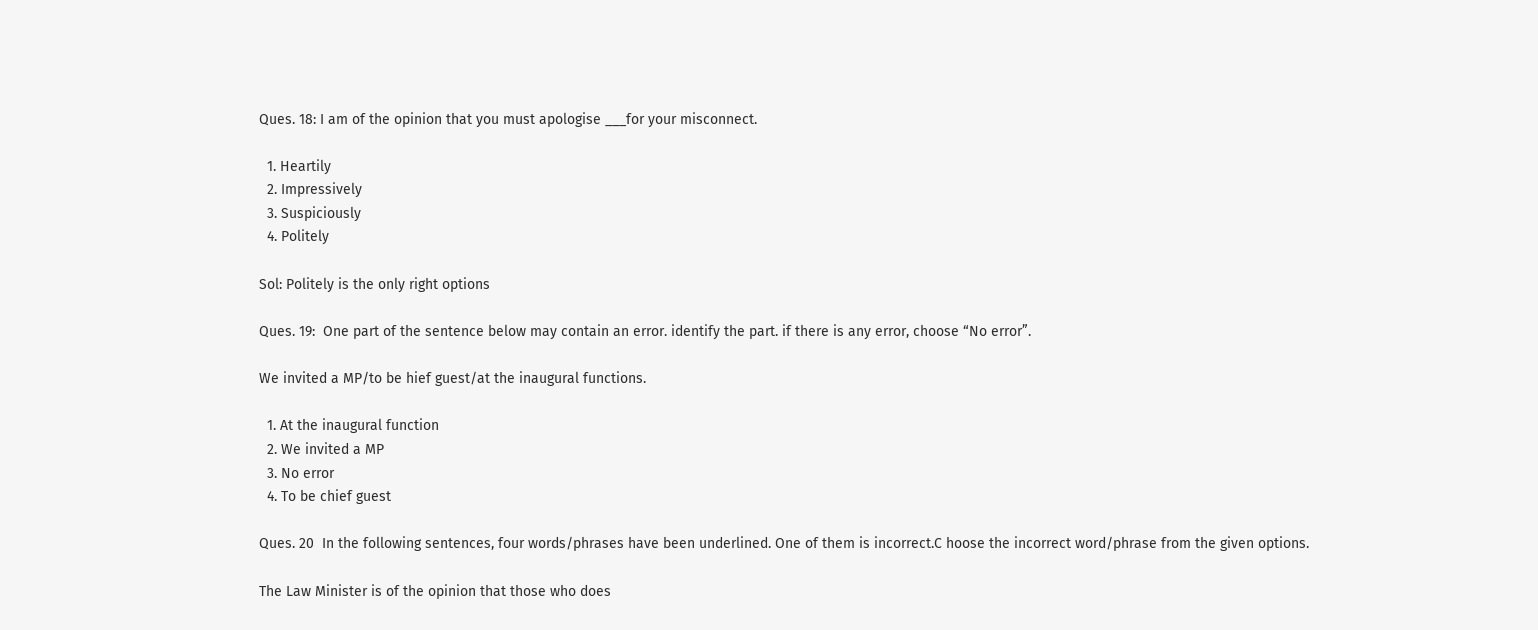Ques. 18: I am of the opinion that you must apologise ___for your misconnect.

  1. Heartily
  2. Impressively
  3. Suspiciously
  4. Politely

Sol: Politely is the only right options

Ques. 19:  One part of the sentence below may contain an error. identify the part. if there is any error, choose “No error”.

We invited a MP/to be hief guest/at the inaugural functions.

  1. At the inaugural function
  2. We invited a MP
  3. No error
  4. To be chief guest

Ques. 20  In the following sentences, four words/phrases have been underlined. One of them is incorrect.C hoose the incorrect word/phrase from the given options.

The Law Minister is of the opinion that those who does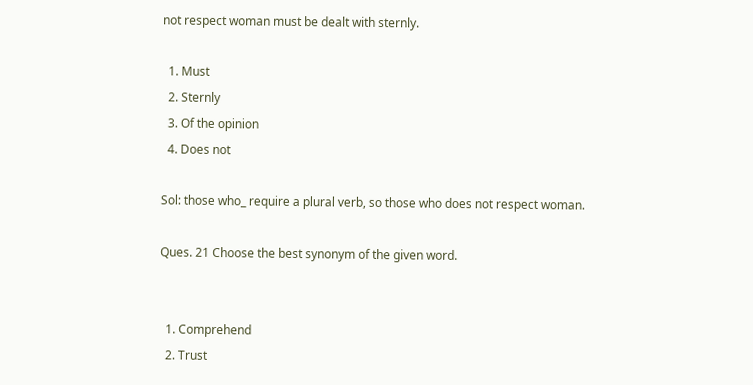not respect woman must be dealt with sternly.

  1. Must
  2. Sternly
  3. Of the opinion
  4. Does not

Sol: those who_ require a plural verb, so those who does not respect woman.

Ques. 21 Choose the best synonym of the given word.


  1. Comprehend
  2. Trust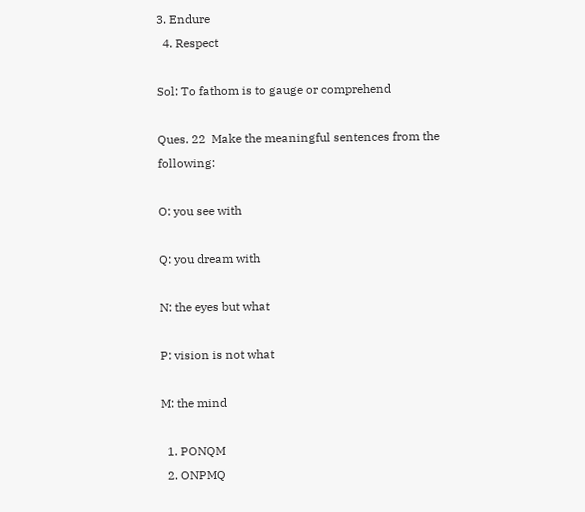3. Endure
  4. Respect

Sol: To fathom is to gauge or comprehend

Ques. 22  Make the meaningful sentences from the following:

O: you see with

Q: you dream with

N: the eyes but what

P: vision is not what

M: the mind

  1. PONQM
  2. ONPMQ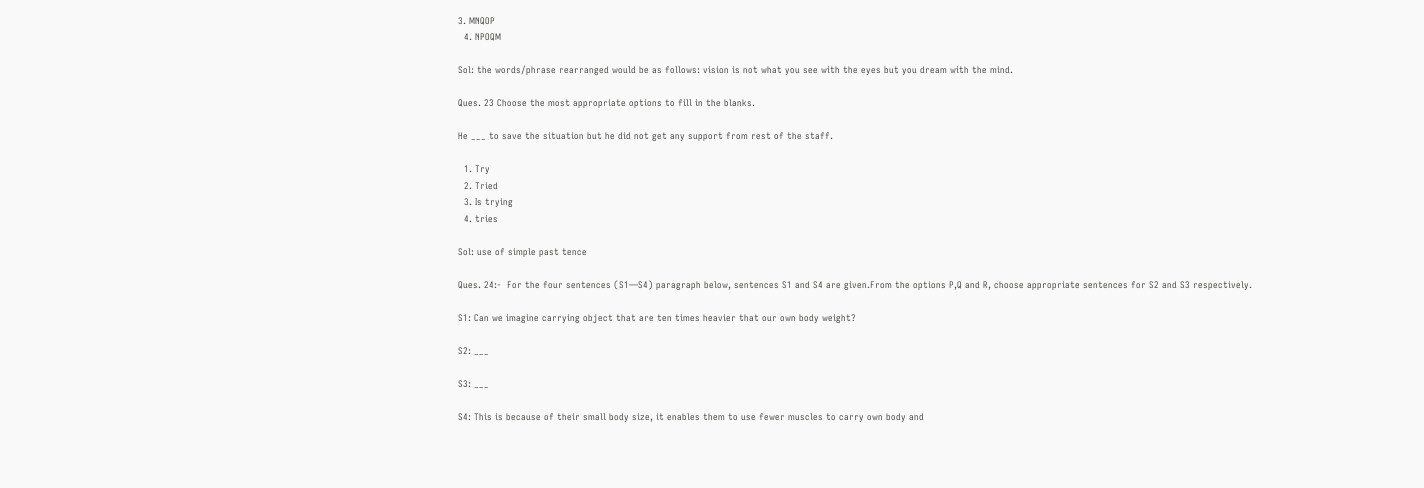3. MNQOP
  4. NPOQM

Sol: the words/phrase rearranged would be as follows: vision is not what you see with the eyes but you dream with the mind.

Ques. 23 Choose the most appropriate options to fill in the blanks.

He ___ to save the situation but he did not get any support from rest of the staff.

  1. Try
  2. Tried
  3. Is trying
  4. tries

Sol: use of simple past tence

Ques. 24:-  For the four sentences (S1—S4) paragraph below, sentences S1 and S4 are given.From the options P,Q and R, choose appropriate sentences for S2 and S3 respectively.

S1: Can we imagine carrying object that are ten times heavier that our own body weight?

S2: ___

S3: ___

S4: This is because of their small body size, it enables them to use fewer muscles to carry own body and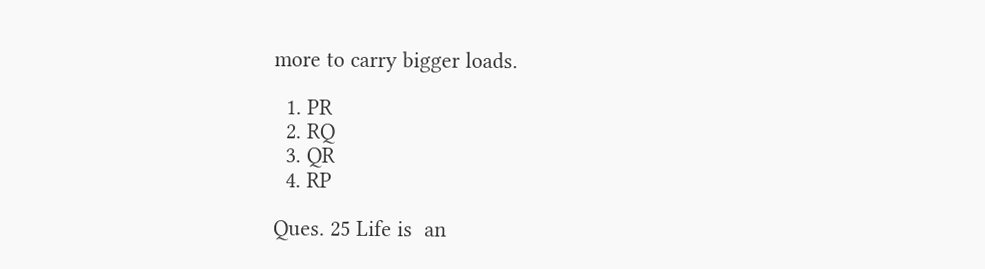more to carry bigger loads.

  1. PR
  2. RQ
  3. QR
  4. RP

Ques. 25 Life is  an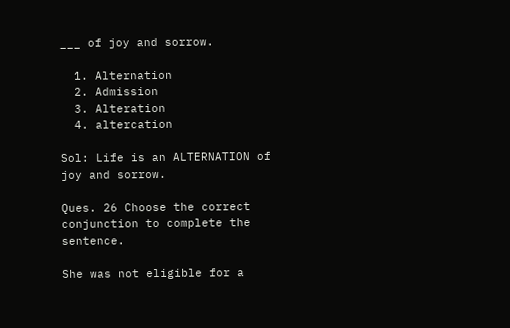___ of joy and sorrow.

  1. Alternation
  2. Admission
  3. Alteration
  4. altercation

Sol: Life is an ALTERNATION of joy and sorrow.

Ques. 26 Choose the correct conjunction to complete the sentence.

She was not eligible for a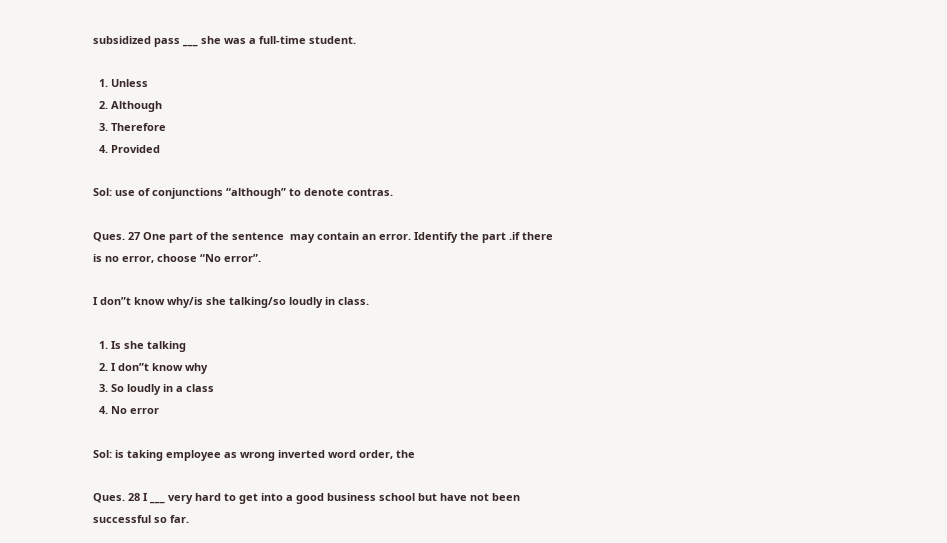subsidized pass ___ she was a full-time student.

  1. Unless
  2. Although
  3. Therefore
  4. Provided

Sol: use of conjunctions “although” to denote contras.

Ques. 27 One part of the sentence  may contain an error. Identify the part .if there is no error, choose “No error”.

I don”t know why/is she talking/so loudly in class.

  1. Is she talking
  2. I don”t know why
  3. So loudly in a class
  4. No error

Sol: is taking employee as wrong inverted word order, the

Ques. 28 I ___ very hard to get into a good business school but have not been successful so far.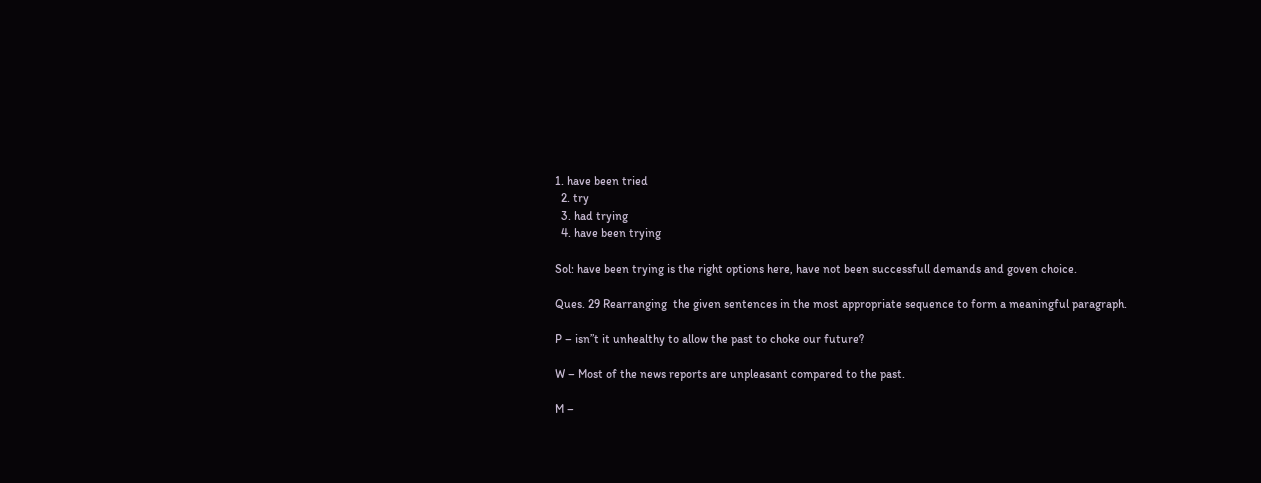1. have been tried
  2. try
  3. had trying
  4. have been trying

Sol: have been trying is the right options here, have not been successfull demands and goven choice.

Ques. 29 Rearranging  the given sentences in the most appropriate sequence to form a meaningful paragraph.

P – isn”t it unhealthy to allow the past to choke our future?

W – Most of the news reports are unpleasant compared to the past.

M –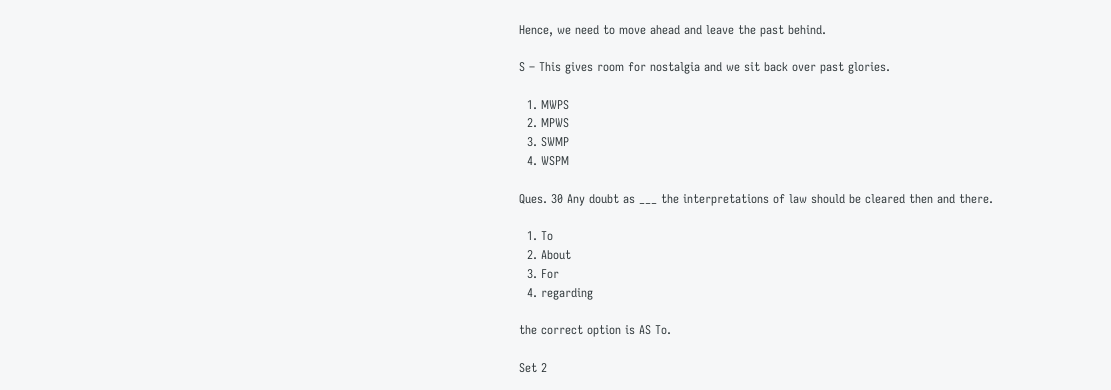Hence, we need to move ahead and leave the past behind.

S – This gives room for nostalgia and we sit back over past glories.

  1. MWPS
  2. MPWS
  3. SWMP
  4. WSPM

Ques. 30 Any doubt as ___ the interpretations of law should be cleared then and there.

  1. To
  2. About
  3. For
  4. regarding

the correct option is AS To.

Set 2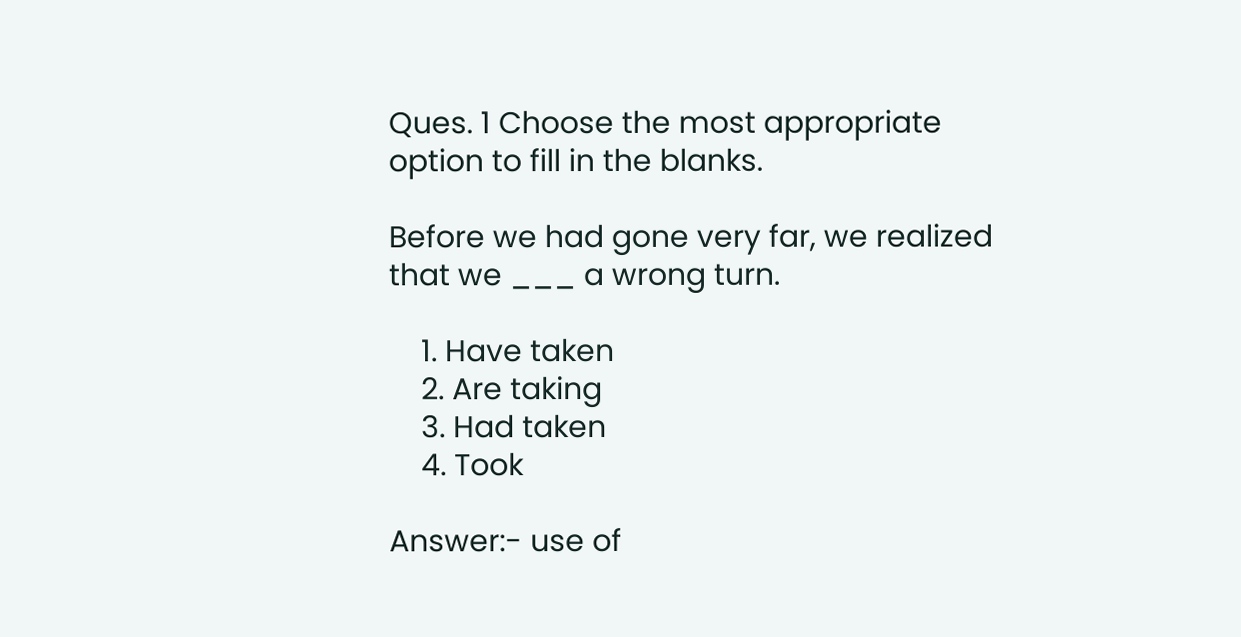Ques. 1 Choose the most appropriate option to fill in the blanks.

Before we had gone very far, we realized that we ___ a wrong turn.

    1. Have taken
    2. Are taking
    3. Had taken
    4. Took

Answer:- use of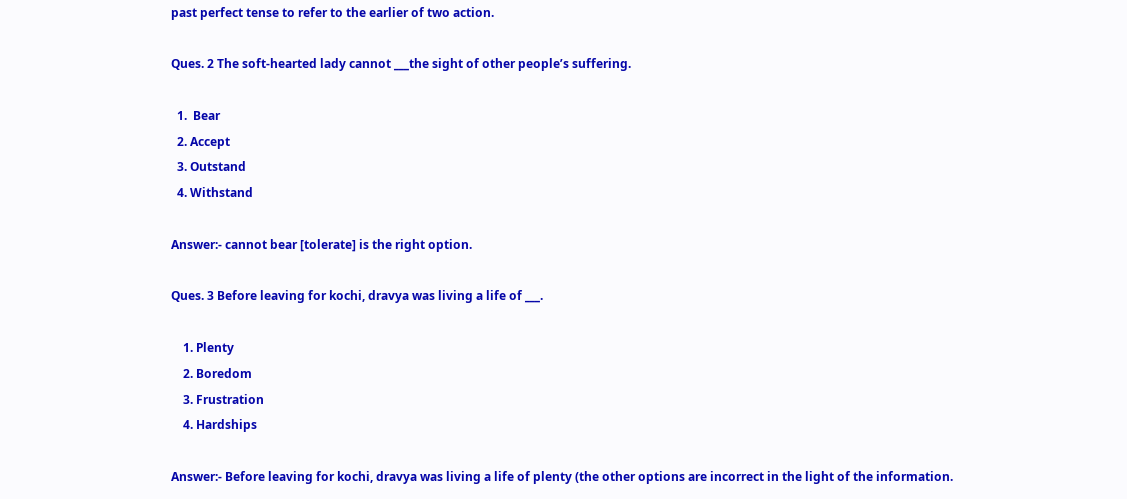past perfect tense to refer to the earlier of two action.

Ques. 2 The soft-hearted lady cannot ___the sight of other people’s suffering.

  1.  Bear
  2. Accept
  3. Outstand
  4. Withstand

Answer:- cannot bear [tolerate] is the right option.

Ques. 3 Before leaving for kochi, dravya was living a life of ___.

    1. Plenty
    2. Boredom
    3. Frustration
    4. Hardships

Answer:- Before leaving for kochi, dravya was living a life of plenty (the other options are incorrect in the light of the information.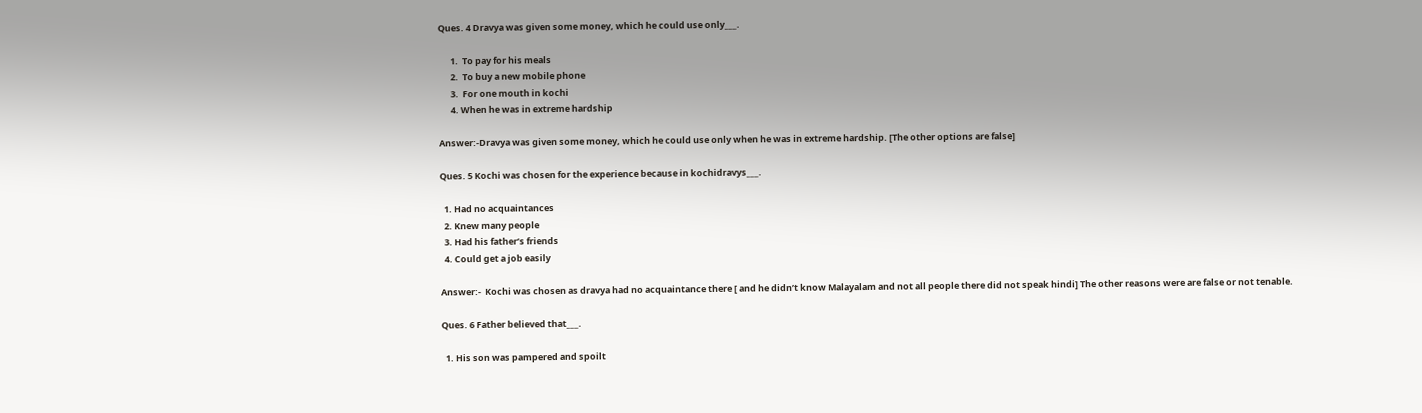Ques. 4 Dravya was given some money, which he could use only___.

      1.  To pay for his meals
      2.  To buy a new mobile phone
      3.  For one mouth in kochi
      4. When he was in extreme hardship

Answer:-Dravya was given some money, which he could use only when he was in extreme hardship. [The other options are false]

Ques. 5 Kochi was chosen for the experience because in kochidravys___.

  1. Had no acquaintances
  2. Knew many people
  3. Had his father’s friends
  4. Could get a job easily

Answer:-  Kochi was chosen as dravya had no acquaintance there [ and he didn’t know Malayalam and not all people there did not speak hindi] The other reasons were are false or not tenable.

Ques. 6 Father believed that___.

  1. His son was pampered and spoilt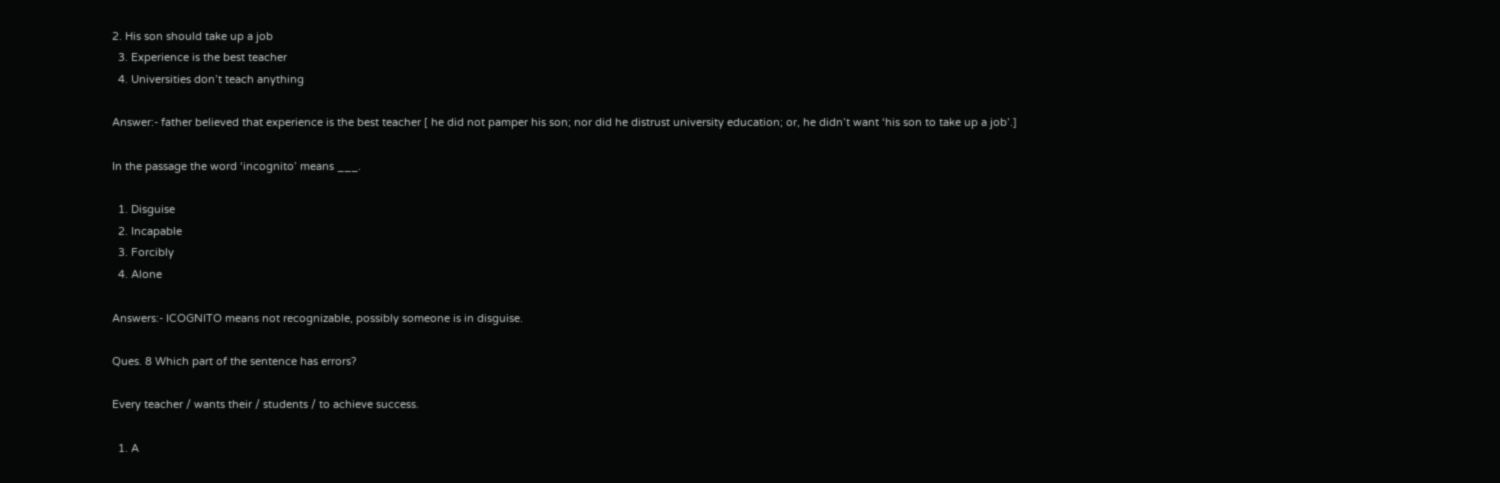2. His son should take up a job
  3. Experience is the best teacher
  4. Universities don’t teach anything

Answer:- father believed that experience is the best teacher [ he did not pamper his son; nor did he distrust university education; or, he didn’t want ‘his son to take up a job’.]

In the passage the word ‘incognito’ means ___.

  1. Disguise
  2. Incapable
  3. Forcibly
  4. Alone

Answers:- ICOGNITO means not recognizable, possibly someone is in disguise.

Ques. 8 Which part of the sentence has errors?

Every teacher / wants their / students / to achieve success.

  1. A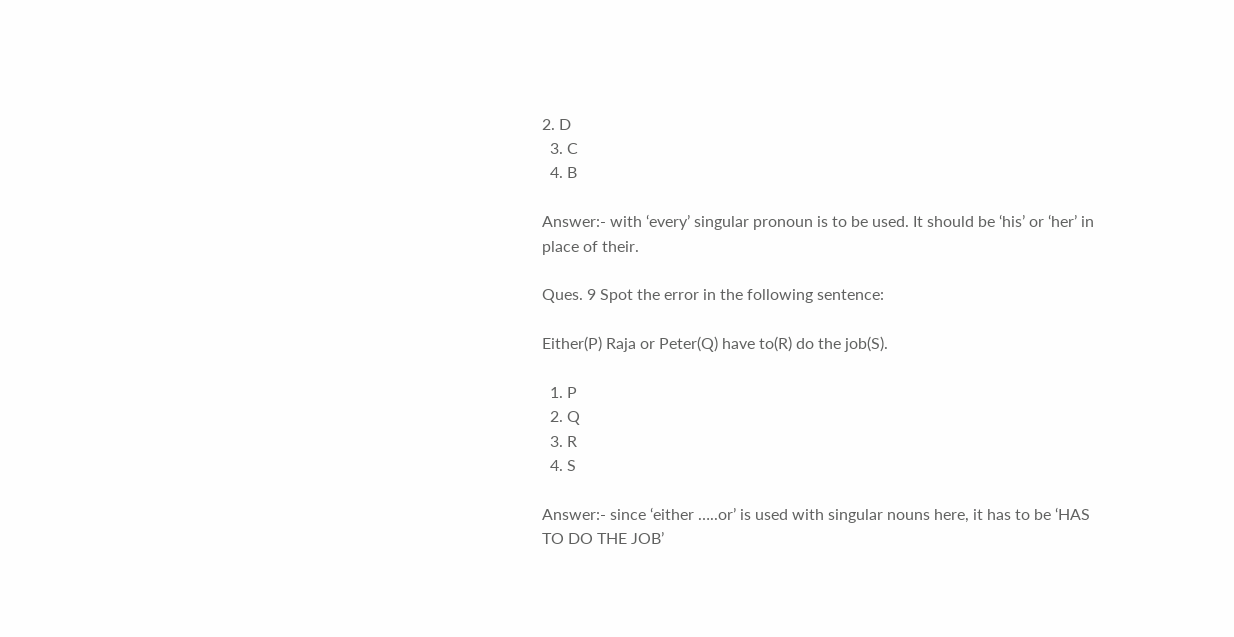2. D
  3. C
  4. B

Answer:- with ‘every’ singular pronoun is to be used. It should be ‘his’ or ‘her’ in place of their.

Ques. 9 Spot the error in the following sentence:

Either(P) Raja or Peter(Q) have to(R) do the job(S).

  1. P
  2. Q
  3. R
  4. S

Answer:- since ‘either …..or’ is used with singular nouns here, it has to be ‘HAS TO DO THE JOB’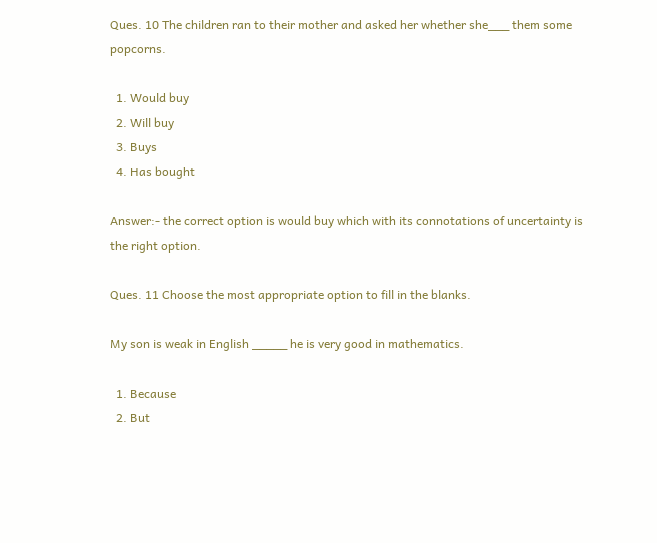Ques. 10 The children ran to their mother and asked her whether she___ them some popcorns.

  1. Would buy
  2. Will buy
  3. Buys
  4. Has bought

Answer:- the correct option is would buy which with its connotations of uncertainty is the right option.

Ques. 11 Choose the most appropriate option to fill in the blanks.

My son is weak in English _____ he is very good in mathematics.

  1. Because
  2. But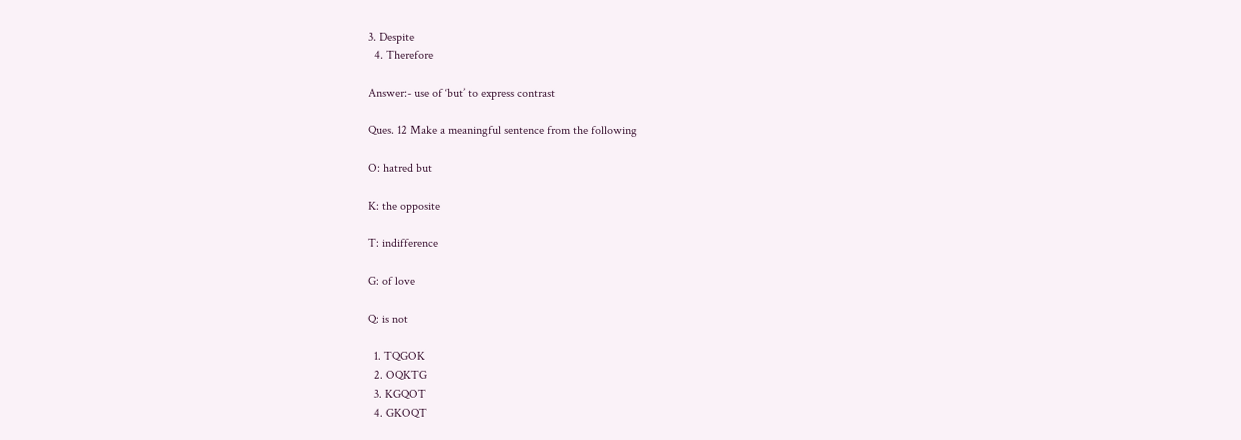3. Despite
  4. Therefore

Answer:- use of ‘but’ to express contrast

Ques. 12 Make a meaningful sentence from the following

O: hatred but

K: the opposite

T: indifference

G: of love

Q: is not

  1. TQGOK
  2. OQKTG
  3. KGQOT
  4. GKOQT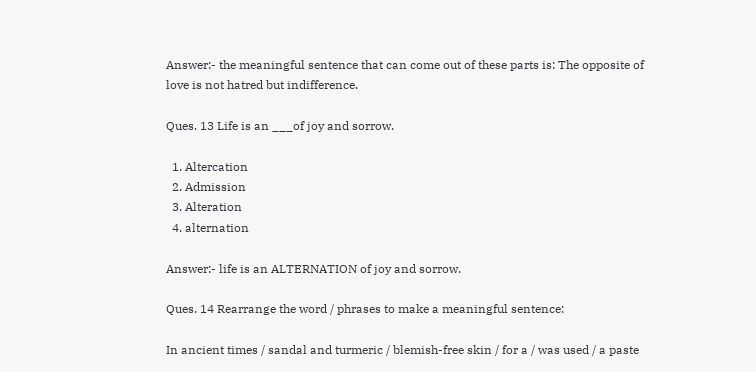Answer:- the meaningful sentence that can come out of these parts is: The opposite of love is not hatred but indifference.

Ques. 13 Life is an ___of joy and sorrow.

  1. Altercation
  2. Admission
  3. Alteration
  4. alternation

Answer:- life is an ALTERNATION of joy and sorrow.

Ques. 14 Rearrange the word / phrases to make a meaningful sentence:

In ancient times / sandal and turmeric / blemish-free skin / for a / was used / a paste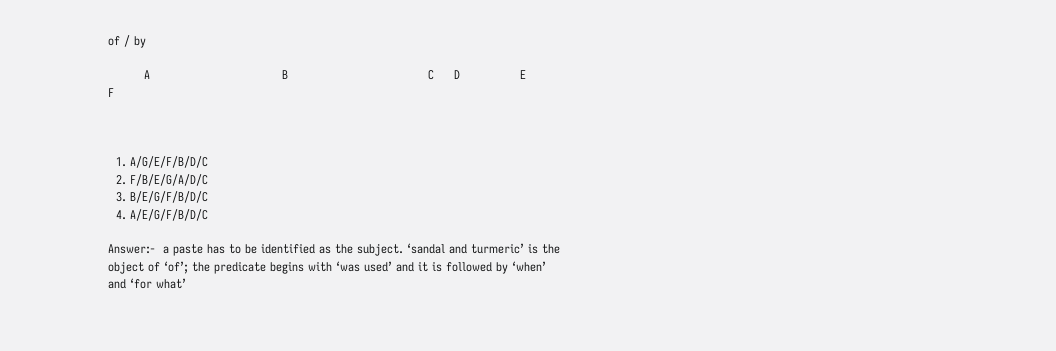of / by

         A                                 B                                   C     D               E                  F



  1. A/G/E/F/B/D/C
  2. F/B/E/G/A/D/C
  3. B/E/G/F/B/D/C
  4. A/E/G/F/B/D/C

Answer:-  a paste has to be identified as the subject. ‘sandal and turmeric’ is the object of ‘of’; the predicate begins with ‘was used’ and it is followed by ‘when’ and ‘for what’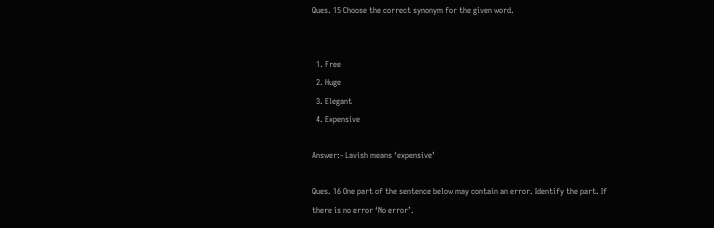Ques. 15 Choose the correct synonym for the given word.


  1. Free
  2. Huge
  3. Elegant
  4. Expensive

Answer:- Lavish means ‘expensive’

Ques. 16 One part of the sentence below may contain an error. Identify the part. If there is no error ‘No error’.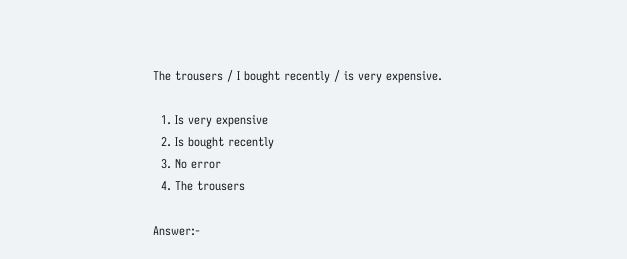The trousers / I bought recently / is very expensive.

  1. Is very expensive
  2. Is bought recently
  3. No error
  4. The trousers

Answer:-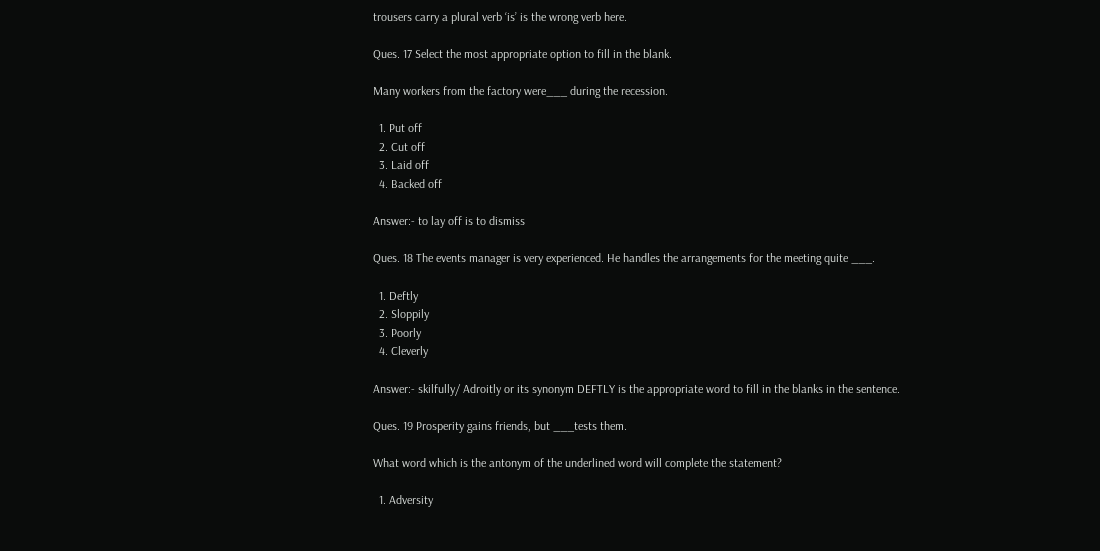trousers carry a plural verb ‘is’ is the wrong verb here.

Ques. 17 Select the most appropriate option to fill in the blank.

Many workers from the factory were___ during the recession.

  1. Put off
  2. Cut off
  3. Laid off
  4. Backed off

Answer:- to lay off is to dismiss

Ques. 18 The events manager is very experienced. He handles the arrangements for the meeting quite ___.

  1. Deftly
  2. Sloppily
  3. Poorly
  4. Cleverly

Answer:- skilfully/ Adroitly or its synonym DEFTLY is the appropriate word to fill in the blanks in the sentence.

Ques. 19 Prosperity gains friends, but ___tests them.

What word which is the antonym of the underlined word will complete the statement?

  1. Adversity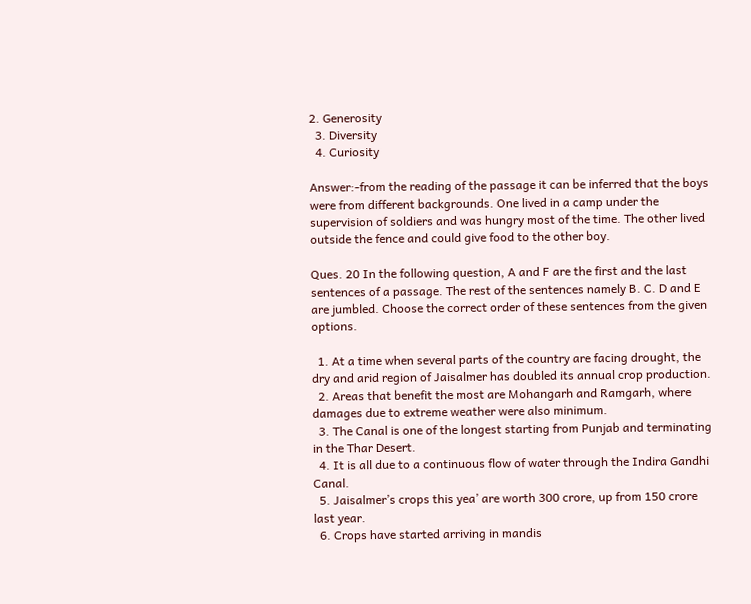2. Generosity
  3. Diversity
  4. Curiosity

Answer:-from the reading of the passage it can be inferred that the boys were from different backgrounds. One lived in a camp under the supervision of soldiers and was hungry most of the time. The other lived outside the fence and could give food to the other boy.

Ques. 20 In the following question, A and F are the first and the last sentences of a passage. The rest of the sentences namely B. C. D and E are jumbled. Choose the correct order of these sentences from the given options.

  1. At a time when several parts of the country are facing drought, the dry and arid region of Jaisalmer has doubled its annual crop production.
  2. Areas that benefit the most are Mohangarh and Ramgarh, where damages due to extreme weather were also minimum.
  3. The Canal is one of the longest starting from Punjab and terminating in the Thar Desert.
  4. It is all due to a continuous flow of water through the Indira Gandhi Canal.
  5. Jaisalmer’s crops this yea’ are worth 300 crore, up from 150 crore last year.
  6. Crops have started arriving in mandis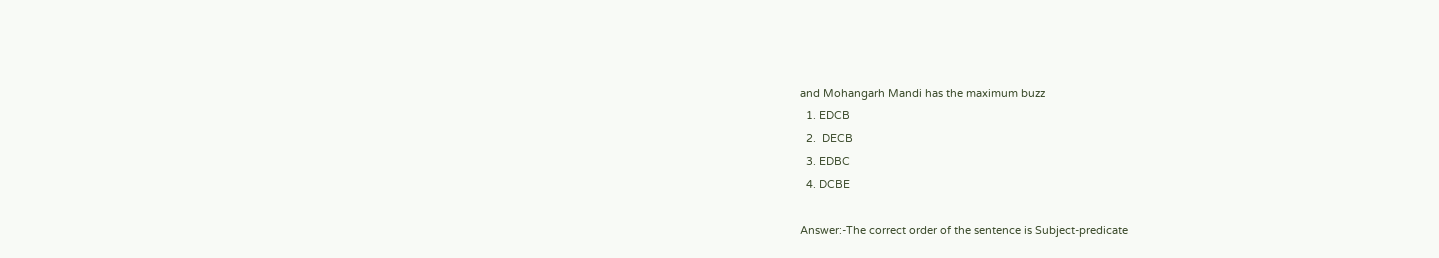and Mohangarh Mandi has the maximum buzz
  1. EDCB
  2.  DECB
  3. EDBC
  4. DCBE

Answer:-The correct order of the sentence is Subject-predicate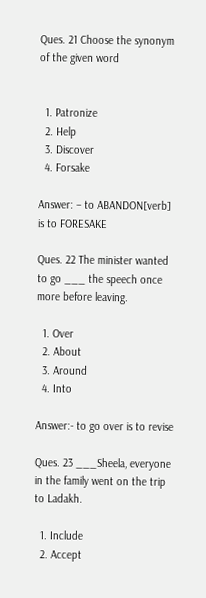Ques. 21 Choose the synonym of the given word


  1. Patronize
  2. Help
  3. Discover
  4. Forsake

Answer: – to ABANDON[verb] is to FORESAKE

Ques. 22 The minister wanted to go ___ the speech once more before leaving.

  1. Over
  2. About
  3. Around
  4. Into

Answer:- to go over is to revise

Ques. 23 ___Sheela, everyone in the family went on the trip to Ladakh.

  1. Include
  2. Accept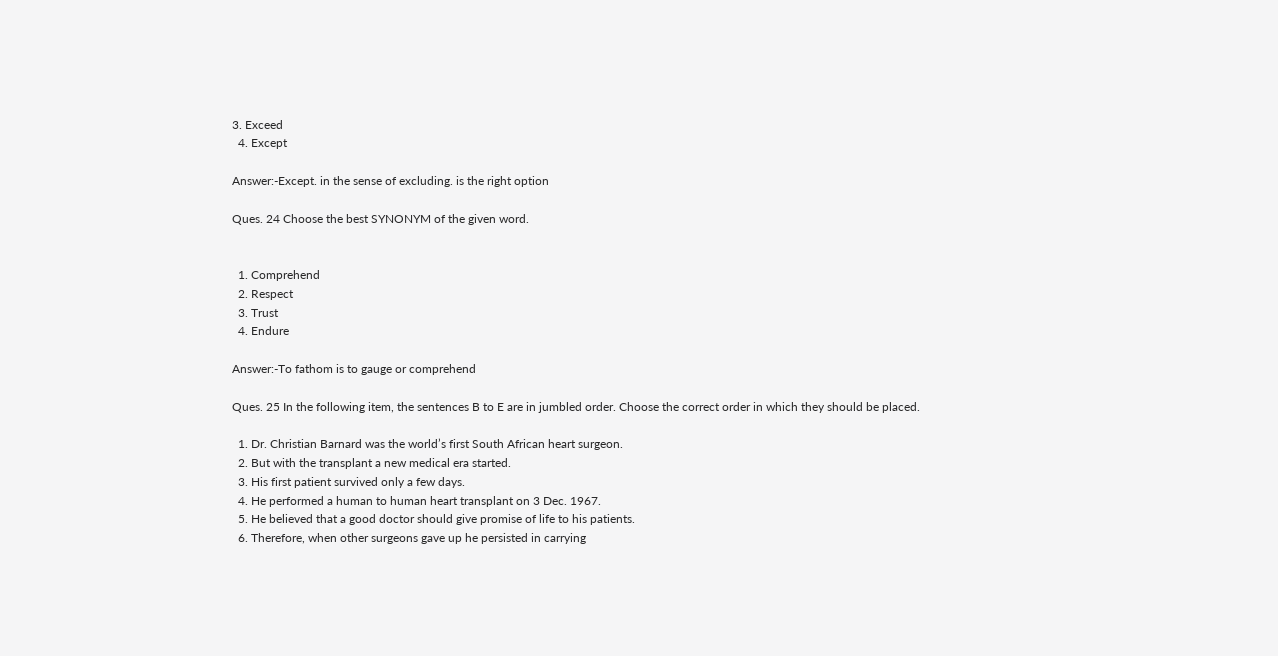3. Exceed
  4. Except

Answer:-Except. in the sense of excluding. is the right option

Ques. 24 Choose the best SYNONYM of the given word.


  1. Comprehend
  2. Respect
  3. Trust
  4. Endure

Answer:-To fathom is to gauge or comprehend

Ques. 25 In the following item, the sentences B to E are in jumbled order. Choose the correct order in which they should be placed.

  1. Dr. Christian Barnard was the world’s first South African heart surgeon.
  2. But with the transplant a new medical era started.
  3. His first patient survived only a few days.
  4. He performed a human to human heart transplant on 3 Dec. 1967.
  5. He believed that a good doctor should give promise of life to his patients.
  6. Therefore, when other surgeons gave up he persisted in carrying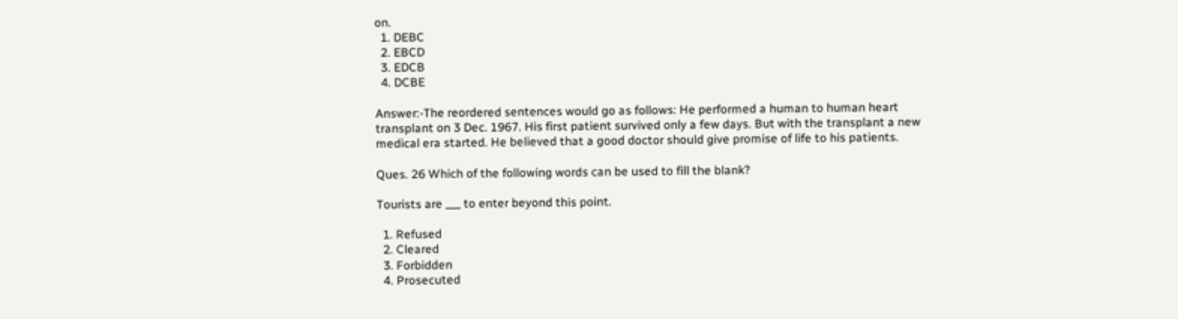on.
  1. DEBC
  2. EBCD
  3. EDCB
  4. DCBE

Answer:-The reordered sentences would go as follows: He performed a human to human heart transplant on 3 Dec. 1967. His first patient survived only a few days. But with the transplant a new medical era started. He believed that a good doctor should give promise of life to his patients.

Ques. 26 Which of the following words can be used to fill the blank?

Tourists are ___ to enter beyond this point.

  1. Refused
  2. Cleared
  3. Forbidden
  4. Prosecuted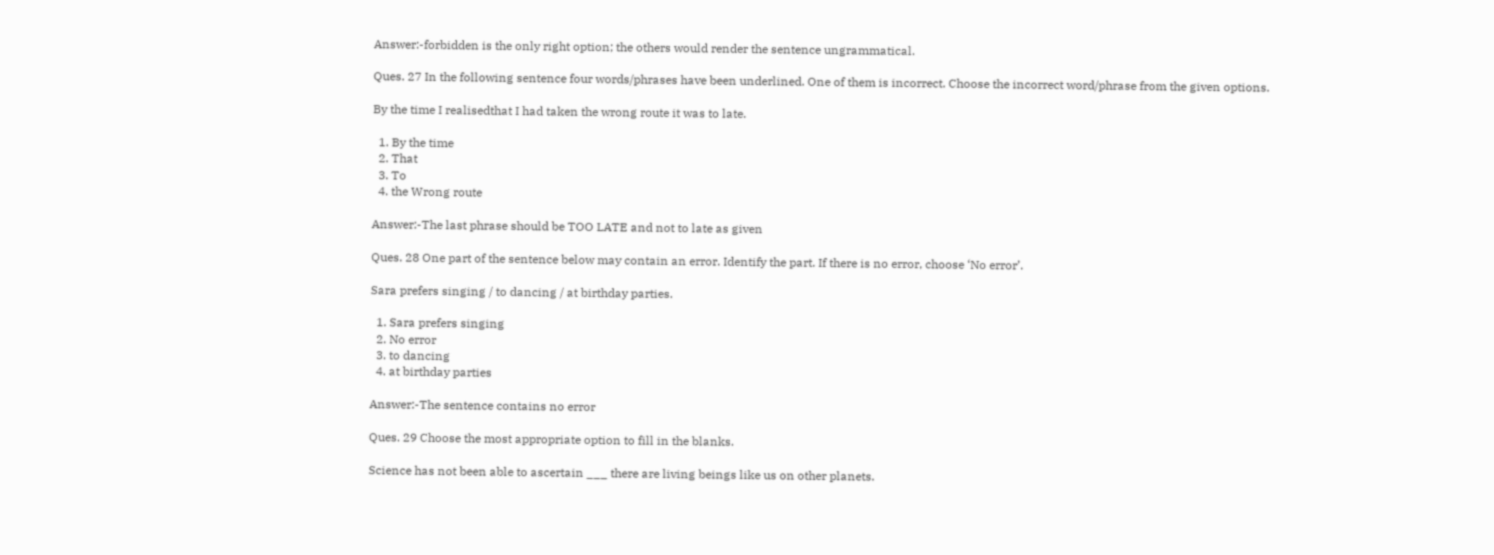Answer:-forbidden is the only right option; the others would render the sentence ungrammatical.

Ques. 27 In the following sentence four words/phrases have been underlined. One of them is incorrect. Choose the incorrect word/phrase from the given options.

By the time I realisedthat I had taken the wrong route it was to late.

  1. By the time
  2. That
  3. To
  4. the Wrong route

Answer:-The last phrase should be TOO LATE and not to late as given

Ques. 28 One part of the sentence below may contain an error. Identify the part. If there is no error, choose ‘No error’.

Sara prefers singing / to dancing / at birthday parties.

  1. Sara prefers singing
  2. No error
  3. to dancing
  4. at birthday parties

Answer:-The sentence contains no error

Ques. 29 Choose the most appropriate option to fill in the blanks.

Science has not been able to ascertain ___ there are living beings like us on other planets.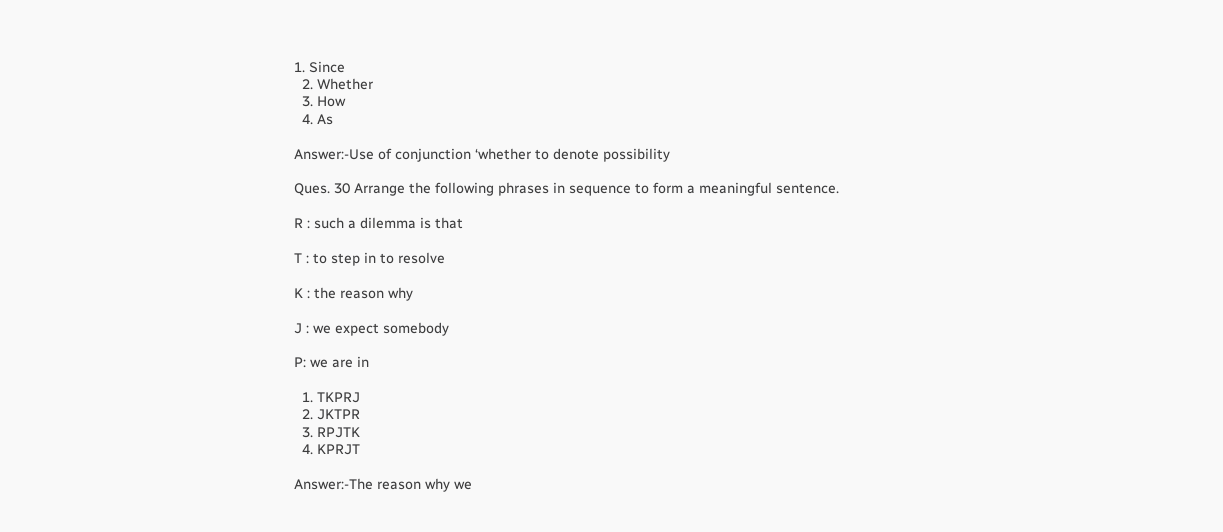1. Since
  2. Whether
  3. How
  4. As

Answer:-Use of conjunction ‘whether to denote possibility

Ques. 30 Arrange the following phrases in sequence to form a meaningful sentence.

R : such a dilemma is that

T : to step in to resolve

K : the reason why

J : we expect somebody

P: we are in

  1. TKPRJ
  2. JKTPR
  3. RPJTK
  4. KPRJT

Answer:-The reason why we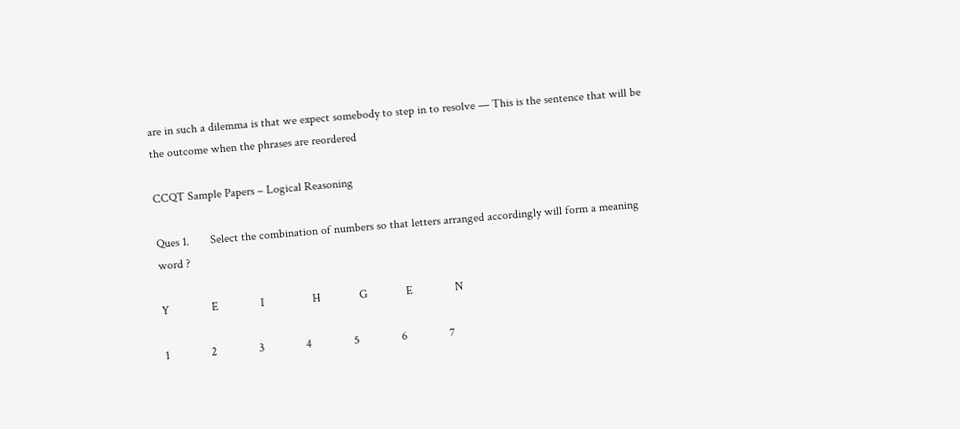are in such a dilemma is that we expect somebody to step in to resolve — This is the sentence that will be the outcome when the phrases are reordered

CCQT Sample Papers – Logical Reasoning

Ques 1.       Select the combination of numbers so that letters arranged accordingly will form a meaning word ?

Y              E              I                H             G             E              N

1              2              3              4              5              6              7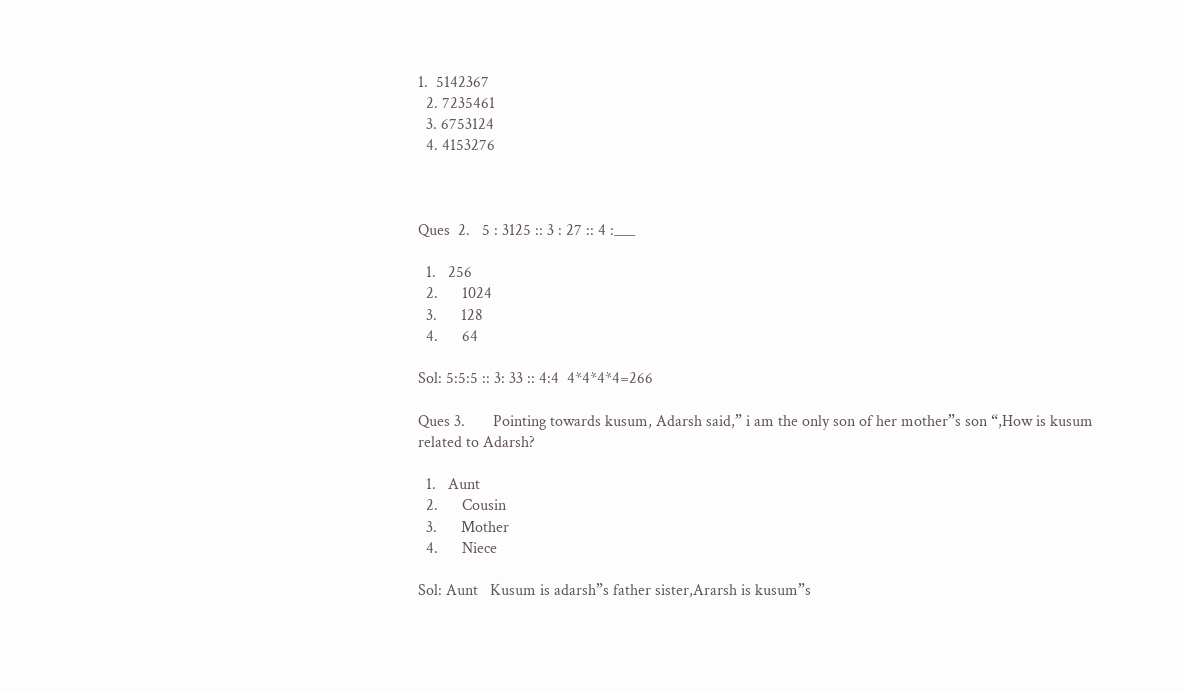1.  5142367
  2. 7235461
  3. 6753124
  4. 4153276



Ques  2.   5 : 3125 :: 3 : 27 :: 4 :___

  1.   256
  2.      1024
  3.      128
  4.      64

Sol: 5:5:5 :: 3: 33 :: 4:4  4*4*4*4=266

Ques 3.       Pointing towards kusum, Adarsh said,” i am the only son of her mother”s son “,How is kusum related to Adarsh?

  1.   Aunt
  2.      Cousin
  3.      Mother
  4.      Niece

Sol: Aunt   Kusum is adarsh”s father sister,Ararsh is kusum”s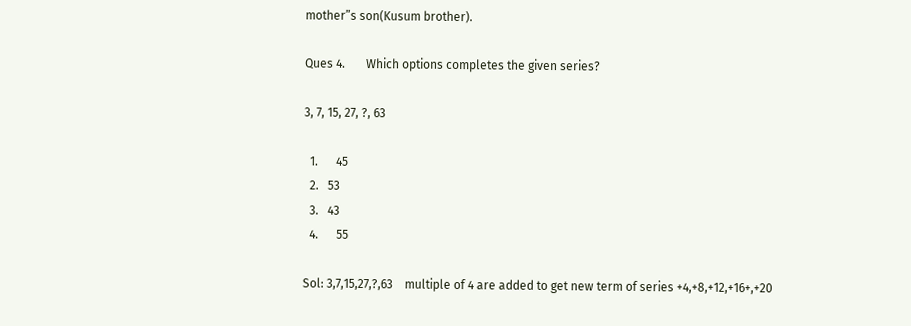mother”s son(Kusum brother).

Ques 4.       Which options completes the given series?

3, 7, 15, 27, ?, 63

  1.      45
  2.   53
  3.   43
  4.      55

Sol: 3,7,15,27,?,63    multiple of 4 are added to get new term of series +4,+8,+12,+16+,+20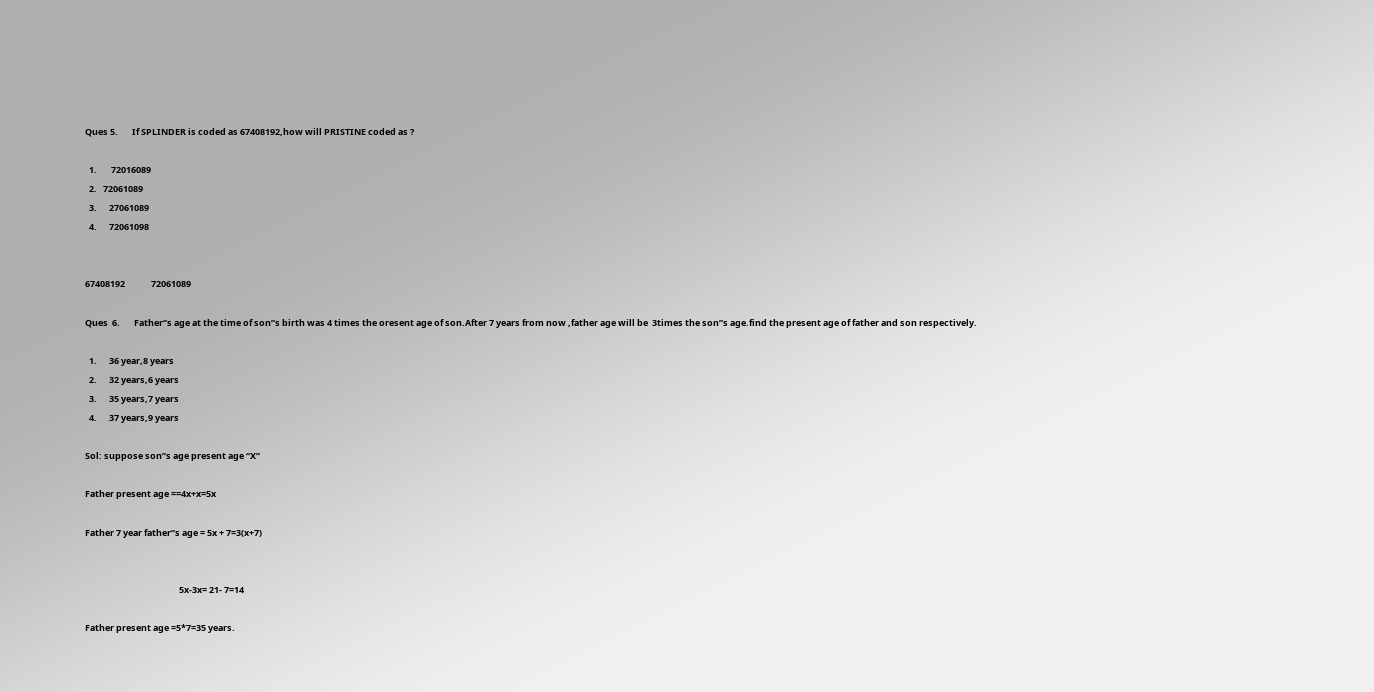Ques 5.       If SPLINDER is coded as 67408192,how will PRISTINE coded as ?

  1.       72016089
  2.   72061089
  3.      27061089
  4.      72061098


67408192             72061089

Ques  6.       Father”s age at the time of son”s birth was 4 times the oresent age of son.After 7 years from now ,father age will be  3times the son”s age.find the present age of father and son respectively.

  1.      36 year,8 years
  2.      32 years,6 years
  3.      35 years,7 years
  4.      37 years,9 years

Sol: suppose son”s age present age “X”

Father present age ==4x+x=5x

Father 7 year father”s age = 5x + 7=3(x+7)


                                               5x-3x= 21- 7=14

Father present age =5*7=35 years.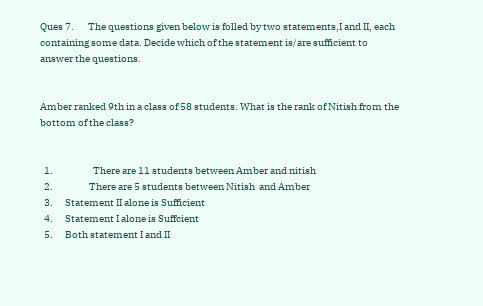Ques 7.       The questions given below is folled by two statements,I and II, each containing some data. Decide which of the statement is/are sufficient to answer the questions.


Amber ranked 9th in a class of 58 students. What is the rank of Nitish from the bottom of the class?


  1.                    There are 11 students between Amber and nitish
  2.                  There are 5 students between Nitish  and Amber
  3.      Statement II alone is Sufficient
  4.      Statement I alone is Suffcient
  5.      Both statement I and II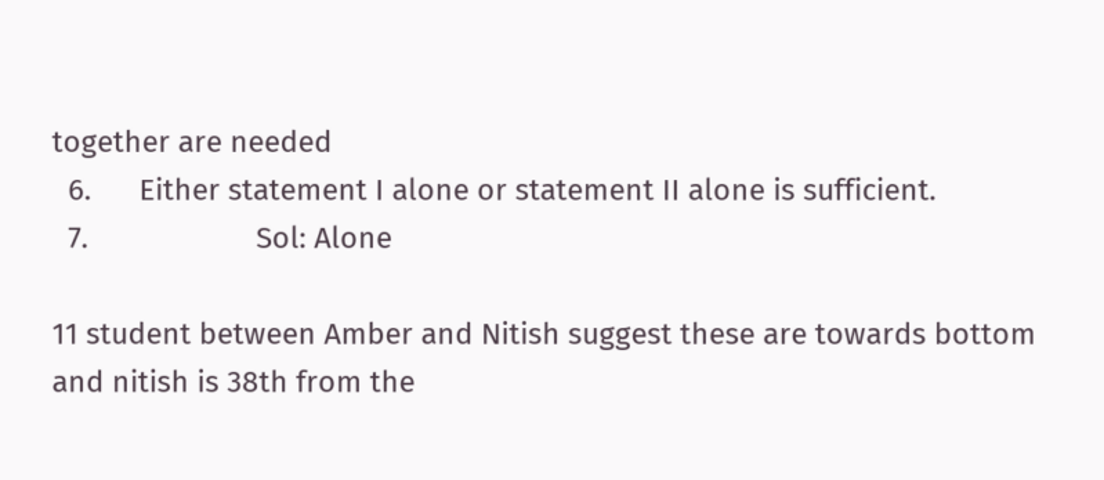together are needed
  6.      Either statement I alone or statement II alone is sufficient.
  7.                     Sol: Alone

11 student between Amber and Nitish suggest these are towards bottom and nitish is 38th from the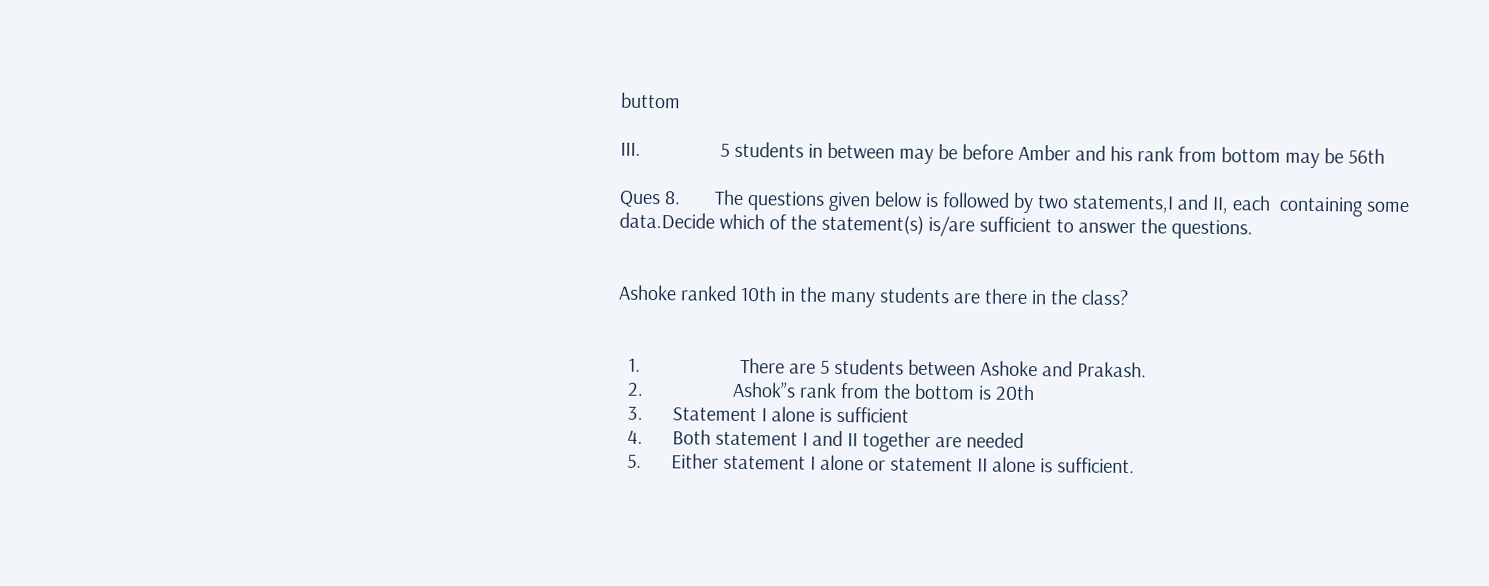buttom

III.                5 students in between may be before Amber and his rank from bottom may be 56th

Ques 8.       The questions given below is followed by two statements,I and II, each  containing some data.Decide which of the statement(s) is/are sufficient to answer the questions.


Ashoke ranked 10th in the many students are there in the class?


  1.                    There are 5 students between Ashoke and Prakash.
  2.                  Ashok”s rank from the bottom is 20th
  3.      Statement I alone is sufficient
  4.      Both statement I and II together are needed
  5.      Either statement I alone or statement II alone is sufficient.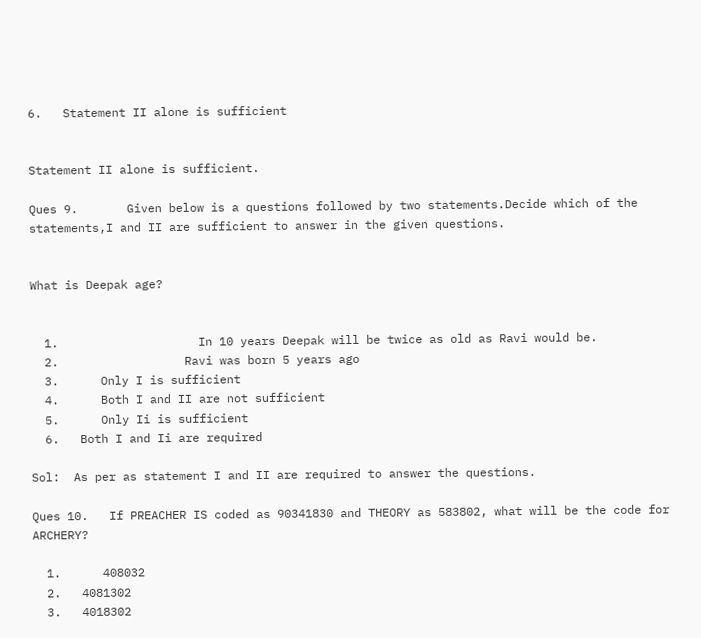6.   Statement II alone is sufficient


Statement II alone is sufficient.

Ques 9.       Given below is a questions followed by two statements.Decide which of the statements,I and II are sufficient to answer in the given questions.


What is Deepak age?


  1.                    In 10 years Deepak will be twice as old as Ravi would be.
  2.                  Ravi was born 5 years ago
  3.      Only I is sufficient
  4.      Both I and II are not sufficient
  5.      Only Ii is sufficient
  6.   Both I and Ii are required

Sol:  As per as statement I and II are required to answer the questions.

Ques 10.   If PREACHER IS coded as 90341830 and THEORY as 583802, what will be the code for ARCHERY?

  1.      408032
  2.   4081302
  3.   4018302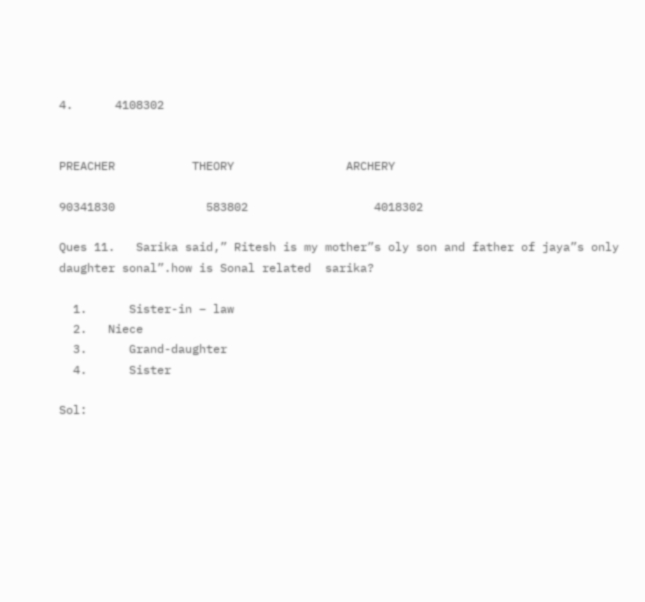4.      4108302


PREACHER           THEORY                ARCHERY

90341830             583802                  4018302

Ques 11.   Sarika said,” Ritesh is my mother”s oly son and father of jaya”s only daughter sonal”.how is Sonal related  sarika?

  1.      Sister-in – law
  2.   Niece
  3.      Grand-daughter
  4.      Sister

Sol: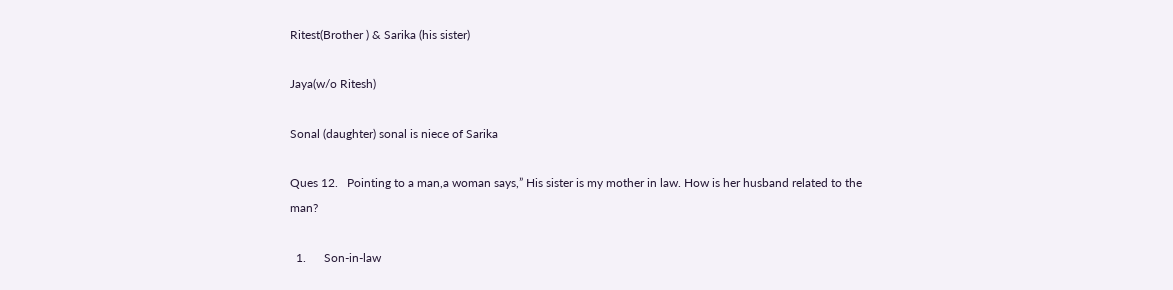Ritest(Brother ) & Sarika (his sister)

Jaya(w/o Ritesh)

Sonal (daughter) sonal is niece of Sarika

Ques 12.   Pointing to a man,a woman says,” His sister is my mother in law. How is her husband related to the  man?

  1.      Son-in-law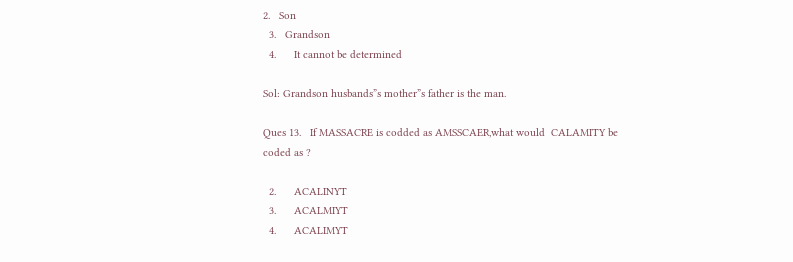2.   Son
  3.   Grandson
  4.      It cannot be determined

Sol: Grandson husbands”s mother”s father is the man.

Ques 13.   If MASSACRE is codded as AMSSCAER,what would  CALAMITY be coded as ?

  2.      ACALINYT
  3.      ACALMIYT
  4.      ACALIMYT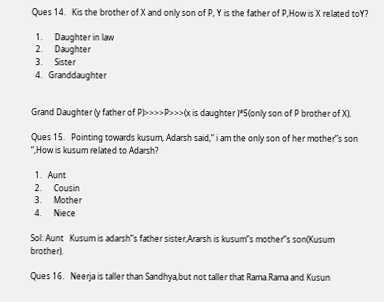Ques 14.   Kis the brother of X and only son of P, Y is the father of P,How is X related toY?

  1.      Daughter in law
  2.      Daughter
  3.      Sister
  4.   Granddaughter


Grand Daughter (y father of P)>>>>P>>>(x is daughter )*5(only son of P brother of X).

Ques 15.   Pointing towards kusum, Adarsh said,” i am the only son of her mother”s son “,How is kusum related to Adarsh?

  1.   Aunt
  2.      Cousin
  3.      Mother
  4.      Niece

Sol: Aunt   Kusum is adarsh”s father sister,Ararsh is kusum”s mother”s son(Kusum brother).

Ques 16.   Neerja is taller than Sandhya,but not taller that Rama.Rama and Kusun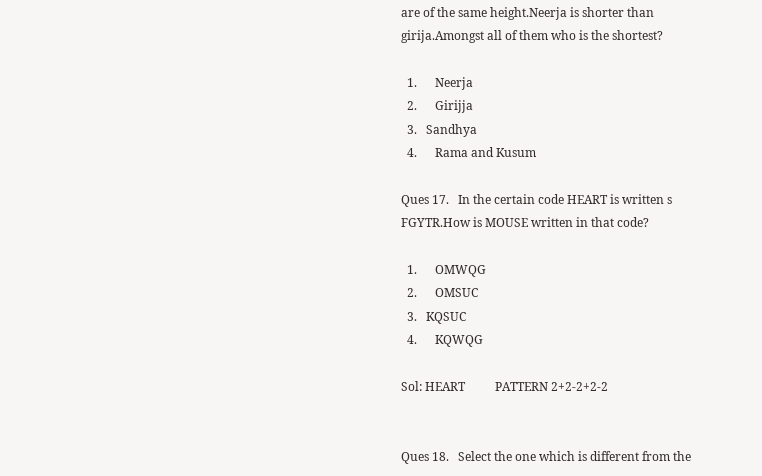are of the same height.Neerja is shorter than  girija.Amongst all of them who is the shortest?

  1.      Neerja
  2.      Girijja
  3.   Sandhya
  4.      Rama and Kusum

Ques 17.   In the certain code HEART is written s FGYTR.How is MOUSE written in that code?

  1.      OMWQG
  2.      OMSUC
  3.   KQSUC
  4.      KQWQG

Sol: HEART          PATTERN 2+2-2+2-2


Ques 18.   Select the one which is different from the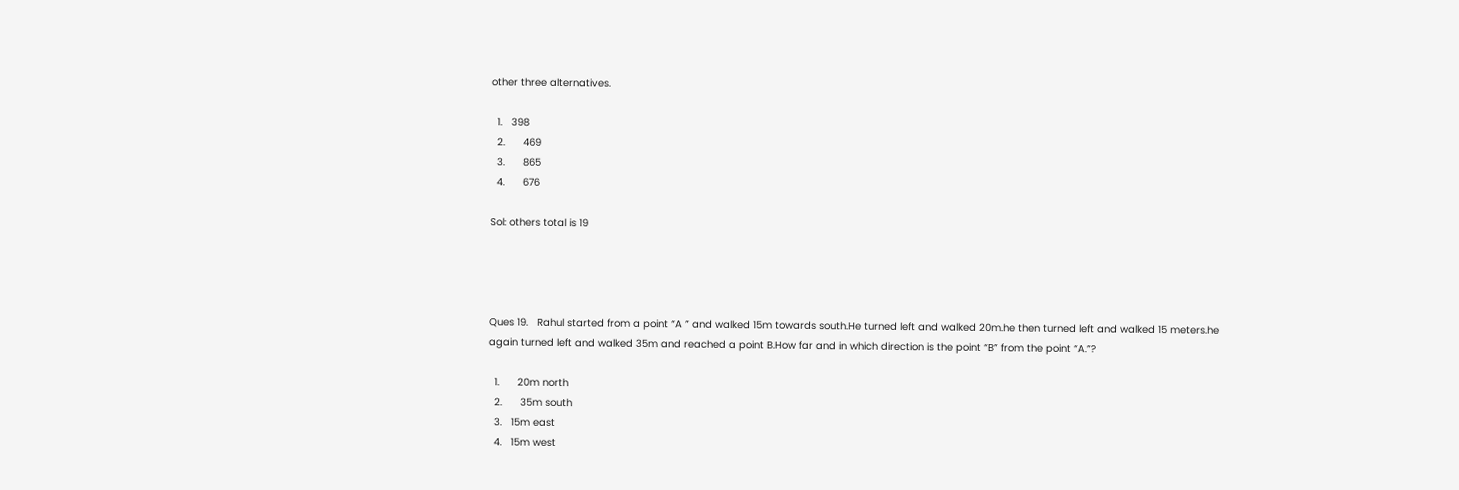other three alternatives.

  1.   398
  2.      469
  3.      865
  4.      676

Sol: others total is 19




Ques 19.   Rahul started from a point “A ” and walked 15m towards south.He turned left and walked 20m.he then turned left and walked 15 meters.he again turned left and walked 35m and reached a point B.How far and in which direction is the point “B” from the point “A.”?

  1.      20m north
  2.      35m south
  3.   15m east
  4.   15m west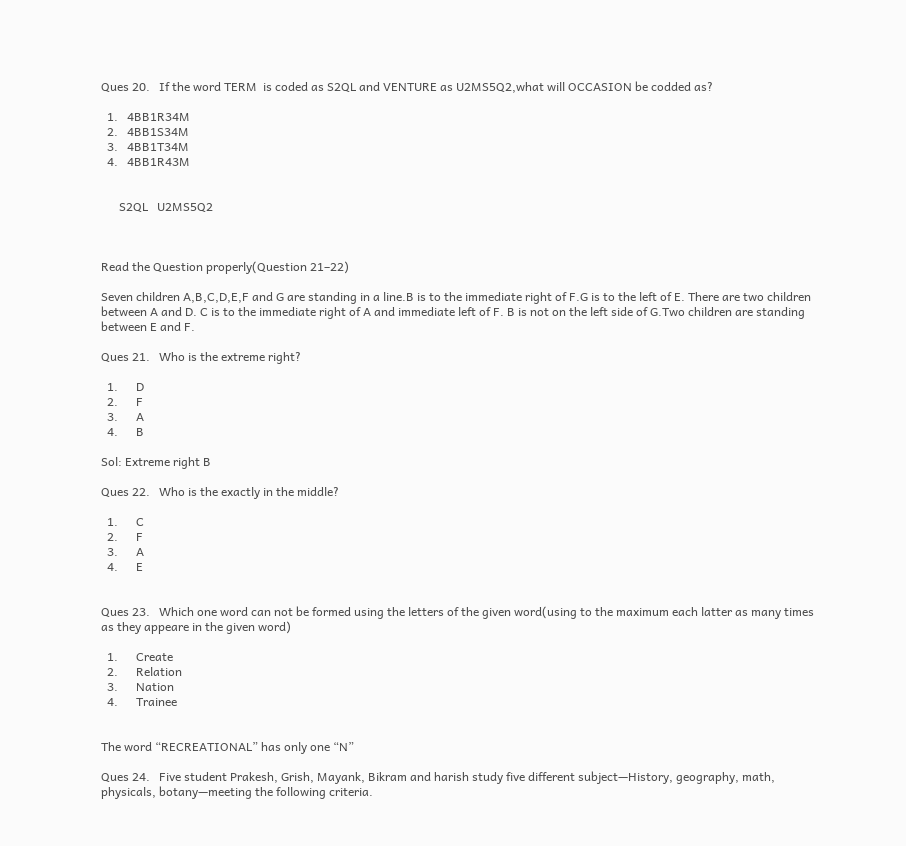Ques 20.   If the word TERM  is coded as S2QL and VENTURE as U2MS5Q2,what will OCCASION be codded as?

  1.   4BB1R34M
  2.   4BB1S34M
  3.   4BB1T34M
  4.   4BB1R43M


      S2QL   U2MS5Q2



Read the Question properly(Question 21–22)

Seven children A,B,C,D,E,F and G are standing in a line.B is to the immediate right of F.G is to the left of E. There are two children between A and D. C is to the immediate right of A and immediate left of F. B is not on the left side of G.Two children are standing between E and F.

Ques 21.   Who is the extreme right?

  1.      D
  2.      F
  3.      A
  4.      B

Sol: Extreme right B

Ques 22.   Who is the exactly in the middle?

  1.      C
  2.      F
  3.      A
  4.      E


Ques 23.   Which one word can not be formed using the letters of the given word(using to the maximum each latter as many times as they appeare in the given word)

  1.      Create
  2.      Relation
  3.      Nation
  4.      Trainee


The word “RECREATIONAL” has only one “N”

Ques 24.   Five student Prakesh, Grish, Mayank, Bikram and harish study five different subject—History, geography, math, physicals, botany—meeting the following criteria.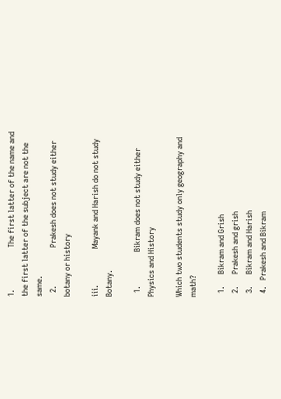1.                     The first latter of the name and the first latter of the subject are not the same.
  2.                   Prakesh does not study either botany or history

iii.                  Mayank and Harish do not study Botany.

  1.                 Bikram does not study either Physics and History

Which two students study only geography and math?

  1.      Bikram and Grish
  2.      Prakesh and grish
  3.      Bikram and Harish
  4.   Prakesh and Bikram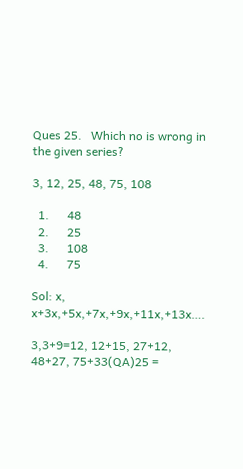Ques 25.   Which no is wrong in the given series?

3, 12, 25, 48, 75, 108

  1.      48
  2.      25
  3.      108
  4.      75

Sol: x, x+3x,+5x,+7x,+9x,+11x,+13x….

3,3+9=12, 12+15, 27+12, 48+27, 75+33(QA)25 =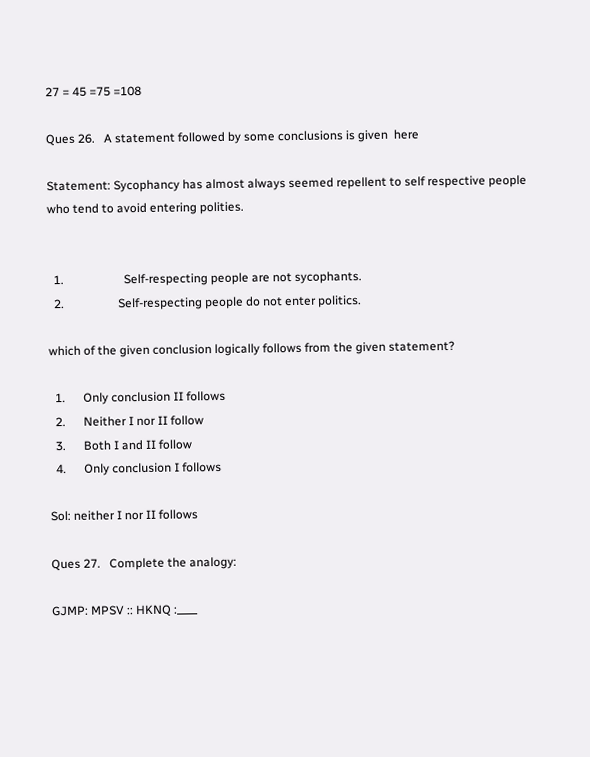27 = 45 =75 =108

Ques 26.   A statement followed by some conclusions is given  here

Statement: Sycophancy has almost always seemed repellent to self respective people who tend to avoid entering polities.


  1.                    Self-respecting people are not sycophants.
  2.                  Self-respecting people do not enter politics.

which of the given conclusion logically follows from the given statement?

  1.      Only conclusion II follows
  2.      Neither I nor II follow
  3.      Both I and II follow
  4.      Only conclusion I follows

Sol: neither I nor II follows

Ques 27.   Complete the analogy:

GJMP: MPSV :: HKNQ :____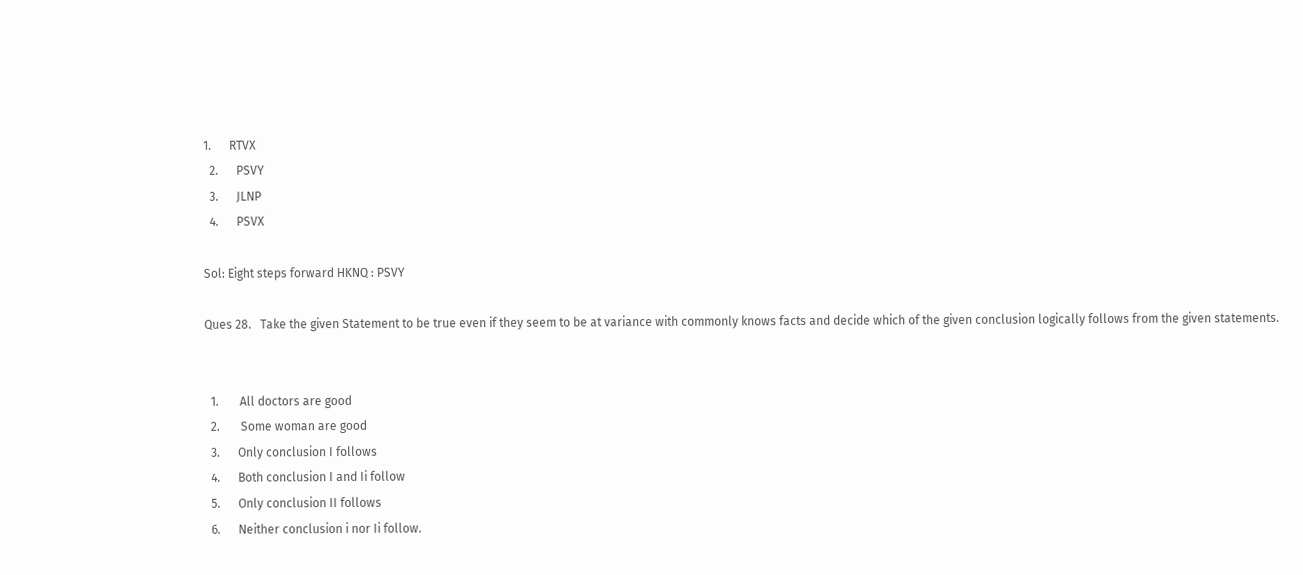1.      RTVX
  2.      PSVY
  3.      JLNP
  4.      PSVX

Sol: Eight steps forward HKNQ : PSVY

Ques 28.   Take the given Statement to be true even if they seem to be at variance with commonly knows facts and decide which of the given conclusion logically follows from the given statements.


  1.       All doctors are good
  2.       Some woman are good
  3.      Only conclusion I follows
  4.      Both conclusion I and Ii follow
  5.      Only conclusion II follows
  6.      Neither conclusion i nor Ii follow.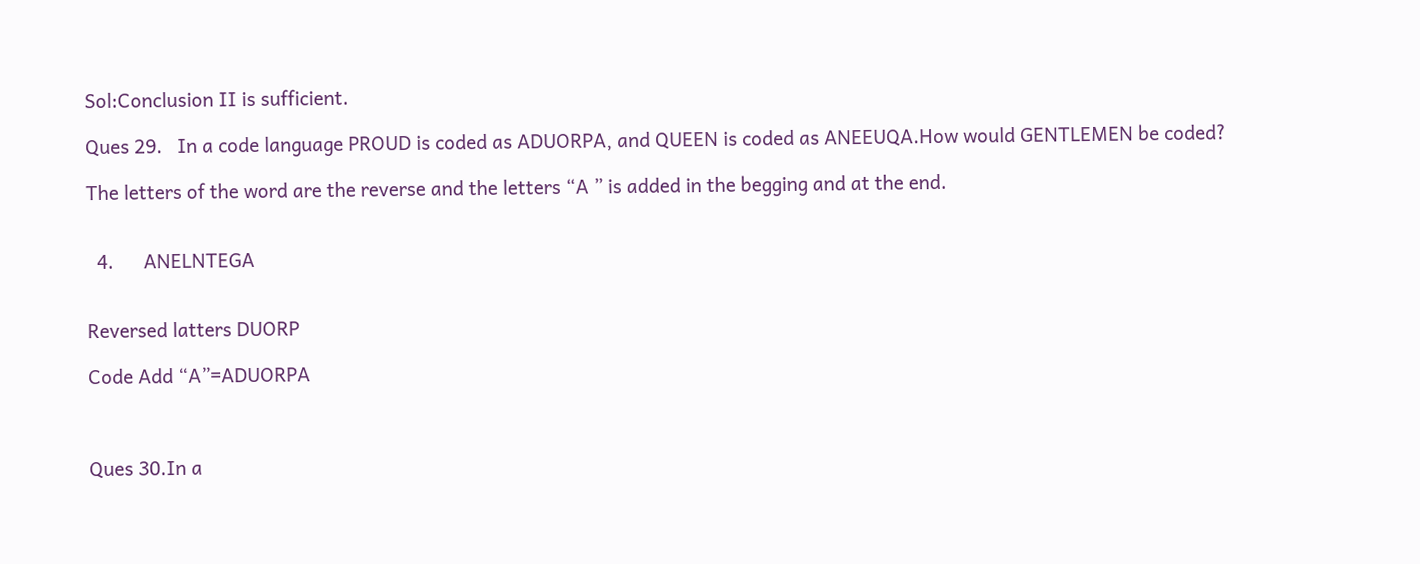Sol:Conclusion II is sufficient.

Ques 29.   In a code language PROUD is coded as ADUORPA, and QUEEN is coded as ANEEUQA.How would GENTLEMEN be coded?

The letters of the word are the reverse and the letters “A ” is added in the begging and at the end.


  4.      ANELNTEGA


Reversed latters DUORP

Code Add “A”=ADUORPA



Ques 30.In a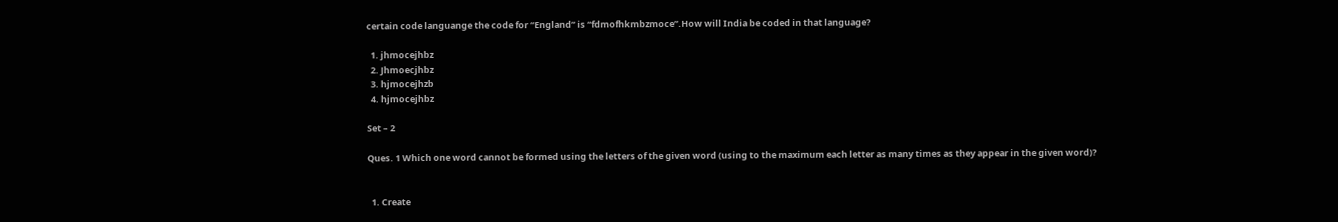certain code languange the code for “England” is “fdmofhkmbzmoce”.How will India be coded in that language?

  1. jhmocejhbz
  2. Jhmoecjhbz
  3. hjmocejhzb
  4. hjmocejhbz

Set – 2

Ques. 1 Which one word cannot be formed using the letters of the given word (using to the maximum each letter as many times as they appear in the given word)?


  1. Create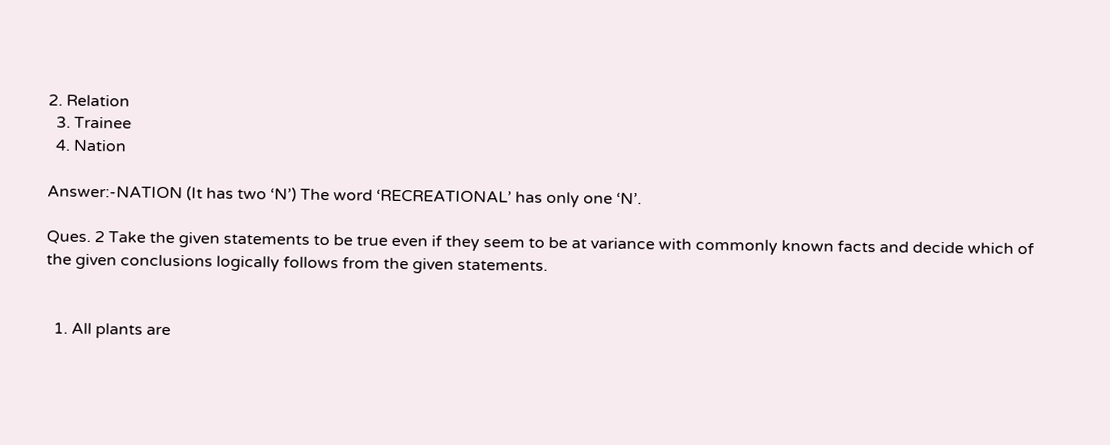2. Relation
  3. Trainee
  4. Nation

Answer:-NATION (It has two ‘N’) The word ‘RECREATIONAL’ has only one ‘N’.

Ques. 2 Take the given statements to be true even if they seem to be at variance with commonly known facts and decide which of the given conclusions logically follows from the given statements.


  1. All plants are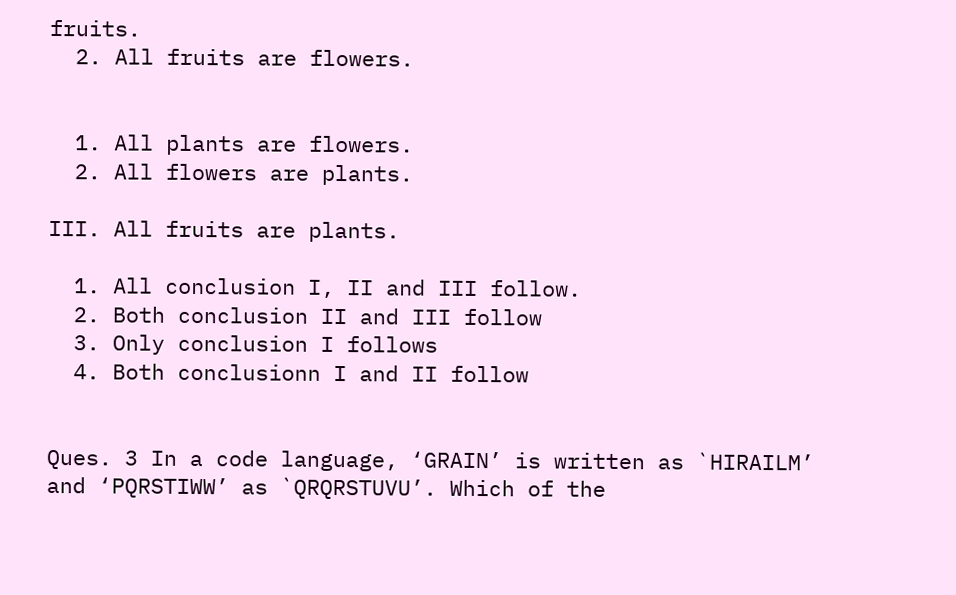fruits.
  2. All fruits are flowers.


  1. All plants are flowers.
  2. All flowers are plants.

III. All fruits are plants.

  1. All conclusion I, II and III follow.
  2. Both conclusion II and III follow
  3. Only conclusion I follows
  4. Both conclusionn I and II follow


Ques. 3 In a code language, ‘GRAIN’ is written as `HIRAILM’ and ‘PQRSTIWW’ as `QRQRSTUVU’. Which of the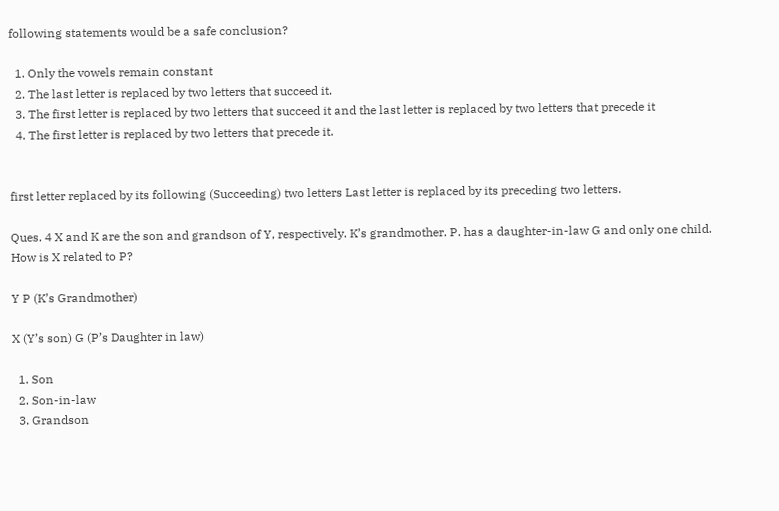following statements would be a safe conclusion?

  1. Only the vowels remain constant
  2. The last letter is replaced by two letters that succeed it.
  3. The first letter is replaced by two letters that succeed it and the last letter is replaced by two letters that precede it
  4. The first letter is replaced by two letters that precede it.


first letter replaced by its following (Succeeding) two letters Last letter is replaced by its preceding two letters.

Ques. 4 X and K are the son and grandson of Y, respectively. K’s grandmother. P. has a daughter-in-law G and only one child. How is X related to P?

Y P (K’s Grandmother)

X (Y’s son) G (P’s Daughter in law)

  1. Son
  2. Son-in-law
  3. Grandson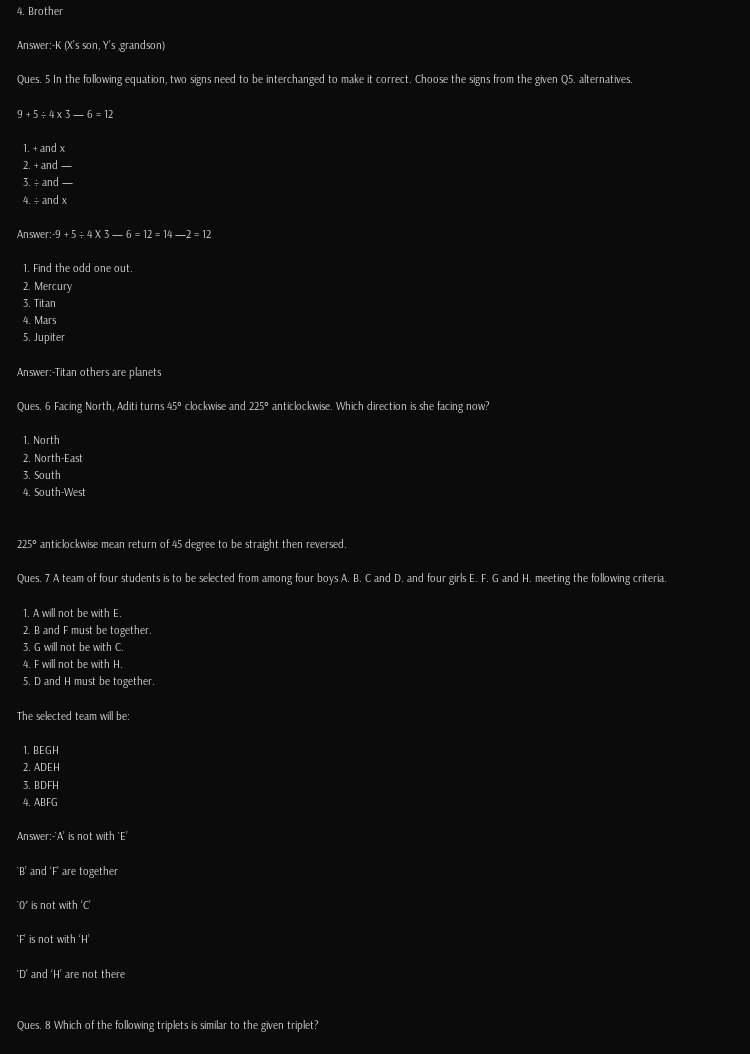4. Brother

Answer:-K (X’s son, Y’s ,grandson)

Ques. 5 In the following equation, two signs need to be interchanged to make it correct. Choose the signs from the given Q5. alternatives.

9 + 5 ÷ 4 x 3 — 6 = 12

  1. + and x
  2. + and —
  3. ÷ and —
  4. ÷ and x

Answer:-9 + 5 ÷ 4 X 3 — 6 = 12 = 14 —2 = 12

  1. Find the odd one out.
  2. Mercury
  3. Titan
  4. Mars
  5. Jupiter

Answer:-Titan others are planets

Ques. 6 Facing North, Aditi turns 45° clockwise and 225° anticlockwise. Which direction is she facing now?

  1. North
  2. North-East
  3. South
  4. South-West


225° anticlockwise mean return of 45 degree to be straight then reversed.

Ques. 7 A team of four students is to be selected from among four boys A. B. C and D. and four girls E. F. G and H. meeting the following criteria.

  1. A will not be with E.
  2. B and F must be together.
  3. G will not be with C.
  4. F will not be with H.
  5. D and H must be together.

The selected team will be:

  1. BEGH
  2. ADEH
  3. BDFH
  4. ABFG

Answer:-`A’ is not with `E’

`B’ and ‘F’ are together

`0′ is not with ‘C’

`F’ is not with ‘H’

`D’ and ‘H’ are not there


Ques. 8 Which of the following triplets is similar to the given triplet?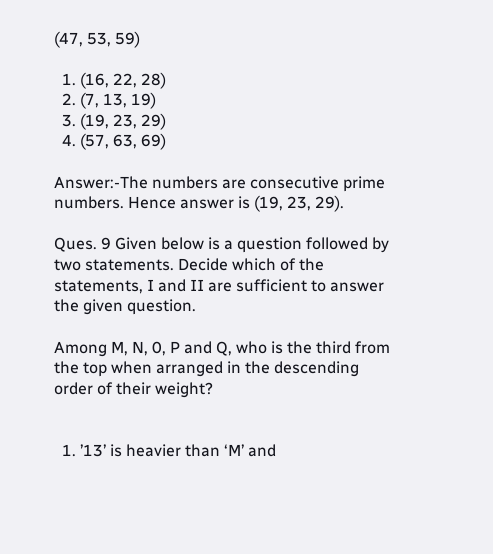(47, 53, 59)

  1. (16, 22, 28)
  2. (7, 13, 19)
  3. (19, 23, 29)
  4. (57, 63, 69)

Answer:-The numbers are consecutive prime numbers. Hence answer is (19, 23, 29).

Ques. 9 Given below is a question followed by two statements. Decide which of the statements, I and II are sufficient to answer the given question.

Among M, N, 0, P and Q, who is the third from the top when arranged in the descending order of their weight?


  1. ’13’ is heavier than ‘M’ and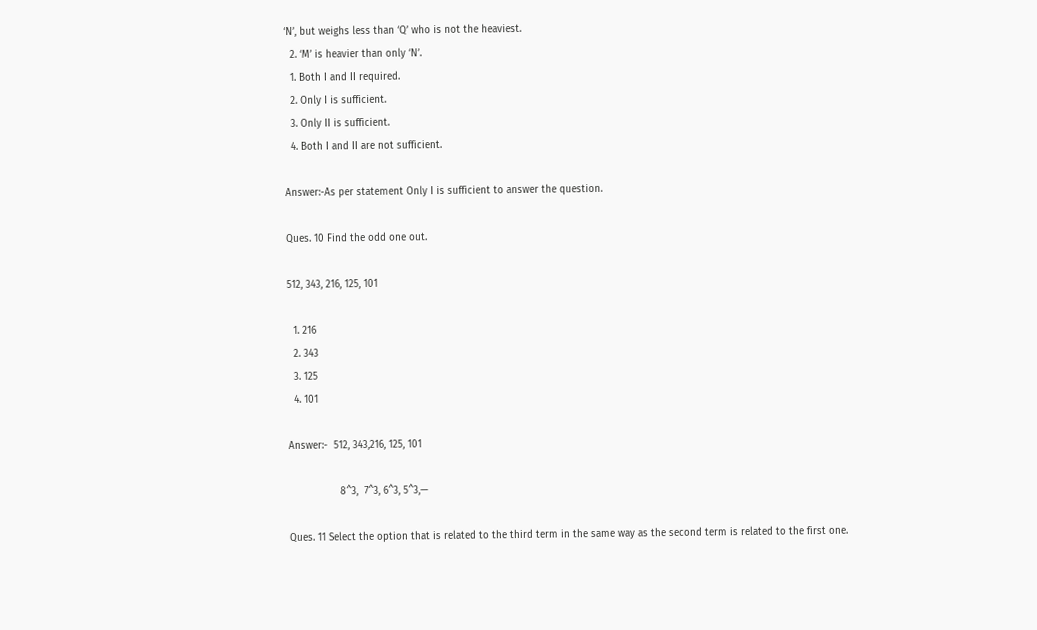‘N’, but weighs less than ‘Q’ who is not the heaviest.
  2. ‘M’ is heavier than only ‘N’.
  1. Both I and II required.
  2. Only I is sufficient.
  3. Only II is sufficient.
  4. Both I and II are not sufficient.

Answer:-As per statement Only I is sufficient to answer the question.

Ques. 10 Find the odd one out.

512, 343, 216, 125, 101

  1. 216
  2. 343
  3. 125
  4. 101

Answer:-  512, 343,216, 125, 101

                 8^3,  7^3, 6^3, 5^3,—

Ques. 11 Select the option that is related to the third term in the same way as the second term is related to the first one.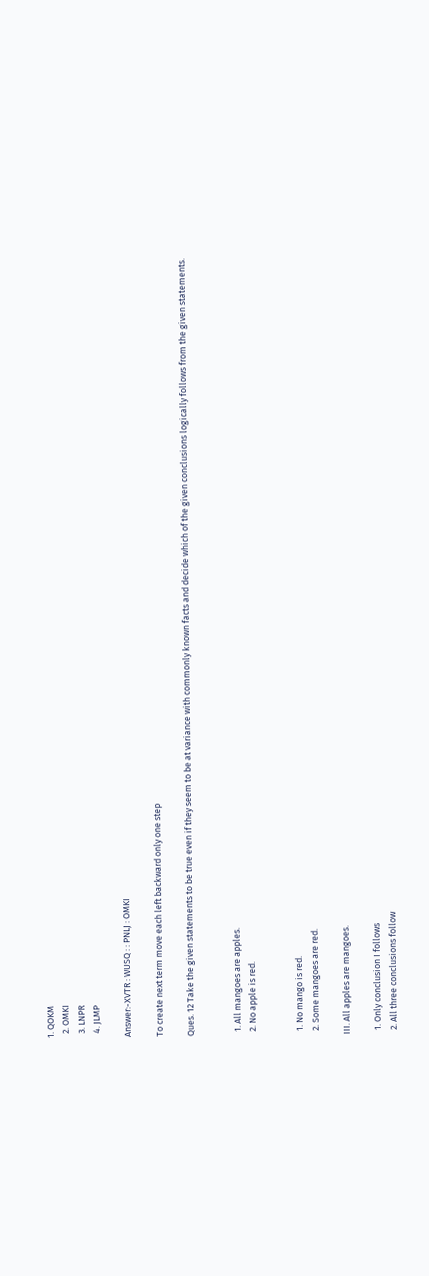1. QOKM
  2. OMKI
  3. LNPR
  4. JLMP

Answer:-XVTR : WUSQ : : PNLJ : OMKI

To create next term move each left backward only one step

Ques. 12 Take the given statements to be true even if they seem to be at variance with commonly known facts and decide which of the given conclusions logically follows from the given statements.


  1. All mangoes are apples.
  2. No apple is red.


  1. No mango is red.
  2. Some mangoes are red.

III. All apples are mangoes.

  1. Only conclusion I follows
  2. All three conclusions follow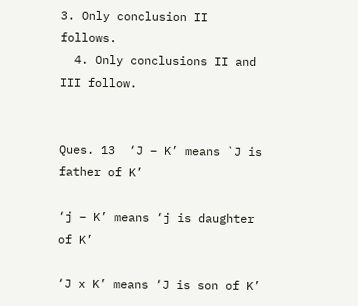3. Only conclusion II follows.
  4. Only conclusions II and III follow.


Ques. 13  ‘J – K’ means `J is father of K’

‘j – K’ means ‘j is daughter of K’

‘J x K’ means ‘J is son of K’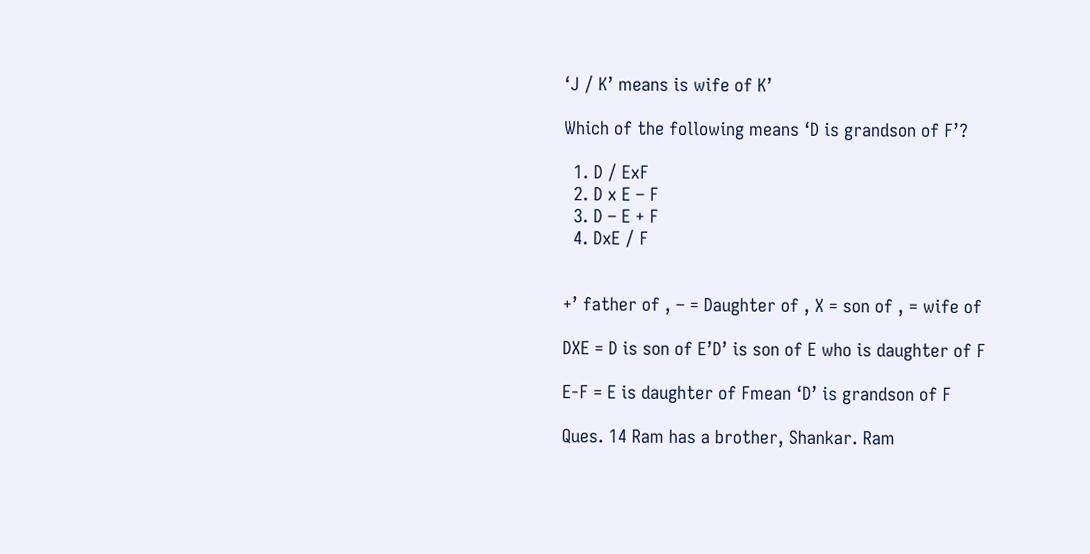‘J / K’ means is wife of K’

Which of the following means ‘D is grandson of F’?

  1. D / ExF
  2. D x E – F
  3. D – E + F
  4. DxE / F


+’ father of , – = Daughter of , X = son of , = wife of

DXE = D is son of E’D’ is son of E who is daughter of F

E-F = E is daughter of Fmean ‘D’ is grandson of F

Ques. 14 Ram has a brother, Shankar. Ram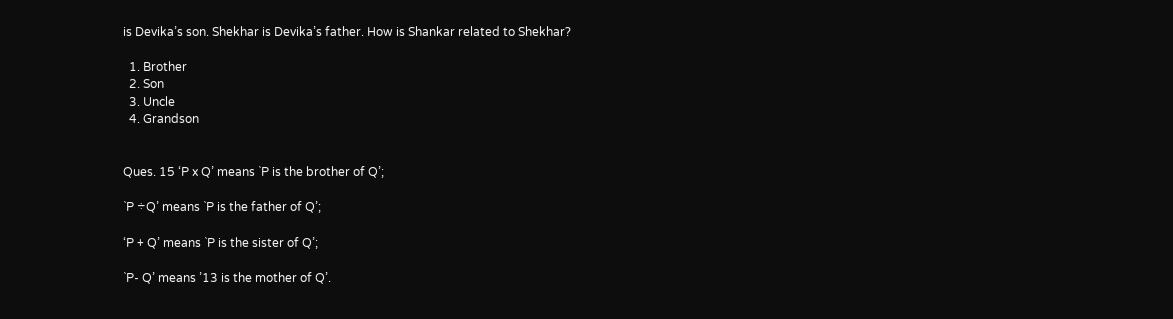is Devika’s son. Shekhar is Devika’s father. How is Shankar related to Shekhar?

  1. Brother
  2. Son
  3. Uncle
  4. Grandson


Ques. 15 ‘P x Q’ means `P is the brother of Q’;

`P ÷Q’ means `P is the father of Q’;

‘P + Q’ means `P is the sister of Q’;

`P- Q’ means ’13 is the mother of Q’.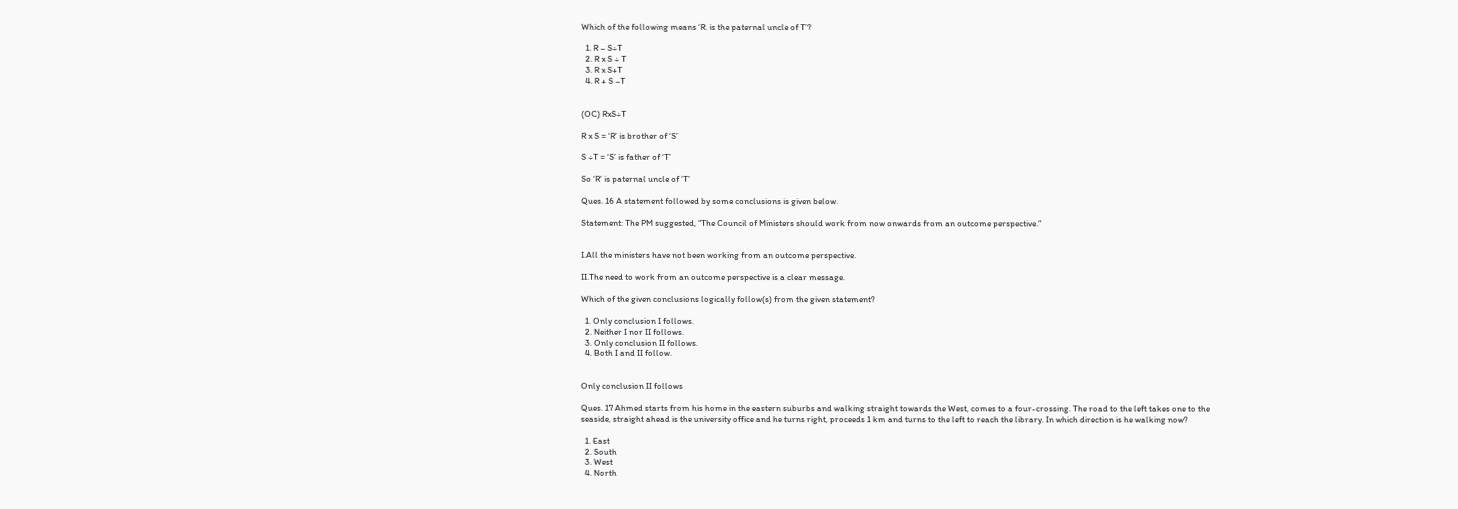Which of the following means ‘R. is the paternal uncle of T’?

  1. R – S÷T
  2. R x S ÷ T
  3. R x S+T
  4. R + S –T


(OC) RxS÷T

R x S = ‘R’ is brother of ‘S’

S ÷T = ‘S’ is father of ‘T’

So ‘R’ is paternal uncle of ‘T’

Ques. 16 A statement followed by some conclusions is given below.

Statement: The PM suggested, “The Council of Ministers should work from now onwards from an outcome perspective.”


I.All the ministers have not been working from an outcome perspective.

II.The need to work from an outcome perspective is a clear message.

Which of the given conclusions logically follow(s) from the given statement?

  1. Only conclusion I follows.
  2. Neither I nor II follows.
  3. Only conclusion II follows.
  4. Both I and II follow.


Only conclusion II follows

Ques. 17 Ahmed starts from his home in the eastern suburbs and walking straight towards the West, comes to a four-crossing. The road to the left takes one to the seaside, straight ahead is the university office and he turns right, proceeds 1 km and turns to the left to reach the library. In which direction is he walking now?

  1. East
  2. South
  3. West
  4. North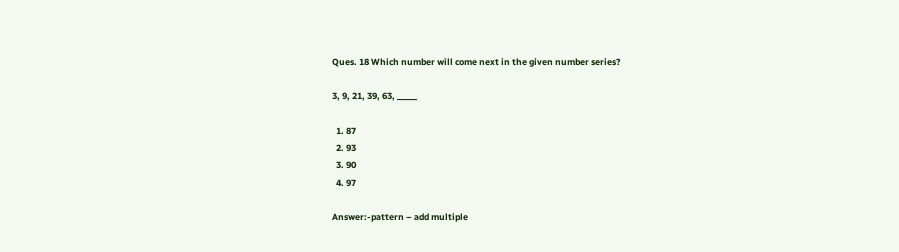Ques. 18 Which number will come next in the given number series?

3, 9, 21, 39, 63, _____

  1. 87
  2. 93
  3. 90
  4. 97

Answer:-pattern – add multiple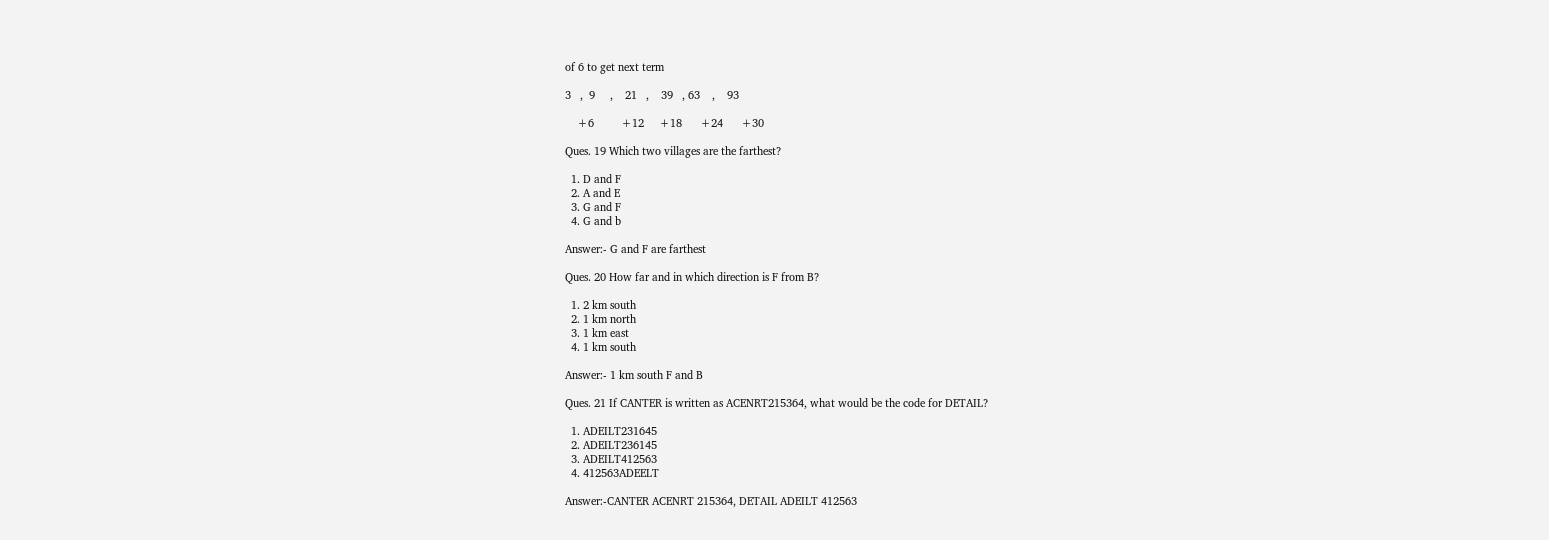of 6 to get next term

3   ,  9     ,    21   ,    39   , 63    ,    93

    +6         +12     +18      +24      +30

Ques. 19 Which two villages are the farthest?

  1. D and F
  2. A and E
  3. G and F
  4. G and b

Answer:- G and F are farthest

Ques. 20 How far and in which direction is F from B?

  1. 2 km south
  2. 1 km north
  3. 1 km east
  4. 1 km south

Answer:- 1 km south F and B

Ques. 21 If CANTER is written as ACENRT215364, what would be the code for DETAIL?

  1. ADEILT231645
  2. ADEILT236145
  3. ADEILT412563
  4. 412563ADEELT

Answer:-CANTER ACENRT 215364, DETAIL ADEILT 412563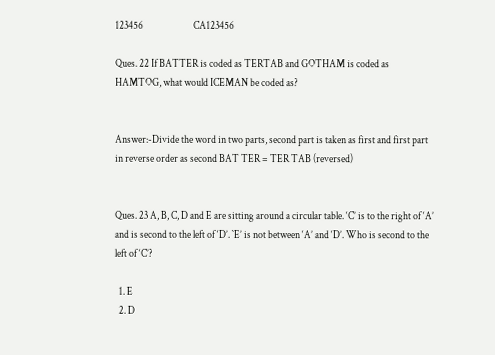123456                         CA123456

Ques. 22 If BATTER is coded as TERTAB and GOTHAM is coded as HAMTOG, what would ICEMAN be coded as?


Answer:-Divide the word in two parts, second part is taken as first and first part in reverse order as second BAT TER = TER TAB (reversed)


Ques. 23 A, B, C, D and E are sitting around a circular table. ‘C’ is to the right of ‘A’ and is second to the left of ‘D’. `E’ is not between ‘A’ and ‘D’. Who is second to the left of ‘C’?

  1. E
  2. D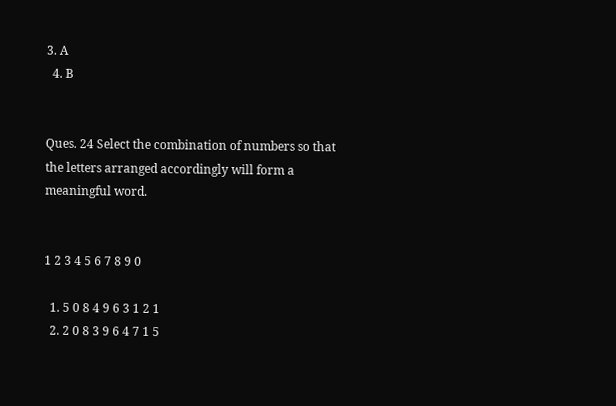3. A
  4. B


Ques. 24 Select the combination of numbers so that the letters arranged accordingly will form a meaningful word.


1 2 3 4 5 6 7 8 9 0

  1. 5 0 8 4 9 6 3 1 2 1
  2. 2 0 8 3 9 6 4 7 1 5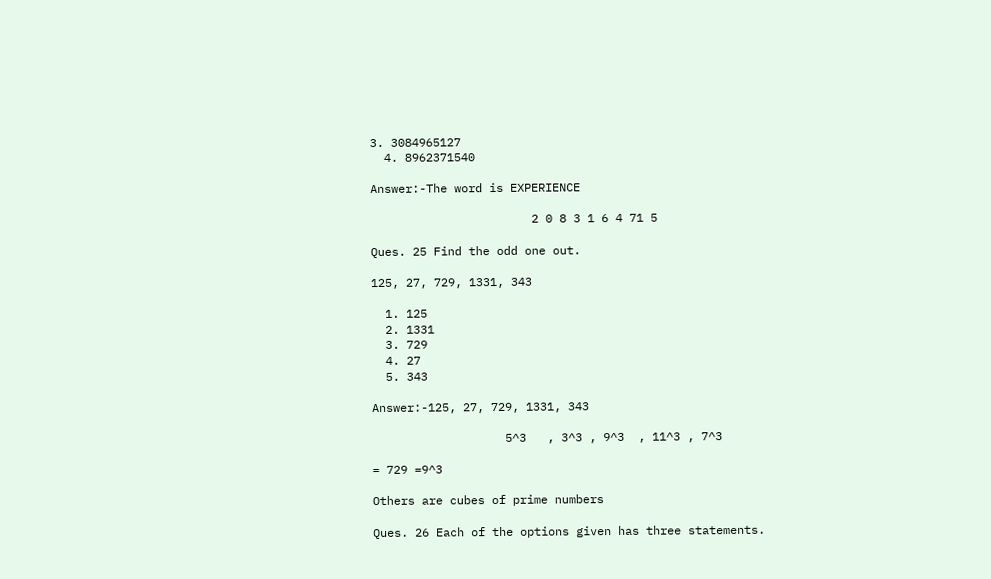3. 3084965127
  4. 8962371540

Answer:-The word is EXPERIENCE

                       2 0 8 3 1 6 4 71 5

Ques. 25 Find the odd one out.

125, 27, 729, 1331, 343

  1. 125
  2. 1331
  3. 729
  4. 27
  5. 343

Answer:-125, 27, 729, 1331, 343

                   5^3   , 3^3 , 9^3  , 11^3 , 7^3

= 729 =9^3

Others are cubes of prime numbers

Ques. 26 Each of the options given has three statements.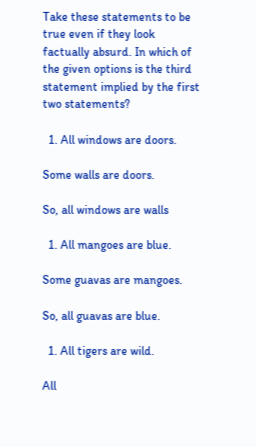Take these statements to be true even if they look factually absurd. In which of the given options is the third statement implied by the first two statements?

  1. All windows are doors.

Some walls are doors.

So, all windows are walls

  1. All mangoes are blue.

Some guavas are mangoes.

So, all guavas are blue.

  1. All tigers are wild.

All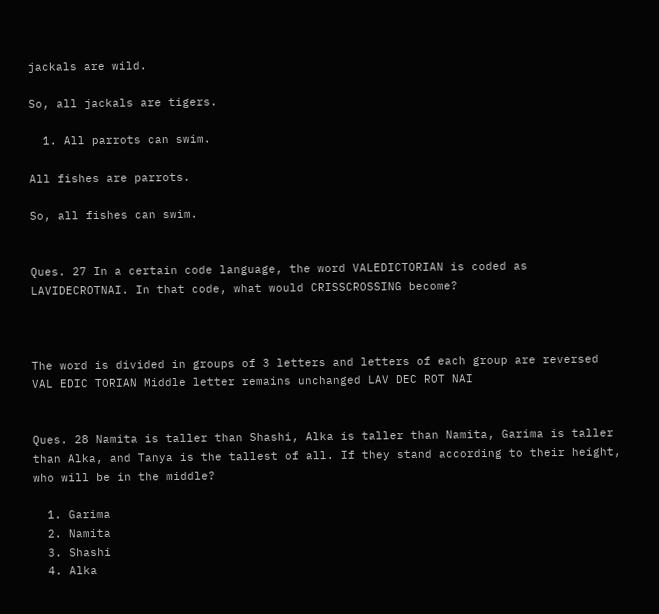jackals are wild.

So, all jackals are tigers.

  1. All parrots can swim.

All fishes are parrots.

So, all fishes can swim.


Ques. 27 In a certain code language, the word VALEDICTORIAN is coded as LAVIDECROTNAI. In that code, what would CRISSCROSSING become?



The word is divided in groups of 3 letters and letters of each group are reversed VAL EDIC TORIAN Middle letter remains unchanged LAV DEC ROT NAI


Ques. 28 Namita is taller than Shashi, Alka is taller than Namita, Garima is taller than Alka, and Tanya is the tallest of all. If they stand according to their height, who will be in the middle?

  1. Garima
  2. Namita
  3. Shashi
  4. Alka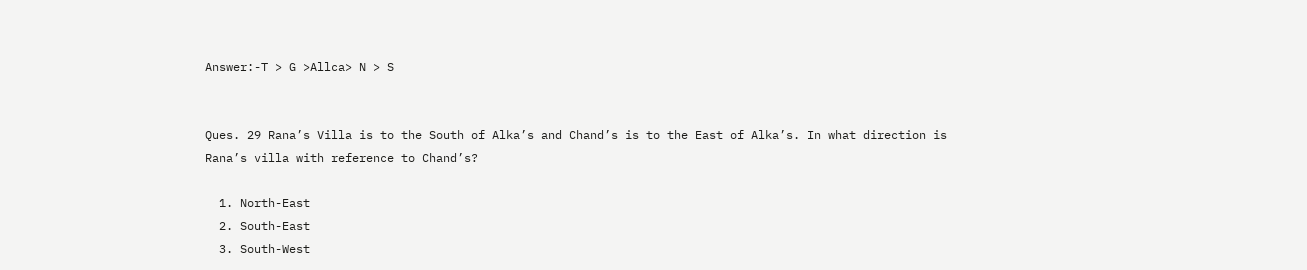Answer:-T > G >Allca> N > S


Ques. 29 Rana’s Villa is to the South of Alka’s and Chand’s is to the East of Alka’s. In what direction is Rana’s villa with reference to Chand’s?

  1. North-East
  2. South-East
  3. South-West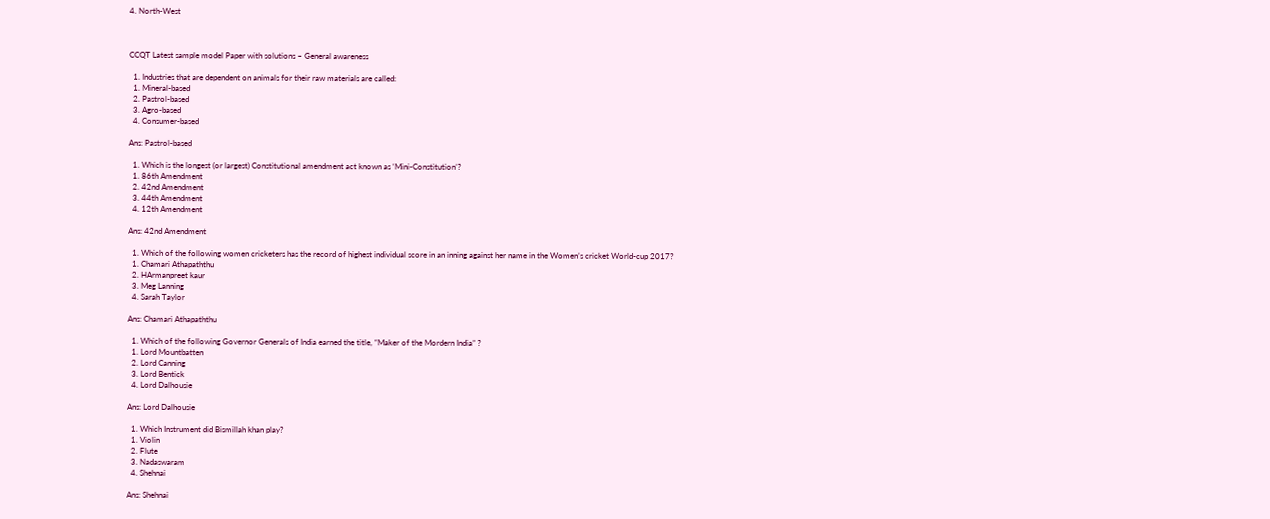4. North-West



CCQT Latest sample model Paper with solutions – General awareness

  1. Industries that are dependent on animals for their raw materials are called:
  1. Mineral-based
  2. Pastrol-based
  3. Agro-based
  4. Consumer-based

Ans: Pastrol-based

  1. Which is the longest (or largest) Constitutional amendment act known as ‘Mini-Constitution’?
  1. 86th Amendment
  2. 42nd Amendment
  3. 44th Amendment
  4. 12th Amendment

Ans: 42nd Amendment

  1. Which of the following women cricketers has the record of highest individual score in an inning against her name in the Women’s cricket World-cup 2017?
  1. Chamari Athapaththu
  2. HArmanpreet kaur
  3. Meg Lanning
  4. Sarah Taylor

Ans: Chamari Athapaththu

  1. Which of the following Governor Generals of India earned the title, “Maker of the Mordern India” ?
  1. Lord Mountbatten
  2. Lord Canning
  3. Lord Bentick
  4. Lord Dalhousie

Ans: Lord Dalhousie

  1. Which Instrument did Bismillah khan play?
  1. Violin
  2. Flute
  3. Nadaswaram
  4. Shehnai

Ans: Shehnai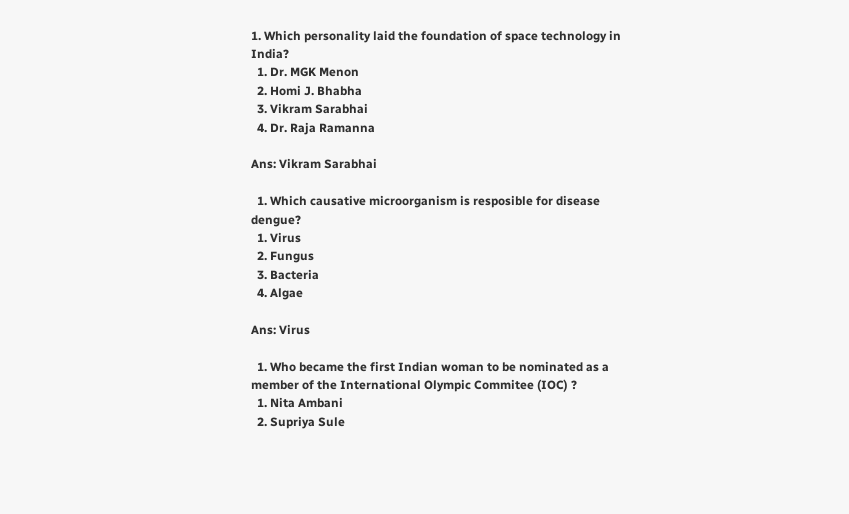1. Which personality laid the foundation of space technology in India?
  1. Dr. MGK Menon
  2. Homi J. Bhabha
  3. Vikram Sarabhai
  4. Dr. Raja Ramanna

Ans: Vikram Sarabhai

  1. Which causative microorganism is resposible for disease dengue?
  1. Virus
  2. Fungus
  3. Bacteria
  4. Algae

Ans: Virus

  1. Who became the first Indian woman to be nominated as a member of the International Olympic Commitee (IOC) ?
  1. Nita Ambani
  2. Supriya Sule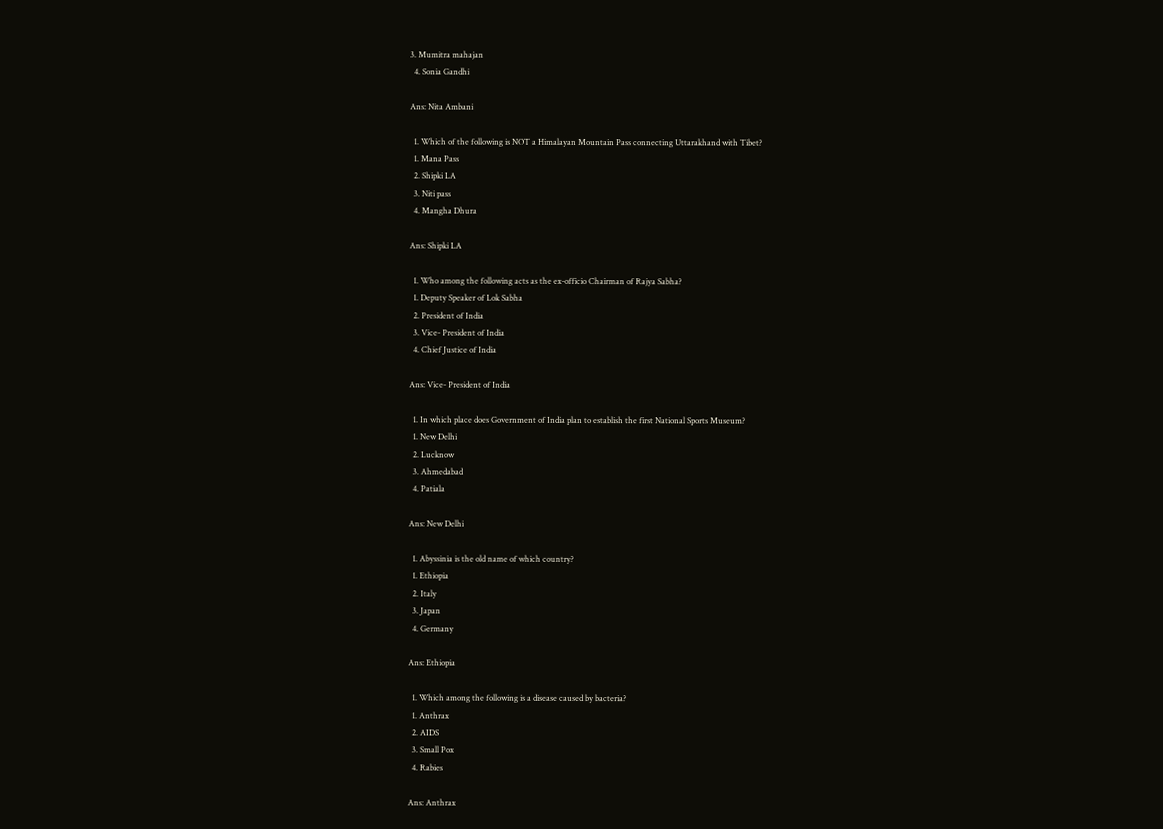3. Mumitra mahajan
  4. Sonia Gandhi

Ans: Nita Ambani

  1. Which of the following is NOT a Himalayan Mountain Pass connecting Uttarakhand with Tibet?
  1. Mana Pass
  2. Shipki LA
  3. Niti pass
  4. Mangha Dhura

Ans: Shipki LA

  1. Who among the following acts as the ex-officio Chairman of Rajya Sabha?
  1. Deputy Speaker of Lok Sabha
  2. President of India
  3. Vice- President of India
  4. Chief Justice of India

Ans: Vice- President of India

  1. In which place does Government of India plan to establish the first National Sports Museum?
  1. New Delhi
  2. Lucknow
  3. Ahmedabad
  4. Patiala

Ans: New Delhi

  1. Abyssinia is the old name of which country?
  1. Ethiopia
  2. Italy
  3. Japan
  4. Germany

Ans: Ethiopia

  1. Which among the following is a disease caused by bacteria?
  1. Anthrax
  2. AIDS
  3. Small Pox
  4. Rabies

Ans: Anthrax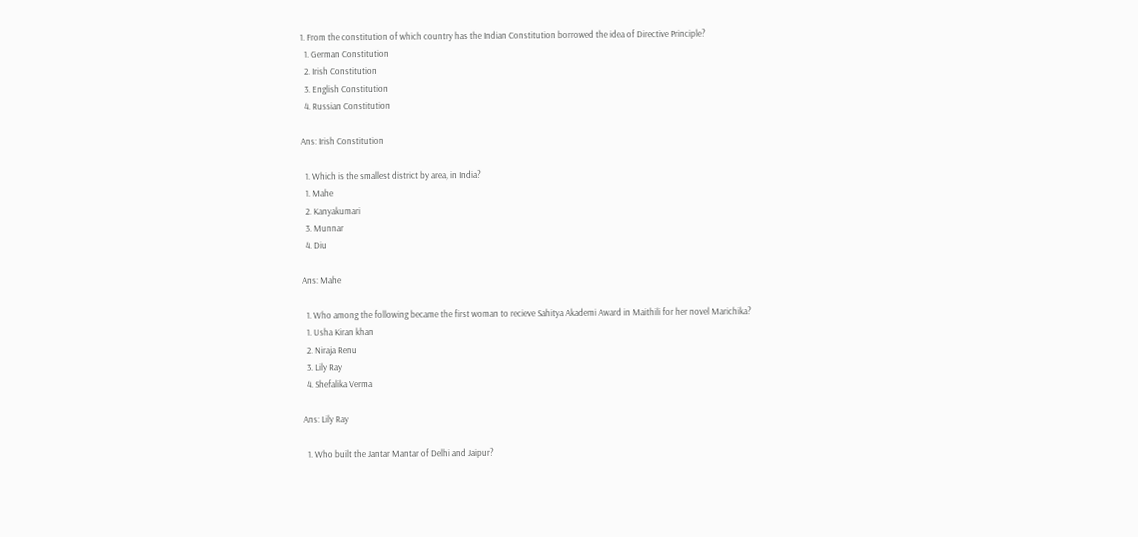1. From the constitution of which country has the Indian Constitution borrowed the idea of Directive Principle?
  1. German Constitution
  2. Irish Constitution
  3. English Constitution
  4. Russian Constitution

Ans: Irish Constitution

  1. Which is the smallest district by area, in India?
  1. Mahe
  2. Kanyakumari
  3. Munnar
  4. Diu

Ans: Mahe

  1. Who among the following became the first woman to recieve Sahitya Akademi Award in Maithili for her novel Marichika?
  1. Usha Kiran khan
  2. Niraja Renu
  3. Lily Ray
  4. Shefalika Verma

Ans: Lily Ray

  1. Who built the Jantar Mantar of Delhi and Jaipur?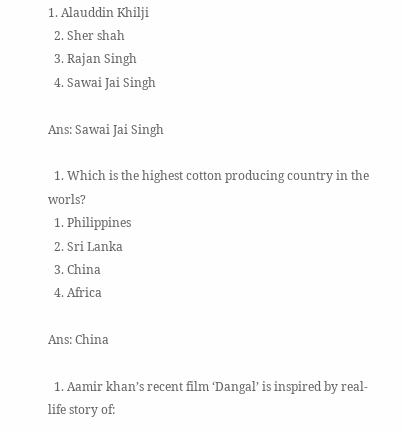1. Alauddin Khilji
  2. Sher shah
  3. Rajan Singh
  4. Sawai Jai Singh

Ans: Sawai Jai Singh

  1. Which is the highest cotton producing country in the worls?
  1. Philippines
  2. Sri Lanka
  3. China
  4. Africa

Ans: China

  1. Aamir khan’s recent film ‘Dangal’ is inspired by real-life story of: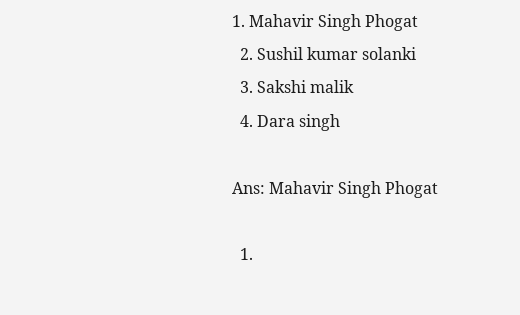1. Mahavir Singh Phogat
  2. Sushil kumar solanki
  3. Sakshi malik
  4. Dara singh

Ans: Mahavir Singh Phogat

  1.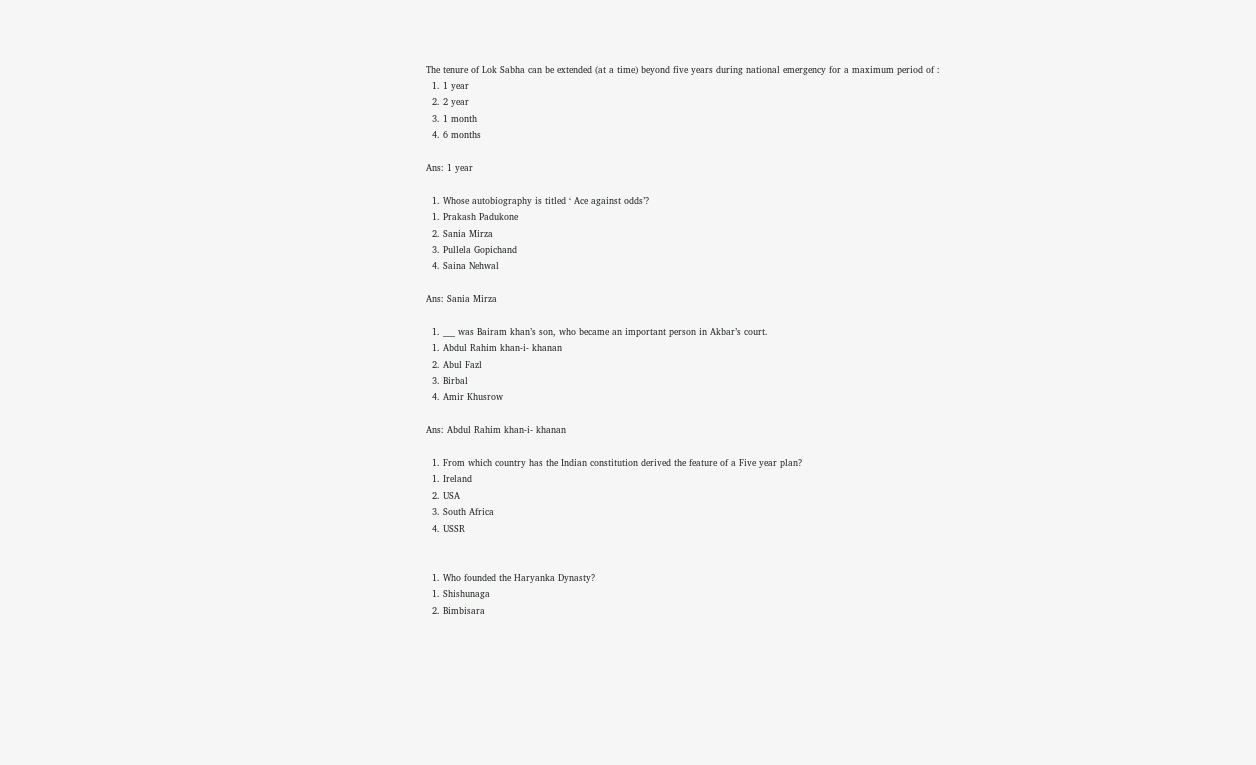The tenure of Lok Sabha can be extended (at a time) beyond five years during national emergency for a maximum period of :
  1. 1 year
  2. 2 year
  3. 1 month
  4. 6 months

Ans: 1 year

  1. Whose autobiography is titled ‘ Ace against odds’?
  1. Prakash Padukone
  2. Sania Mirza
  3. Pullela Gopichand
  4. Saina Nehwal

Ans: Sania Mirza

  1. ___ was Bairam khan’s son, who became an important person in Akbar’s court.
  1. Abdul Rahim khan-i- khanan
  2. Abul Fazl
  3. Birbal
  4. Amir Khusrow

Ans: Abdul Rahim khan-i- khanan

  1. From which country has the Indian constitution derived the feature of a Five year plan?
  1. Ireland
  2. USA
  3. South Africa
  4. USSR


  1. Who founded the Haryanka Dynasty?
  1. Shishunaga
  2. Bimbisara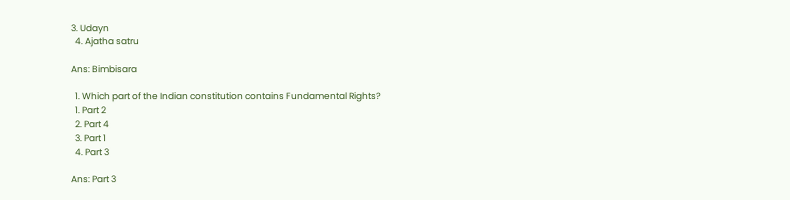3. Udayn
  4. Ajatha satru

Ans: Bimbisara

  1. Which part of the Indian constitution contains Fundamental Rights?
  1. Part 2
  2. Part 4
  3. Part 1
  4. Part 3

Ans: Part 3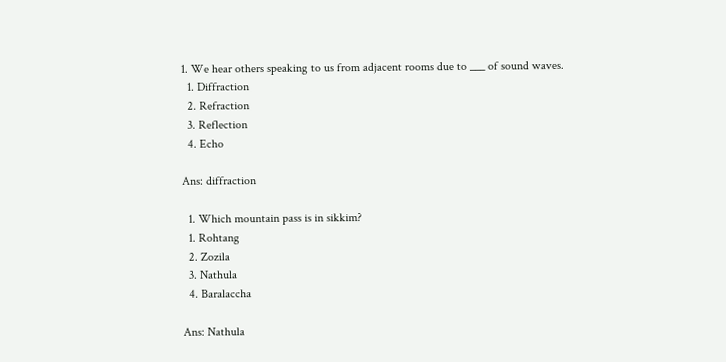1. We hear others speaking to us from adjacent rooms due to ___ of sound waves.
  1. Diffraction
  2. Refraction
  3. Reflection
  4. Echo

Ans: diffraction

  1. Which mountain pass is in sikkim?
  1. Rohtang
  2. Zozila
  3. Nathula
  4. Baralaccha

Ans: Nathula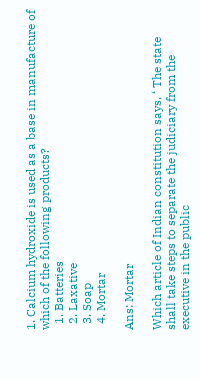1. Calcium hydroxide is used as a base in manufacture of which of the following products?
  1. Batteries
  2. Laxative
  3. Soap
  4. Mortar

Ans: Mortar

Which article of Indian constitution says, ‘ The state shall take steps to separate the judiciary from the executive in the public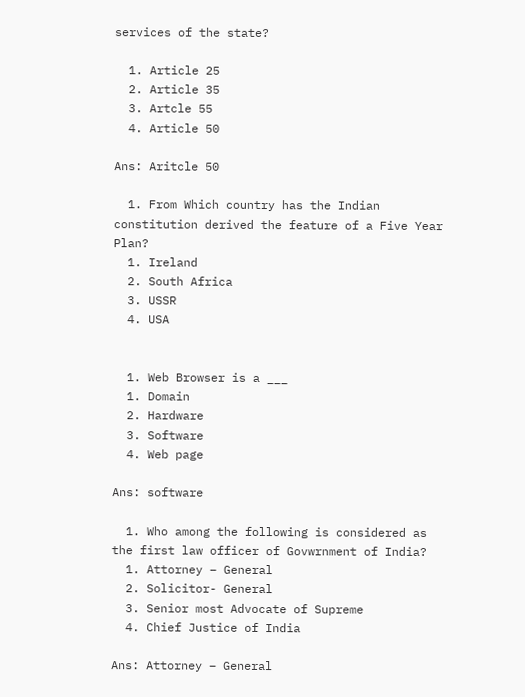services of the state?

  1. Article 25
  2. Article 35
  3. Artcle 55
  4. Article 50

Ans: Aritcle 50

  1. From Which country has the Indian constitution derived the feature of a Five Year Plan?
  1. Ireland
  2. South Africa
  3. USSR
  4. USA


  1. Web Browser is a ___
  1. Domain
  2. Hardware
  3. Software
  4. Web page

Ans: software

  1. Who among the following is considered as the first law officer of Govwrnment of India?
  1. Attorney – General
  2. Solicitor- General
  3. Senior most Advocate of Supreme
  4. Chief Justice of India

Ans: Attorney – General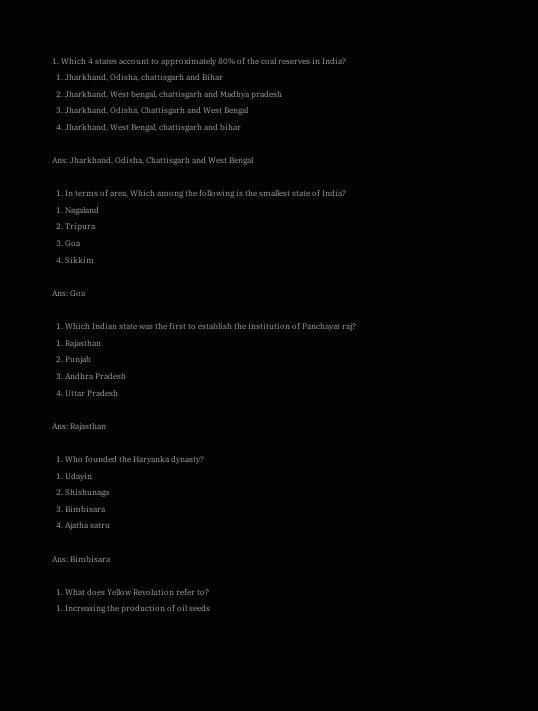1. Which 4 states account to approximately 80% of the coal reserves in India?
  1. Jharkhand, Odisha, chattisgarh and Bihar
  2. Jharkhand, West bengal, chattisgarh and Madhya pradesh
  3. Jharkhand, Odisha, Chattisgarh and West Bengal
  4. Jharkhand, West Bengal, chattisgarh and bihar

Ans: Jharkhand, Odisha, Chattisgarh and West Bengal

  1. In terms of area, Which among the following is the smallest state of India?
  1. Nagaland
  2. Tripura
  3. Goa
  4. Sikkim

Ans: Goa

  1. Which Indian state was the first to establish the institution of Panchayat raj?
  1. Rajasthan
  2. Punjab
  3. Andhra Pradesh
  4. Uttar Pradesh

Ans: Rajasthan

  1. Who founded the Haryanka dynasty?
  1. Udayin
  2. Shishunaga
  3. Bimbisara
  4. Ajatha satru

Ans: Bimbisara

  1. What does Yellow Revolution refer to?
  1. Increasing the production of oil seeds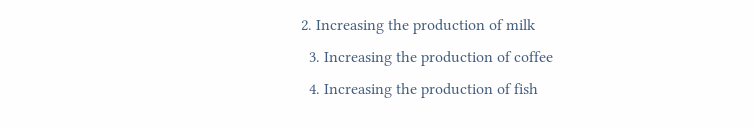2. Increasing the production of milk
  3. Increasing the production of coffee
  4. Increasing the production of fish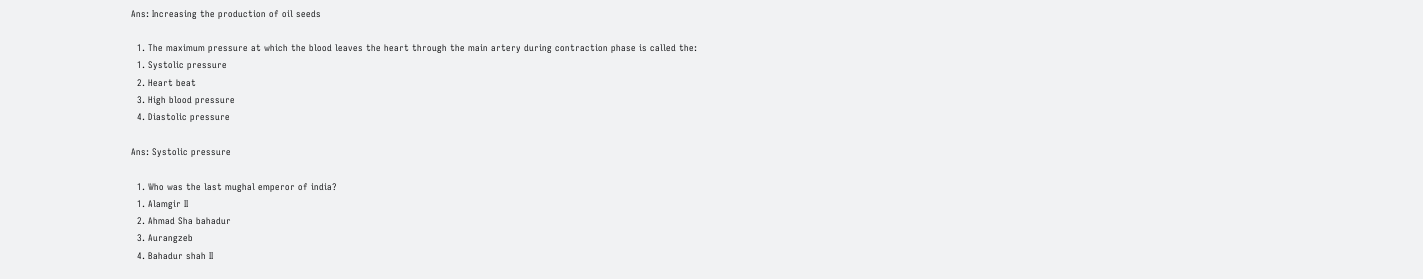Ans: Increasing the production of oil seeds

  1. The maximum pressure at which the blood leaves the heart through the main artery during contraction phase is called the:
  1. Systolic pressure
  2. Heart beat
  3. High blood pressure
  4. Diastolic pressure

Ans: Systolic pressure

  1. Who was the last mughal emperor of india?
  1. Alamgir II
  2. Ahmad Sha bahadur
  3. Aurangzeb
  4. Bahadur shah II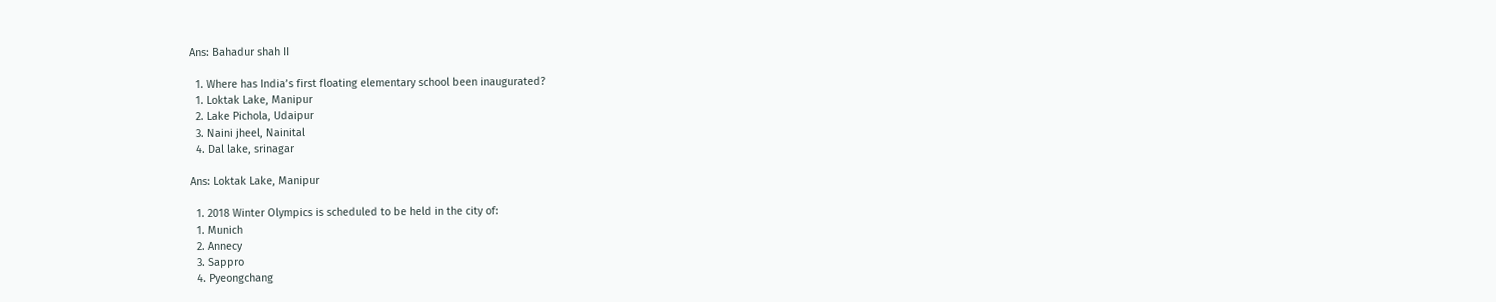Ans: Bahadur shah II

  1. Where has India’s first floating elementary school been inaugurated?
  1. Loktak Lake, Manipur
  2. Lake Pichola, Udaipur
  3. Naini jheel, Nainital
  4. Dal lake, srinagar

Ans: Loktak Lake, Manipur

  1. 2018 Winter Olympics is scheduled to be held in the city of:
  1. Munich
  2. Annecy
  3. Sappro
  4. Pyeongchang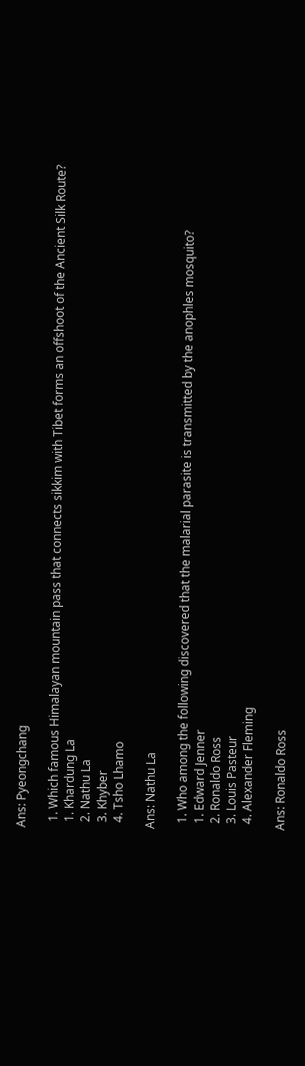Ans: Pyeongchang

  1. Which famous Himalayan mountain pass that connects sikkim with Tibet forms an offshoot of the Ancient Silk Route?
  1. Khardung La
  2. Nathu La
  3. Khyber
  4. Tsho Lhamo

Ans: Nathu La

  1. Who among the following discovered that the malarial parasite is transmitted by the anophles mosquito?
  1. Edward Jenner
  2. Ronaldo Ross
  3. Louis Pasteur
  4. Alexander Fleming

Ans: Ronaldo Ross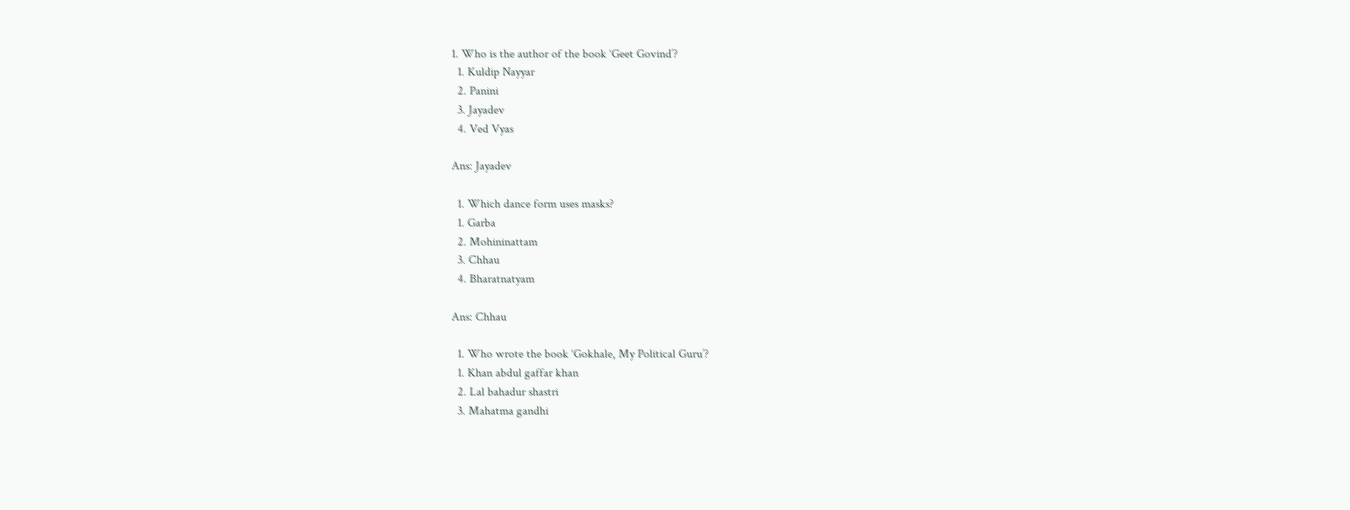1. Who is the author of the book ‘Geet Govind’?
  1. Kuldip Nayyar
  2. Panini
  3. Jayadev
  4. Ved Vyas

Ans: Jayadev

  1. Which dance form uses masks?
  1. Garba
  2. Mohininattam
  3. Chhau
  4. Bharatnatyam

Ans: Chhau

  1. Who wrote the book ‘Gokhale, My Political Guru’?
  1. Khan abdul gaffar khan
  2. Lal bahadur shastri
  3. Mahatma gandhi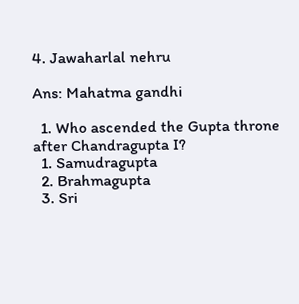4. Jawaharlal nehru

Ans: Mahatma gandhi

  1. Who ascended the Gupta throne after Chandragupta I?
  1. Samudragupta
  2. Brahmagupta
  3. Sri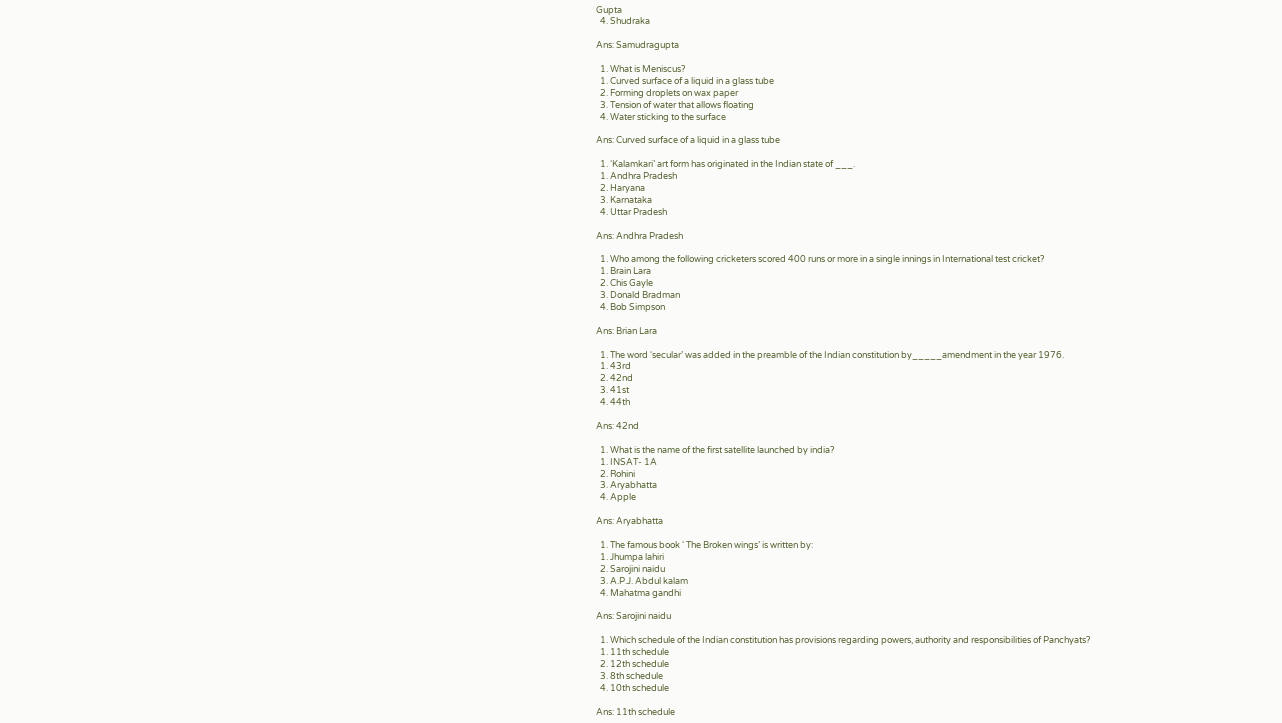Gupta
  4. Shudraka

Ans: Samudragupta

  1. What is Meniscus?
  1. Curved surface of a liquid in a glass tube
  2. Forming droplets on wax paper
  3. Tension of water that allows floating
  4. Water sticking to the surface

Ans: Curved surface of a liquid in a glass tube

  1. ‘Kalamkari’ art form has originated in the Indian state of ___.
  1. Andhra Pradesh
  2. Haryana
  3. Karnataka
  4. Uttar Pradesh

Ans: Andhra Pradesh

  1. Who among the following cricketers scored 400 runs or more in a single innings in International test cricket?
  1. Brain Lara
  2. Chis Gayle
  3. Donald Bradman
  4. Bob Simpson

Ans: Brian Lara

  1. The word ‘secular’ was added in the preamble of the Indian constitution by_____amendment in the year 1976.
  1. 43rd
  2. 42nd
  3. 41st
  4. 44th

Ans: 42nd

  1. What is the name of the first satellite launched by india?
  1. INSAT- 1A
  2. Rohini
  3. Aryabhatta
  4. Apple

Ans: Aryabhatta

  1. The famous book ‘ The Broken wings’ is written by:
  1. Jhumpa lahiri
  2. Sarojini naidu
  3. A.P.J. Abdul kalam
  4. Mahatma gandhi

Ans: Sarojini naidu

  1. Which schedule of the Indian constitution has provisions regarding powers, authority and responsibilities of Panchyats?
  1. 11th schedule
  2. 12th schedule
  3. 8th schedule
  4. 10th schedule

Ans: 11th schedule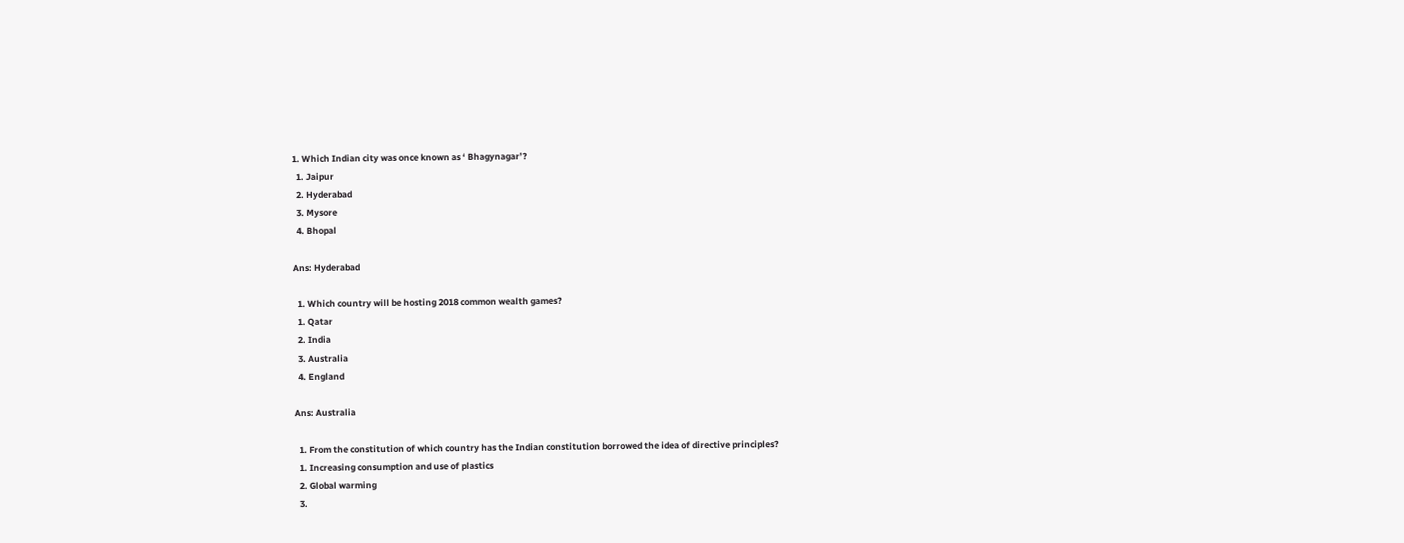1. Which Indian city was once known as ‘ Bhagynagar’?
  1. Jaipur
  2. Hyderabad
  3. Mysore
  4. Bhopal

Ans: Hyderabad

  1. Which country will be hosting 2018 common wealth games?
  1. Qatar
  2. India
  3. Australia
  4. England

Ans: Australia

  1. From the constitution of which country has the Indian constitution borrowed the idea of directive principles?
  1. Increasing consumption and use of plastics
  2. Global warming
  3.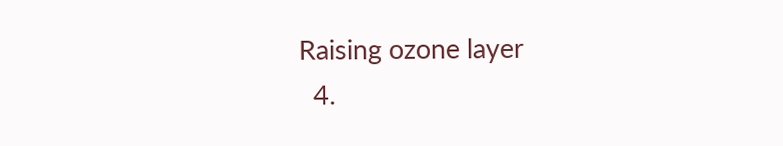Raising ozone layer
  4.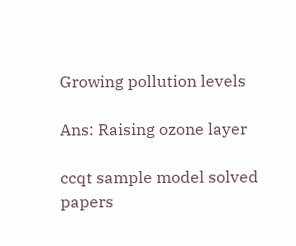Growing pollution levels

Ans: Raising ozone layer

ccqt sample model solved papers